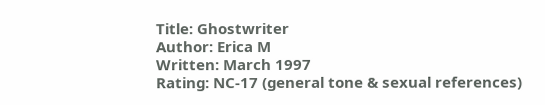Title: Ghostwriter
Author: Erica M
Written: March 1997
Rating: NC-17 (general tone & sexual references)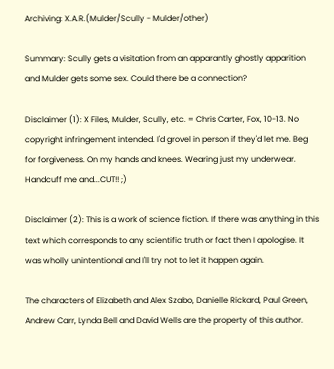Archiving: X.A.R.(Mulder/Scully - Mulder/other)

Summary: Scully gets a visitation from an apparantly ghostly apparition and Mulder gets some sex. Could there be a connection?

Disclaimer (1): X Files, Mulder, Scully, etc. = Chris Carter, Fox, 10-13. No copyright infringement intended. I'd grovel in person if they'd let me. Beg for forgiveness. On my hands and knees. Wearing just my underwear. Handcuff me and...CUT!! ;)

Disclaimer (2): This is a work of science fiction. If there was anything in this text which corresponds to any scientific truth or fact then I apologise. It was wholly unintentional and I'll try not to let it happen again.

The characters of Elizabeth and Alex Szabo, Danielle Rickard, Paul Green, Andrew Carr, Lynda Bell and David Wells are the property of this author.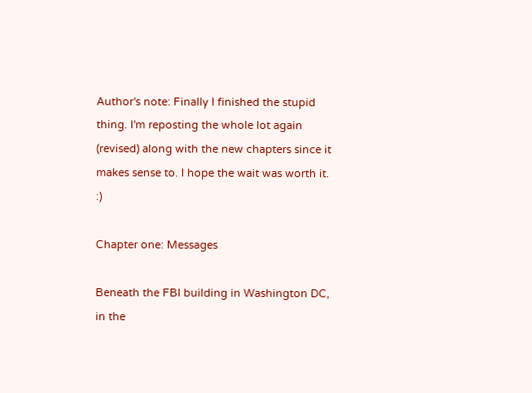Author's note: Finally I finished the stupid thing. I'm reposting the whole lot again (revised) along with the new chapters since it makes sense to. I hope the wait was worth it. :)

Chapter one: Messages

Beneath the FBI building in Washington DC, in the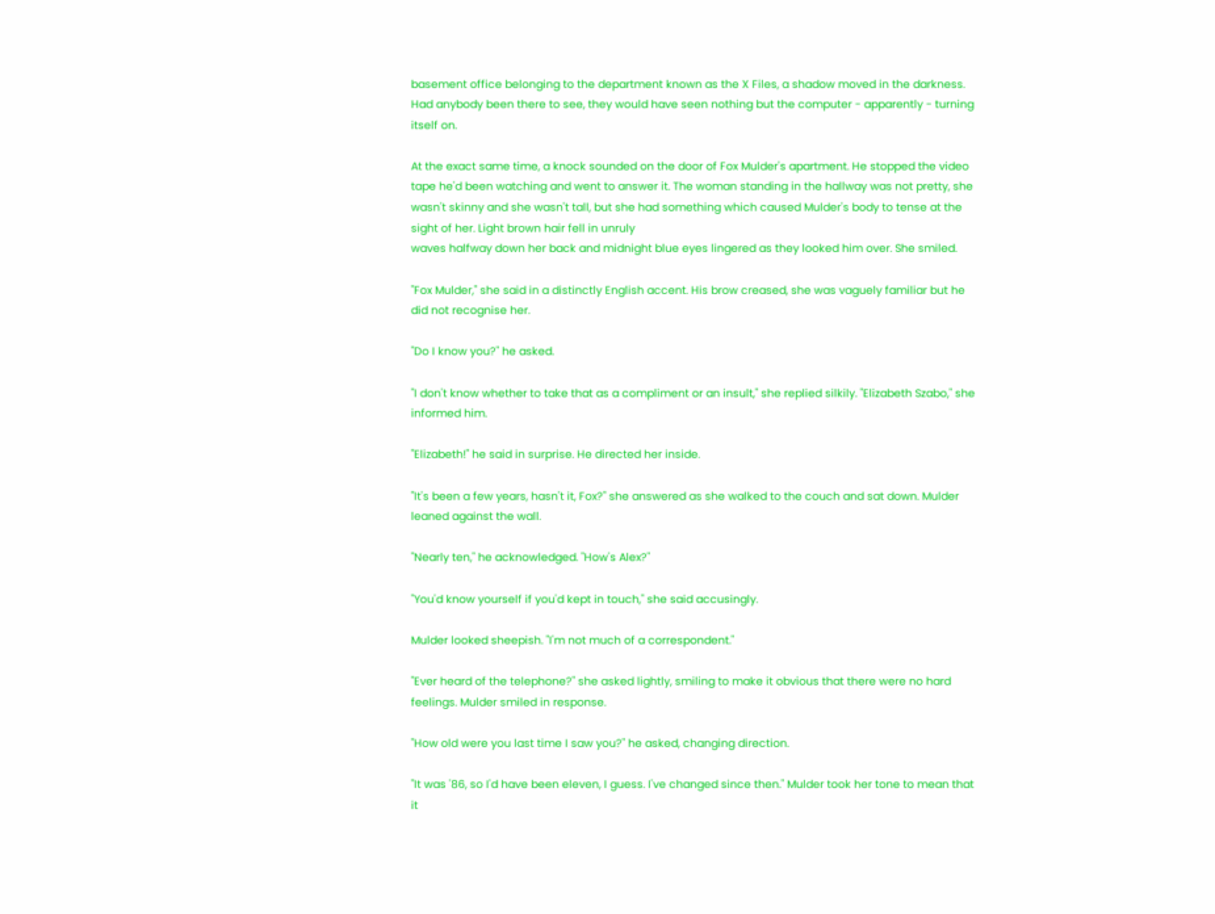basement office belonging to the department known as the X Files, a shadow moved in the darkness. Had anybody been there to see, they would have seen nothing but the computer - apparently - turning itself on.

At the exact same time, a knock sounded on the door of Fox Mulder's apartment. He stopped the video tape he'd been watching and went to answer it. The woman standing in the hallway was not pretty, she wasn't skinny and she wasn't tall, but she had something which caused Mulder's body to tense at the sight of her. Light brown hair fell in unruly
waves halfway down her back and midnight blue eyes lingered as they looked him over. She smiled.

"Fox Mulder," she said in a distinctly English accent. His brow creased, she was vaguely familiar but he did not recognise her.

"Do I know you?" he asked.

"I don't know whether to take that as a compliment or an insult," she replied silkily. "Elizabeth Szabo," she informed him.

"Elizabeth!" he said in surprise. He directed her inside.

"It's been a few years, hasn't it, Fox?" she answered as she walked to the couch and sat down. Mulder leaned against the wall.

"Nearly ten," he acknowledged. "How's Alex?"

"You'd know yourself if you'd kept in touch," she said accusingly.

Mulder looked sheepish. "I'm not much of a correspondent."

"Ever heard of the telephone?" she asked lightly, smiling to make it obvious that there were no hard feelings. Mulder smiled in response.

"How old were you last time I saw you?" he asked, changing direction.

"It was '86, so I'd have been eleven, I guess. I've changed since then." Mulder took her tone to mean that it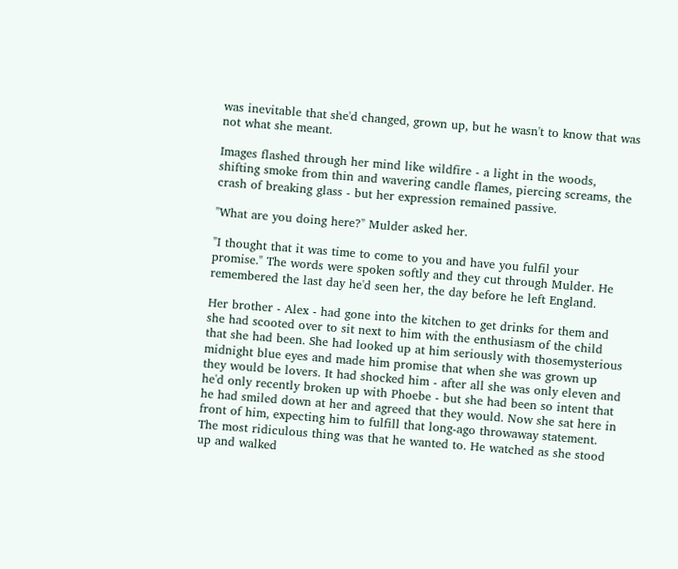was inevitable that she'd changed, grown up, but he wasn't to know that was not what she meant.

Images flashed through her mind like wildfire - a light in the woods, shifting smoke from thin and wavering candle flames, piercing screams, the crash of breaking glass - but her expression remained passive.

"What are you doing here?" Mulder asked her.

"I thought that it was time to come to you and have you fulfil your promise." The words were spoken softly and they cut through Mulder. He remembered the last day he'd seen her, the day before he left England.

Her brother - Alex - had gone into the kitchen to get drinks for them and she had scooted over to sit next to him with the enthusiasm of the child that she had been. She had looked up at him seriously with thosemysterious midnight blue eyes and made him promise that when she was grown up they would be lovers. It had shocked him - after all she was only eleven and he'd only recently broken up with Phoebe - but she had been so intent that he had smiled down at her and agreed that they would. Now she sat here in front of him, expecting him to fulfill that long-ago throwaway statement. The most ridiculous thing was that he wanted to. He watched as she stood up and walked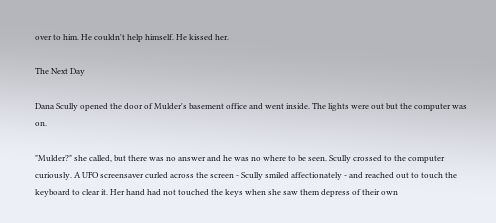over to him. He couldn't help himself. He kissed her.

The Next Day

Dana Scully opened the door of Mulder's basement office and went inside. The lights were out but the computer was on.

"Mulder?" she called, but there was no answer and he was no where to be seen. Scully crossed to the computer curiously. A UFO screensaver curled across the screen - Scully smiled affectionately - and reached out to touch the keyboard to clear it. Her hand had not touched the keys when she saw them depress of their own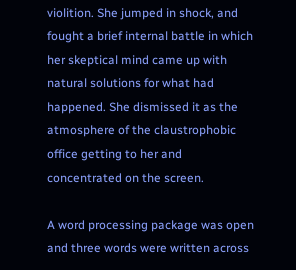violition. She jumped in shock, and fought a brief internal battle in which her skeptical mind came up with natural solutions for what had happened. She dismissed it as the atmosphere of the claustrophobic office getting to her and concentrated on the screen.

A word processing package was open and three words were written across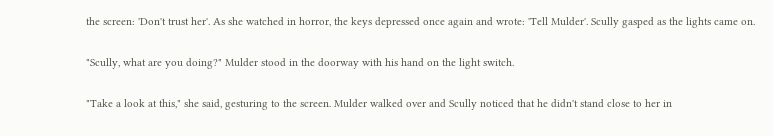the screen: 'Don't trust her'. As she watched in horror, the keys depressed once again and wrote: 'Tell Mulder'. Scully gasped as the lights came on.

"Scully, what are you doing?" Mulder stood in the doorway with his hand on the light switch.

"Take a look at this," she said, gesturing to the screen. Mulder walked over and Scully noticed that he didn't stand close to her in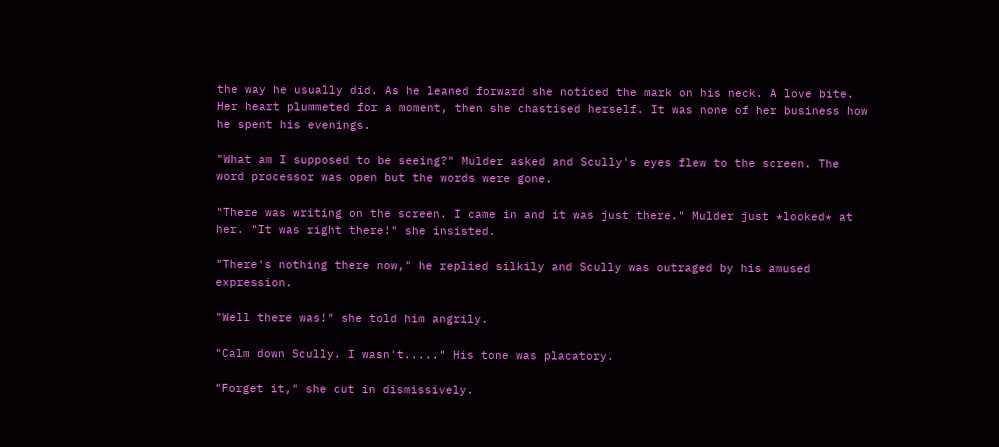the way he usually did. As he leaned forward she noticed the mark on his neck. A love bite. Her heart plummeted for a moment, then she chastised herself. It was none of her business how he spent his evenings.

"What am I supposed to be seeing?" Mulder asked and Scully's eyes flew to the screen. The word processor was open but the words were gone.

"There was writing on the screen. I came in and it was just there." Mulder just *looked* at her. "It was right there!" she insisted.

"There's nothing there now," he replied silkily and Scully was outraged by his amused expression.

"Well there was!" she told him angrily.

"Calm down Scully. I wasn't....." His tone was placatory.

"Forget it," she cut in dismissively.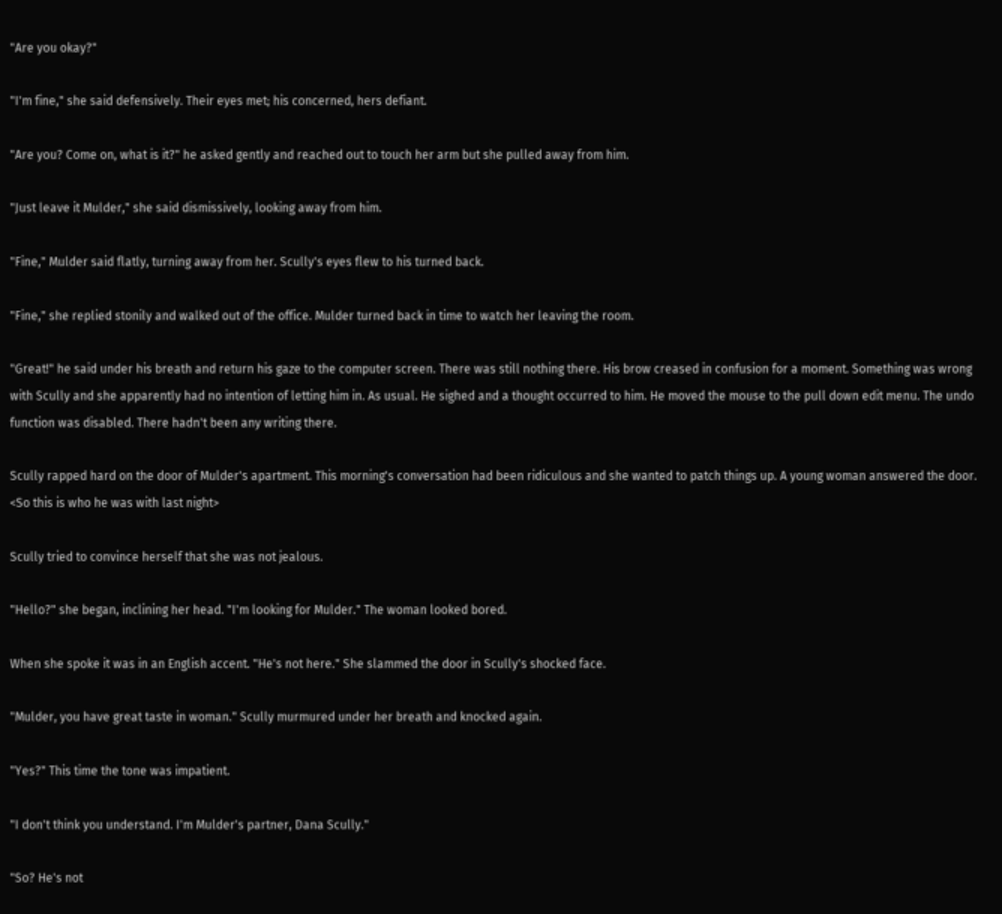"Are you okay?"

"I'm fine," she said defensively. Their eyes met; his concerned, hers defiant.

"Are you? Come on, what is it?" he asked gently and reached out to touch her arm but she pulled away from him.

"Just leave it Mulder," she said dismissively, looking away from him.

"Fine," Mulder said flatly, turning away from her. Scully's eyes flew to his turned back.

"Fine," she replied stonily and walked out of the office. Mulder turned back in time to watch her leaving the room.

"Great!" he said under his breath and return his gaze to the computer screen. There was still nothing there. His brow creased in confusion for a moment. Something was wrong with Scully and she apparently had no intention of letting him in. As usual. He sighed and a thought occurred to him. He moved the mouse to the pull down edit menu. The undo function was disabled. There hadn't been any writing there.

Scully rapped hard on the door of Mulder's apartment. This morning's conversation had been ridiculous and she wanted to patch things up. A young woman answered the door. <So this is who he was with last night>

Scully tried to convince herself that she was not jealous.

"Hello?" she began, inclining her head. "I'm looking for Mulder." The woman looked bored.

When she spoke it was in an English accent. "He's not here." She slammed the door in Scully's shocked face.

"Mulder, you have great taste in woman." Scully murmured under her breath and knocked again.

"Yes?" This time the tone was impatient.

"I don't think you understand. I'm Mulder's partner, Dana Scully."

"So? He's not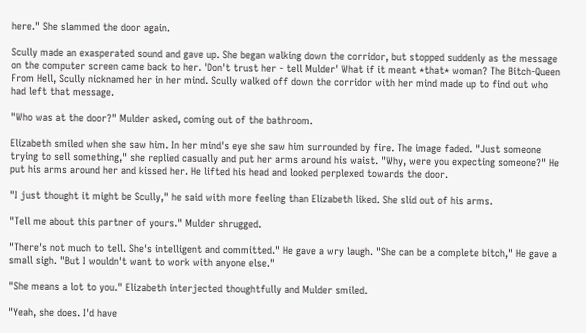here." She slammed the door again.

Scully made an exasperated sound and gave up. She began walking down the corridor, but stopped suddenly as the message on the computer screen came back to her. 'Don't trust her - tell Mulder' What if it meant *that* woman? The Bitch-Queen From Hell, Scully nicknamed her in her mind. Scully walked off down the corridor with her mind made up to find out who had left that message.

"Who was at the door?" Mulder asked, coming out of the bathroom.

Elizabeth smiled when she saw him. In her mind's eye she saw him surrounded by fire. The image faded. "Just someone trying to sell something," she replied casually and put her arms around his waist. "Why, were you expecting someone?" He put his arms around her and kissed her. He lifted his head and looked perplexed towards the door.

"I just thought it might be Scully," he said with more feeling than Elizabeth liked. She slid out of his arms.

"Tell me about this partner of yours." Mulder shrugged.

"There's not much to tell. She's intelligent and committed." He gave a wry laugh. "She can be a complete bitch," He gave a small sigh. "But I wouldn't want to work with anyone else."

"She means a lot to you." Elizabeth interjected thoughtfully and Mulder smiled.

"Yeah, she does. I'd have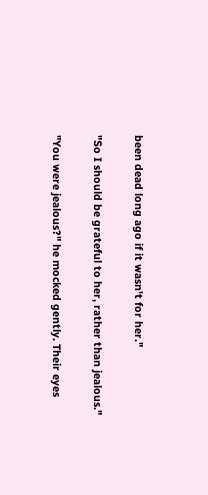been dead long ago if it wasn't for her."

"So I should be grateful to her, rather than jealous."

"You were jealous?" he mocked gently. Their eyes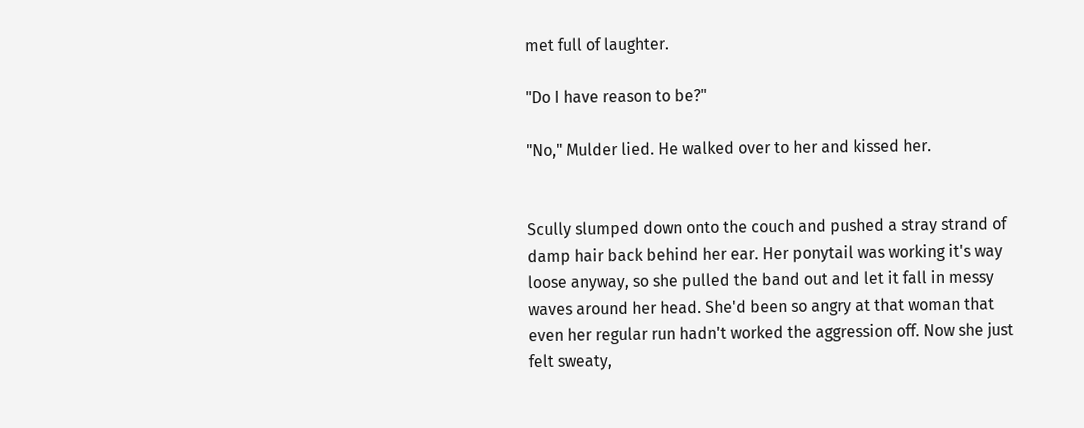met full of laughter.

"Do I have reason to be?"

"No," Mulder lied. He walked over to her and kissed her.


Scully slumped down onto the couch and pushed a stray strand of damp hair back behind her ear. Her ponytail was working it's way loose anyway, so she pulled the band out and let it fall in messy waves around her head. She'd been so angry at that woman that even her regular run hadn't worked the aggression off. Now she just felt sweaty,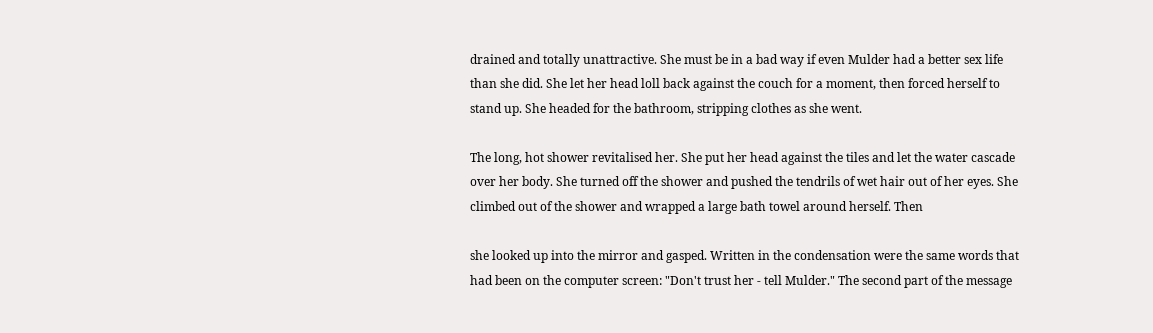drained and totally unattractive. She must be in a bad way if even Mulder had a better sex life than she did. She let her head loll back against the couch for a moment, then forced herself to stand up. She headed for the bathroom, stripping clothes as she went.

The long, hot shower revitalised her. She put her head against the tiles and let the water cascade over her body. She turned off the shower and pushed the tendrils of wet hair out of her eyes. She climbed out of the shower and wrapped a large bath towel around herself. Then

she looked up into the mirror and gasped. Written in the condensation were the same words that had been on the computer screen: "Don't trust her - tell Mulder." The second part of the message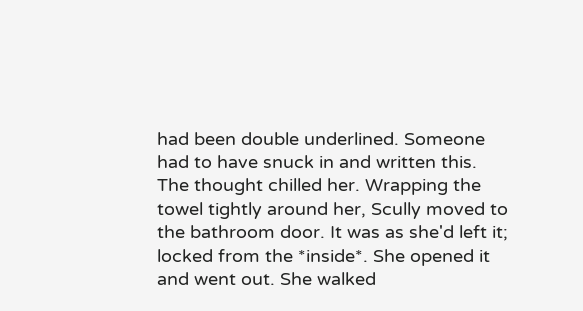had been double underlined. Someone had to have snuck in and written this. The thought chilled her. Wrapping the towel tightly around her, Scully moved to the bathroom door. It was as she'd left it; locked from the *inside*. She opened it and went out. She walked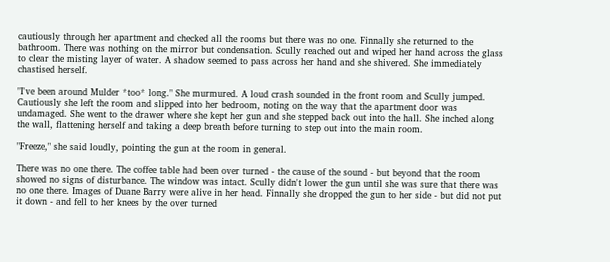cautiously through her apartment and checked all the rooms but there was no one. Finnally she returned to the bathroom. There was nothing on the mirror but condensation. Scully reached out and wiped her hand across the glass to clear the misting layer of water. A shadow seemed to pass across her hand and she shivered. She immediately chastised herself.

"I've been around Mulder *too* long." She murmured. A loud crash sounded in the front room and Scully jumped. Cautiously she left the room and slipped into her bedroom, noting on the way that the apartment door was undamaged. She went to the drawer where she kept her gun and she stepped back out into the hall. She inched along the wall, flattening herself and taking a deep breath before turning to step out into the main room.

"Freeze," she said loudly, pointing the gun at the room in general.

There was no one there. The coffee table had been over turned - the cause of the sound - but beyond that the room showed no signs of disturbance. The window was intact. Scully didn't lower the gun until she was sure that there was no one there. Images of Duane Barry were alive in her head. Finnally she dropped the gun to her side - but did not put it down - and fell to her knees by the over turned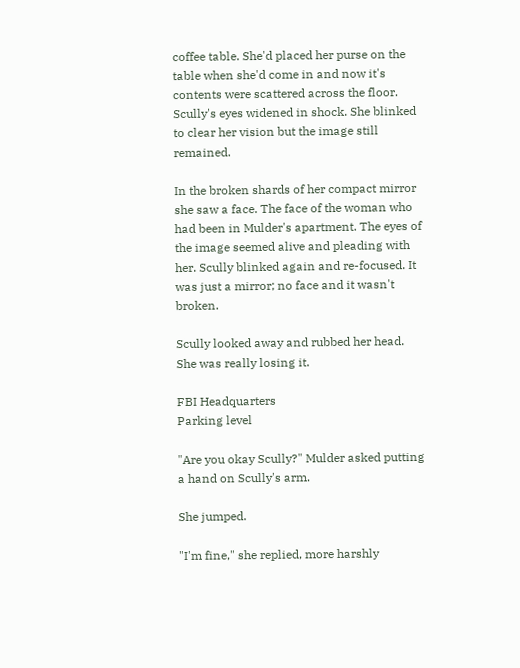coffee table. She'd placed her purse on the table when she'd come in and now it's contents were scattered across the floor. Scully's eyes widened in shock. She blinked to clear her vision but the image still remained.

In the broken shards of her compact mirror she saw a face. The face of the woman who had been in Mulder's apartment. The eyes of the image seemed alive and pleading with her. Scully blinked again and re-focused. It was just a mirror; no face and it wasn't broken.

Scully looked away and rubbed her head. She was really losing it.

FBI Headquarters
Parking level

"Are you okay Scully?" Mulder asked putting a hand on Scully's arm.

She jumped.

"I'm fine," she replied, more harshly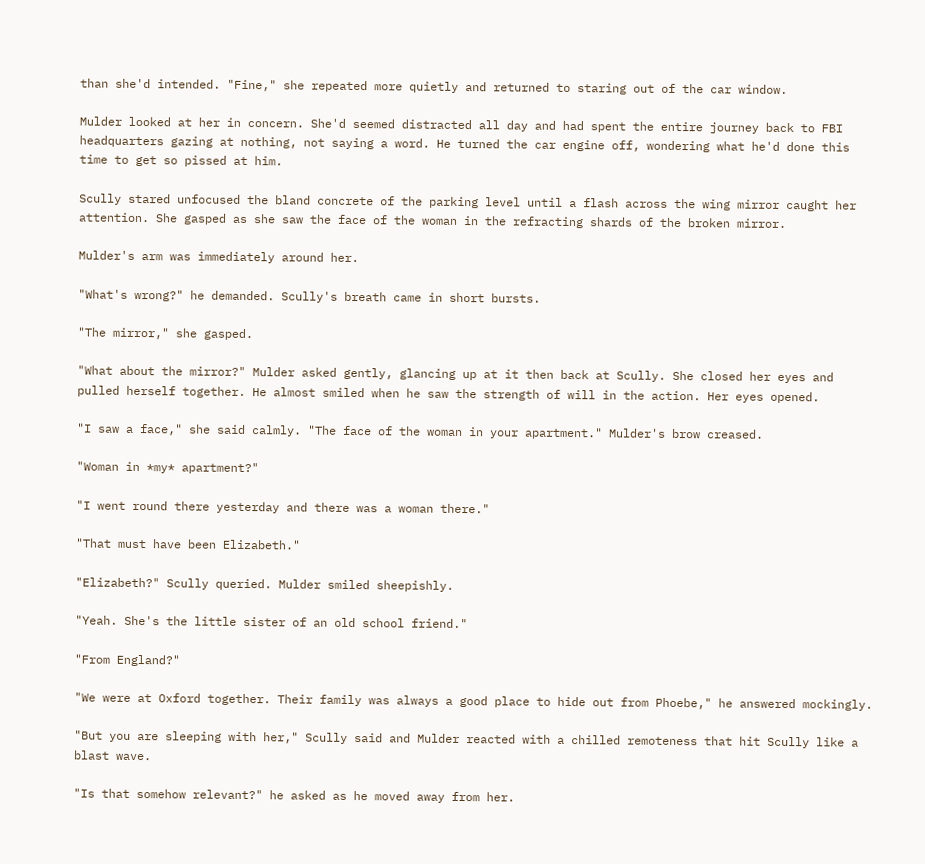than she'd intended. "Fine," she repeated more quietly and returned to staring out of the car window.

Mulder looked at her in concern. She'd seemed distracted all day and had spent the entire journey back to FBI headquarters gazing at nothing, not saying a word. He turned the car engine off, wondering what he'd done this time to get so pissed at him.

Scully stared unfocused the bland concrete of the parking level until a flash across the wing mirror caught her attention. She gasped as she saw the face of the woman in the refracting shards of the broken mirror.

Mulder's arm was immediately around her.

"What's wrong?" he demanded. Scully's breath came in short bursts.

"The mirror," she gasped.

"What about the mirror?" Mulder asked gently, glancing up at it then back at Scully. She closed her eyes and pulled herself together. He almost smiled when he saw the strength of will in the action. Her eyes opened.

"I saw a face," she said calmly. "The face of the woman in your apartment." Mulder's brow creased.

"Woman in *my* apartment?"

"I went round there yesterday and there was a woman there."

"That must have been Elizabeth."

"Elizabeth?" Scully queried. Mulder smiled sheepishly.

"Yeah. She's the little sister of an old school friend."

"From England?"

"We were at Oxford together. Their family was always a good place to hide out from Phoebe," he answered mockingly.

"But you are sleeping with her," Scully said and Mulder reacted with a chilled remoteness that hit Scully like a blast wave.

"Is that somehow relevant?" he asked as he moved away from her.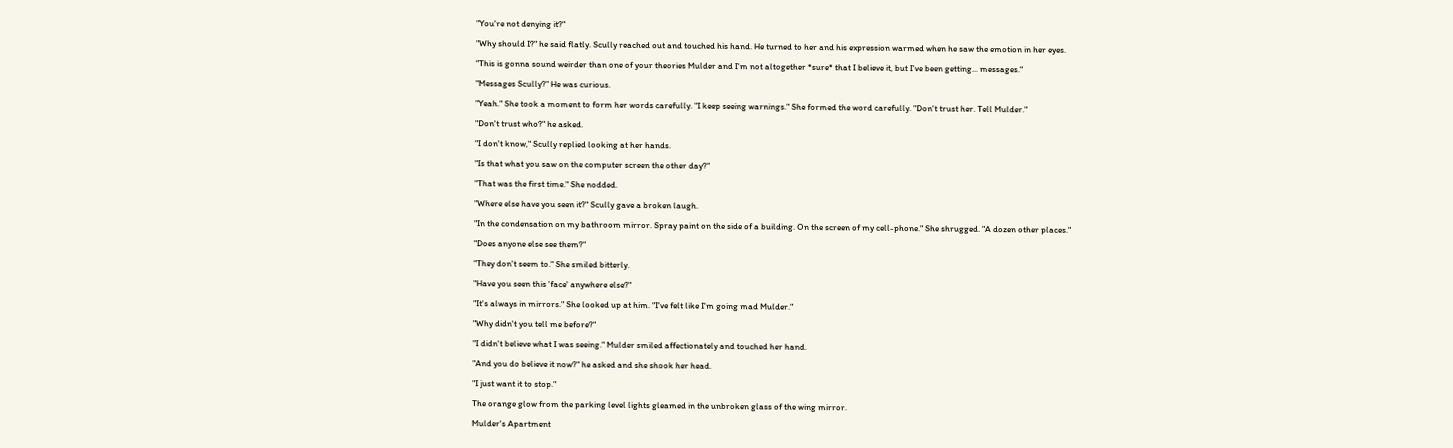"You're not denying it?"

"Why should I?" he said flatly. Scully reached out and touched his hand. He turned to her and his expression warmed when he saw the emotion in her eyes.

"This is gonna sound weirder than one of your theories Mulder and I'm not altogether *sure* that I believe it, but I've been getting... messages."

"Messages Scully?" He was curious.

"Yeah." She took a moment to form her words carefully. "I keep seeing warnings." She formed the word carefully. "Don't trust her. Tell Mulder."

"Don't trust who?" he asked.

"I don't know," Scully replied looking at her hands.

"Is that what you saw on the computer screen the other day?"

"That was the first time." She nodded.

"Where else have you seen it?" Scully gave a broken laugh.

"In the condensation on my bathroom mirror. Spray paint on the side of a building. On the screen of my cell-phone." She shrugged. "A dozen other places."

"Does anyone else see them?"

"They don't seem to." She smiled bitterly.

"Have you seen this 'face' anywhere else?"

"It's always in mirrors." She looked up at him. "I've felt like I'm going mad Mulder."

"Why didn't you tell me before?"

"I didn't believe what I was seeing." Mulder smiled affectionately and touched her hand.

"And you do believe it now?" he asked and she shook her head.

"I just want it to stop."

The orange glow from the parking level lights gleamed in the unbroken glass of the wing mirror.

Mulder's Apartment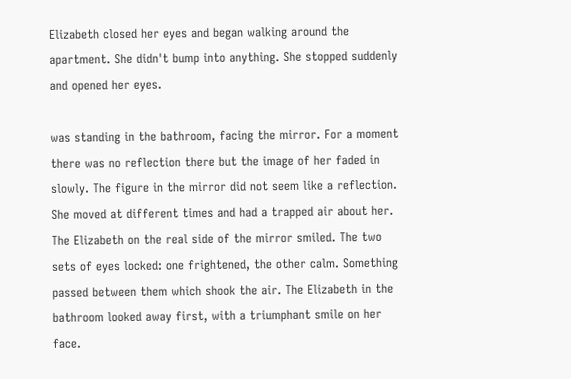Elizabeth closed her eyes and began walking around the apartment. She didn't bump into anything. She stopped suddenly and opened her eyes.

was standing in the bathroom, facing the mirror. For a moment there was no reflection there but the image of her faded in slowly. The figure in the mirror did not seem like a reflection. She moved at different times and had a trapped air about her. The Elizabeth on the real side of the mirror smiled. The two sets of eyes locked: one frightened, the other calm. Something passed between them which shook the air. The Elizabeth in the bathroom looked away first, with a triumphant smile on her face.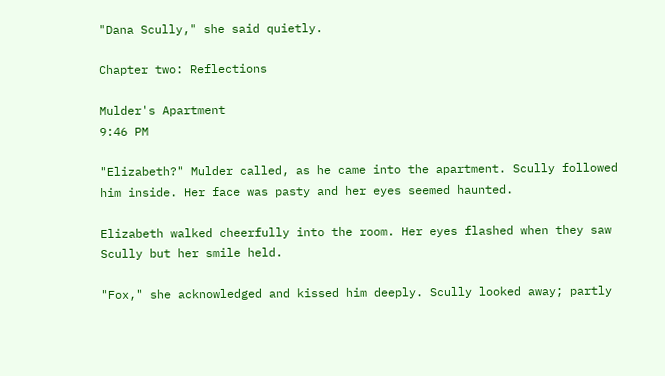"Dana Scully," she said quietly.

Chapter two: Reflections

Mulder's Apartment
9:46 PM

"Elizabeth?" Mulder called, as he came into the apartment. Scully followed him inside. Her face was pasty and her eyes seemed haunted.

Elizabeth walked cheerfully into the room. Her eyes flashed when they saw Scully but her smile held.

"Fox," she acknowledged and kissed him deeply. Scully looked away; partly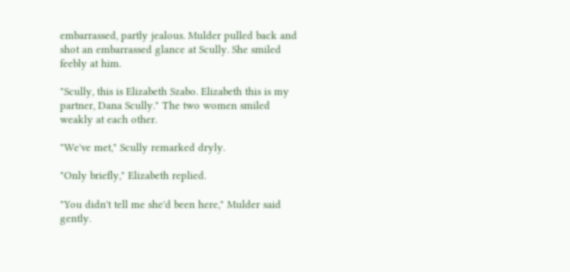embarrassed, partly jealous. Mulder pulled back and shot an embarrassed glance at Scully. She smiled feebly at him.

"Scully, this is Elizabeth Szabo. Elizabeth this is my partner, Dana Scully." The two women smiled weakly at each other.

"We've met," Scully remarked dryly.

"Only briefly," Elizabeth replied.

"You didn't tell me she'd been here," Mulder said gently.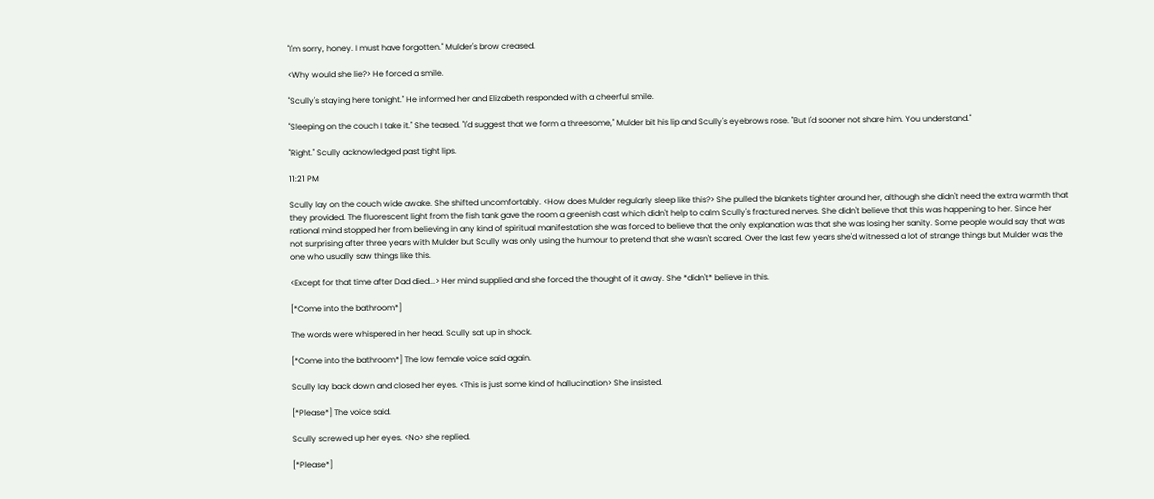"I'm sorry, honey. I must have forgotten." Mulder's brow creased.

<Why would she lie?> He forced a smile.

"Scully's staying here tonight." He informed her and Elizabeth responded with a cheerful smile.

"Sleeping on the couch I take it." She teased. "I'd suggest that we form a threesome," Mulder bit his lip and Scully's eyebrows rose. "But I'd sooner not share him. You understand."

"Right." Scully acknowledged past tight lips.

11:21 PM

Scully lay on the couch wide awake. She shifted uncomfortably. <How does Mulder regularly sleep like this?> She pulled the blankets tighter around her, although she didn't need the extra warmth that they provided. The fluorescent light from the fish tank gave the room a greenish cast which didn't help to calm Scully's fractured nerves. She didn't believe that this was happening to her. Since her rational mind stopped her from believing in any kind of spiritual manifestation she was forced to believe that the only explanation was that she was losing her sanity. Some people would say that was not surprising after three years with Mulder but Scully was only using the humour to pretend that she wasn't scared. Over the last few years she'd witnessed a lot of strange things but Mulder was the one who usually saw things like this.

<Except for that time after Dad died...> Her mind supplied and she forced the thought of it away. She *didn't* believe in this.

[*Come into the bathroom*]

The words were whispered in her head. Scully sat up in shock.

[*Come into the bathroom*] The low female voice said again.

Scully lay back down and closed her eyes. <This is just some kind of hallucination> She insisted.

[*Please*] The voice said.

Scully screwed up her eyes. <No> she replied.

[*Please*]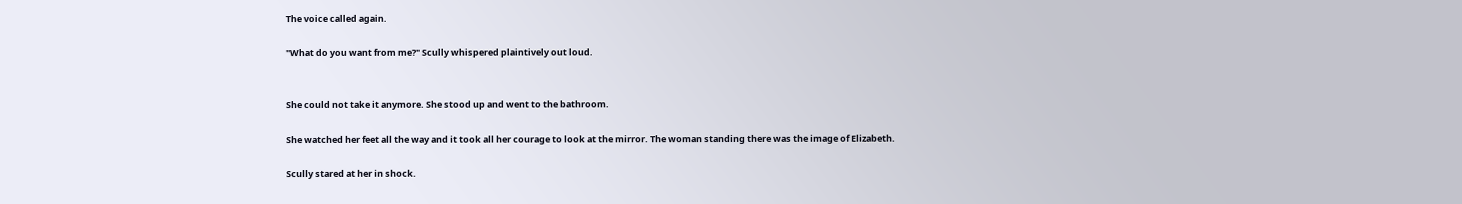The voice called again.

"What do you want from me?" Scully whispered plaintively out loud.


She could not take it anymore. She stood up and went to the bathroom.

She watched her feet all the way and it took all her courage to look at the mirror. The woman standing there was the image of Elizabeth.

Scully stared at her in shock.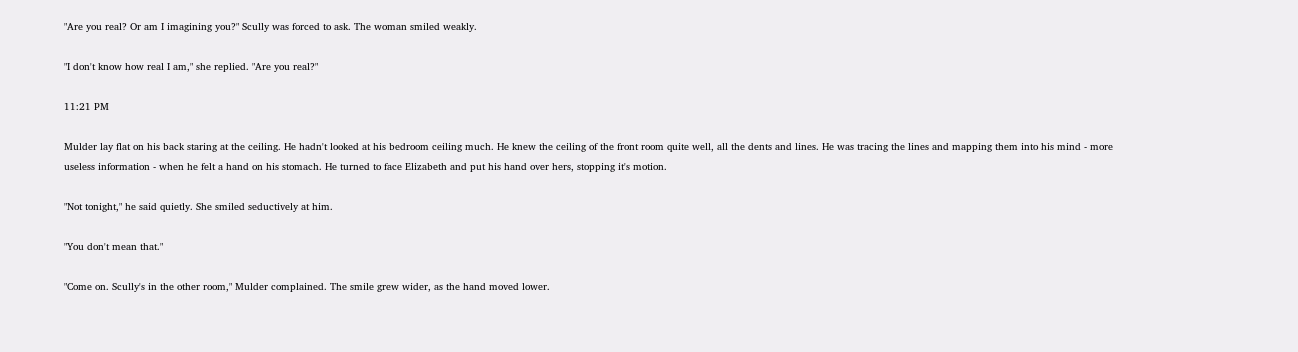"Are you real? Or am I imagining you?" Scully was forced to ask. The woman smiled weakly.

"I don't know how real I am," she replied. "Are you real?"

11:21 PM

Mulder lay flat on his back staring at the ceiling. He hadn't looked at his bedroom ceiling much. He knew the ceiling of the front room quite well, all the dents and lines. He was tracing the lines and mapping them into his mind - more useless information - when he felt a hand on his stomach. He turned to face Elizabeth and put his hand over hers, stopping it's motion.

"Not tonight," he said quietly. She smiled seductively at him.

"You don't mean that."

"Come on. Scully's in the other room," Mulder complained. The smile grew wider, as the hand moved lower.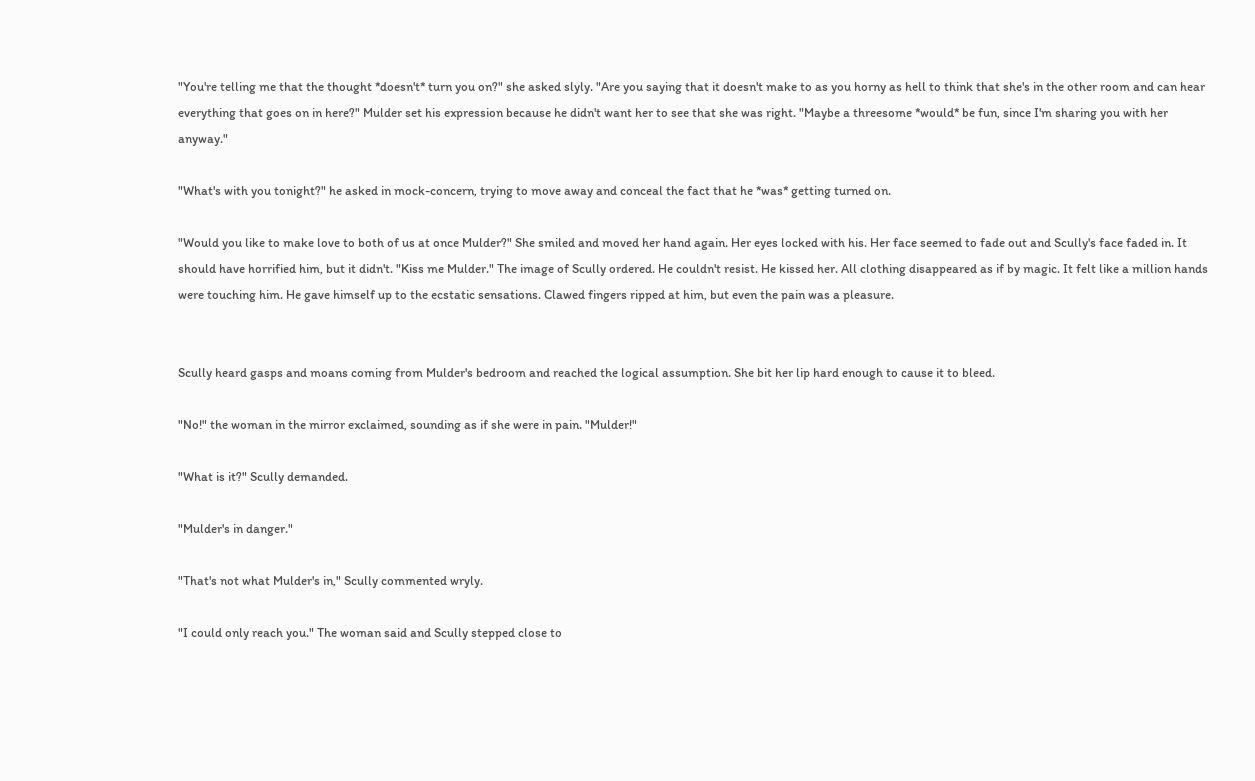"You're telling me that the thought *doesn't* turn you on?" she asked slyly. "Are you saying that it doesn't make to as you horny as hell to think that she's in the other room and can hear everything that goes on in here?" Mulder set his expression because he didn't want her to see that she was right. "Maybe a threesome *would* be fun, since I'm sharing you with her anyway."

"What's with you tonight?" he asked in mock-concern, trying to move away and conceal the fact that he *was* getting turned on.

"Would you like to make love to both of us at once Mulder?" She smiled and moved her hand again. Her eyes locked with his. Her face seemed to fade out and Scully's face faded in. It should have horrified him, but it didn't. "Kiss me Mulder." The image of Scully ordered. He couldn't resist. He kissed her. All clothing disappeared as if by magic. It felt like a million hands were touching him. He gave himself up to the ecstatic sensations. Clawed fingers ripped at him, but even the pain was a pleasure.


Scully heard gasps and moans coming from Mulder's bedroom and reached the logical assumption. She bit her lip hard enough to cause it to bleed.

"No!" the woman in the mirror exclaimed, sounding as if she were in pain. "Mulder!"

"What is it?" Scully demanded.

"Mulder's in danger."

"That's not what Mulder's in," Scully commented wryly.

"I could only reach you." The woman said and Scully stepped close to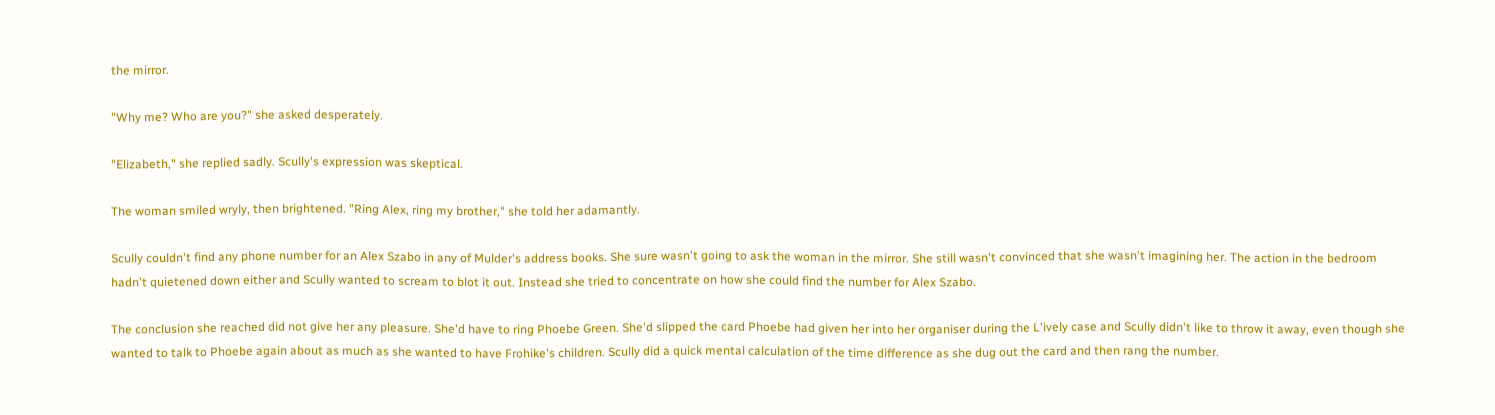the mirror.

"Why me? Who are you?" she asked desperately.

"Elizabeth," she replied sadly. Scully's expression was skeptical.

The woman smiled wryly, then brightened. "Ring Alex, ring my brother," she told her adamantly.

Scully couldn't find any phone number for an Alex Szabo in any of Mulder's address books. She sure wasn't going to ask the woman in the mirror. She still wasn't convinced that she wasn't imagining her. The action in the bedroom hadn't quietened down either and Scully wanted to scream to blot it out. Instead she tried to concentrate on how she could find the number for Alex Szabo.

The conclusion she reached did not give her any pleasure. She'd have to ring Phoebe Green. She'd slipped the card Phoebe had given her into her organiser during the L'ively case and Scully didn't like to throw it away, even though she wanted to talk to Phoebe again about as much as she wanted to have Frohike's children. Scully did a quick mental calculation of the time difference as she dug out the card and then rang the number.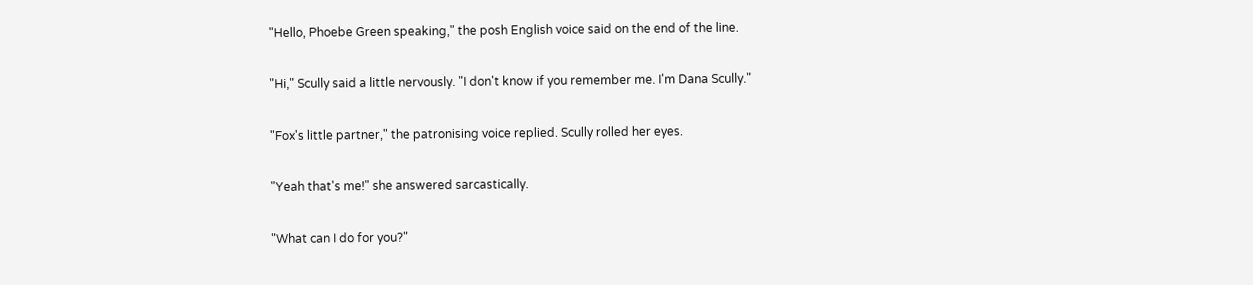"Hello, Phoebe Green speaking," the posh English voice said on the end of the line.

"Hi," Scully said a little nervously. "I don't know if you remember me. I'm Dana Scully."

"Fox's little partner," the patronising voice replied. Scully rolled her eyes.

"Yeah that's me!" she answered sarcastically.

"What can I do for you?"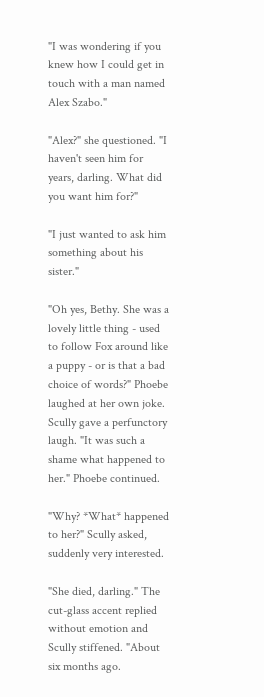"I was wondering if you knew how I could get in touch with a man named Alex Szabo."

"Alex?" she questioned. "I haven't seen him for years, darling. What did you want him for?"

"I just wanted to ask him something about his sister."

"Oh yes, Bethy. She was a lovely little thing - used to follow Fox around like a puppy - or is that a bad choice of words?" Phoebe laughed at her own joke. Scully gave a perfunctory laugh. "It was such a shame what happened to her." Phoebe continued.

"Why? *What* happened to her?" Scully asked, suddenly very interested.

"She died, darling." The cut-glass accent replied without emotion and Scully stiffened. "About six months ago.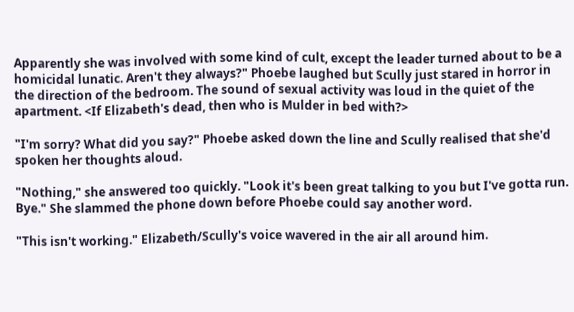Apparently she was involved with some kind of cult, except the leader turned about to be a homicidal lunatic. Aren't they always?" Phoebe laughed but Scully just stared in horror in the direction of the bedroom. The sound of sexual activity was loud in the quiet of the apartment. <If Elizabeth's dead, then who is Mulder in bed with?>

"I'm sorry? What did you say?" Phoebe asked down the line and Scully realised that she'd spoken her thoughts aloud.

"Nothing," she answered too quickly. "Look it's been great talking to you but I've gotta run. Bye." She slammed the phone down before Phoebe could say another word.

"This isn't working." Elizabeth/Scully's voice wavered in the air all around him.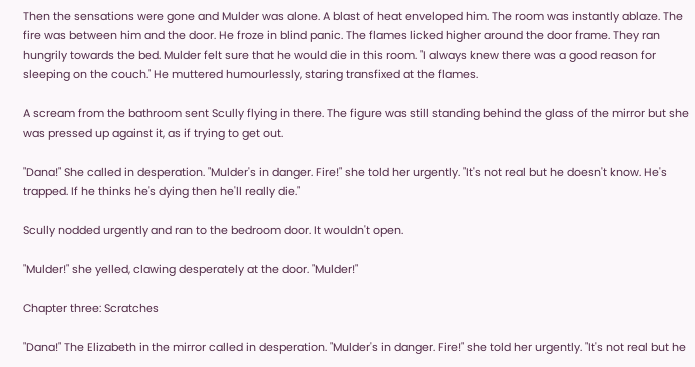Then the sensations were gone and Mulder was alone. A blast of heat enveloped him. The room was instantly ablaze. The fire was between him and the door. He froze in blind panic. The flames licked higher around the door frame. They ran hungrily towards the bed. Mulder felt sure that he would die in this room. "I always knew there was a good reason for sleeping on the couch." He muttered humourlessly, staring transfixed at the flames.

A scream from the bathroom sent Scully flying in there. The figure was still standing behind the glass of the mirror but she was pressed up against it, as if trying to get out.

"Dana!" She called in desperation. "Mulder's in danger. Fire!" she told her urgently. "It's not real but he doesn't know. He's trapped. If he thinks he's dying then he'll really die."

Scully nodded urgently and ran to the bedroom door. It wouldn't open.

"Mulder!" she yelled, clawing desperately at the door. "Mulder!"

Chapter three: Scratches

"Dana!" The Elizabeth in the mirror called in desperation. "Mulder's in danger. Fire!" she told her urgently. "It's not real but he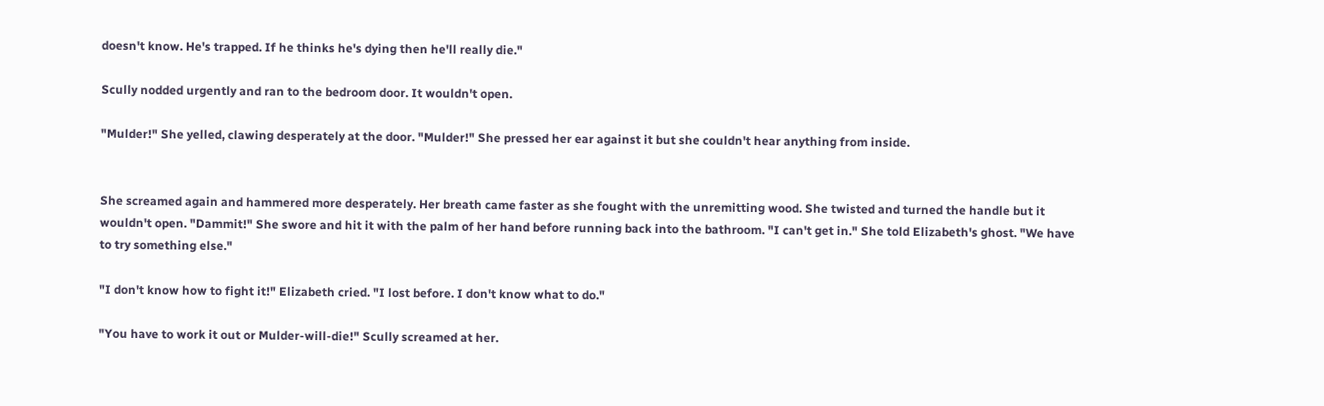doesn't know. He's trapped. If he thinks he's dying then he'll really die."

Scully nodded urgently and ran to the bedroom door. It wouldn't open.

"Mulder!" She yelled, clawing desperately at the door. "Mulder!" She pressed her ear against it but she couldn't hear anything from inside.


She screamed again and hammered more desperately. Her breath came faster as she fought with the unremitting wood. She twisted and turned the handle but it wouldn't open. "Dammit!" She swore and hit it with the palm of her hand before running back into the bathroom. "I can't get in." She told Elizabeth's ghost. "We have to try something else."

"I don't know how to fight it!" Elizabeth cried. "I lost before. I don't know what to do."

"You have to work it out or Mulder-will-die!" Scully screamed at her.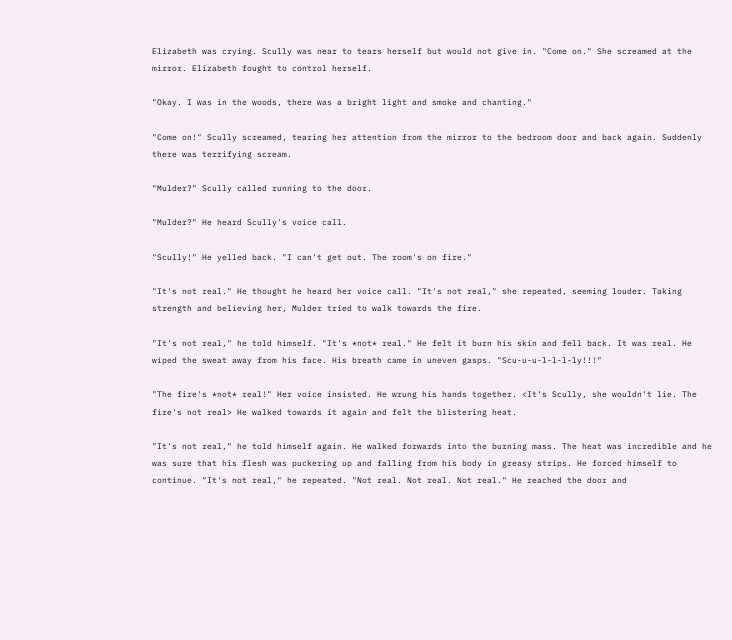Elizabeth was crying. Scully was near to tears herself but would not give in. "Come on." She screamed at the mirror. Elizabeth fought to control herself.

"Okay. I was in the woods, there was a bright light and smoke and chanting."

"Come on!" Scully screamed, tearing her attention from the mirror to the bedroom door and back again. Suddenly there was terrifying scream.

"Mulder?" Scully called running to the door.

"Mulder?" He heard Scully's voice call.

"Scully!" He yelled back. "I can't get out. The room's on fire."

"It's not real." He thought he heard her voice call. "It's not real," she repeated, seeming louder. Taking strength and believing her, Mulder tried to walk towards the fire.

"It's not real," he told himself. "It's *not* real." He felt it burn his skin and fell back. It was real. He wiped the sweat away from his face. His breath came in uneven gasps. "Scu-u-u-l-l-l-ly!!!"

"The fire's *not* real!" Her voice insisted. He wrung his hands together. <It's Scully, she wouldn't lie. The fire's not real> He walked towards it again and felt the blistering heat.

"It's not real," he told himself again. He walked forwards into the burning mass. The heat was incredible and he was sure that his flesh was puckering up and falling from his body in greasy strips. He forced himself to continue. "It's not real," he repeated. "Not real. Not real. Not real." He reached the door and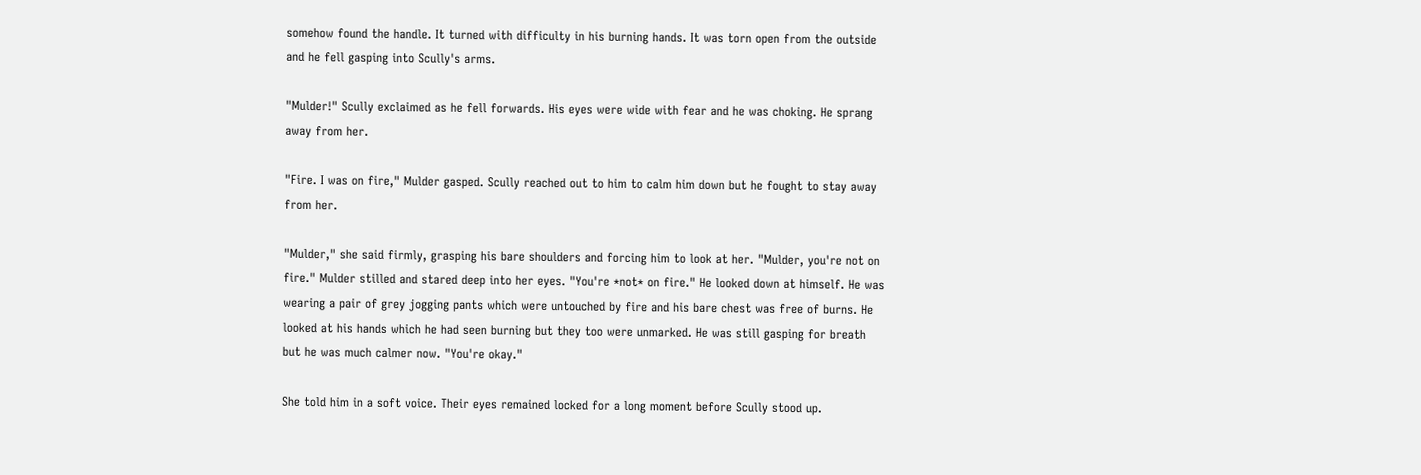somehow found the handle. It turned with difficulty in his burning hands. It was torn open from the outside and he fell gasping into Scully's arms.

"Mulder!" Scully exclaimed as he fell forwards. His eyes were wide with fear and he was choking. He sprang away from her.

"Fire. I was on fire," Mulder gasped. Scully reached out to him to calm him down but he fought to stay away from her.

"Mulder," she said firmly, grasping his bare shoulders and forcing him to look at her. "Mulder, you're not on fire." Mulder stilled and stared deep into her eyes. "You're *not* on fire." He looked down at himself. He was wearing a pair of grey jogging pants which were untouched by fire and his bare chest was free of burns. He looked at his hands which he had seen burning but they too were unmarked. He was still gasping for breath but he was much calmer now. "You're okay."

She told him in a soft voice. Their eyes remained locked for a long moment before Scully stood up.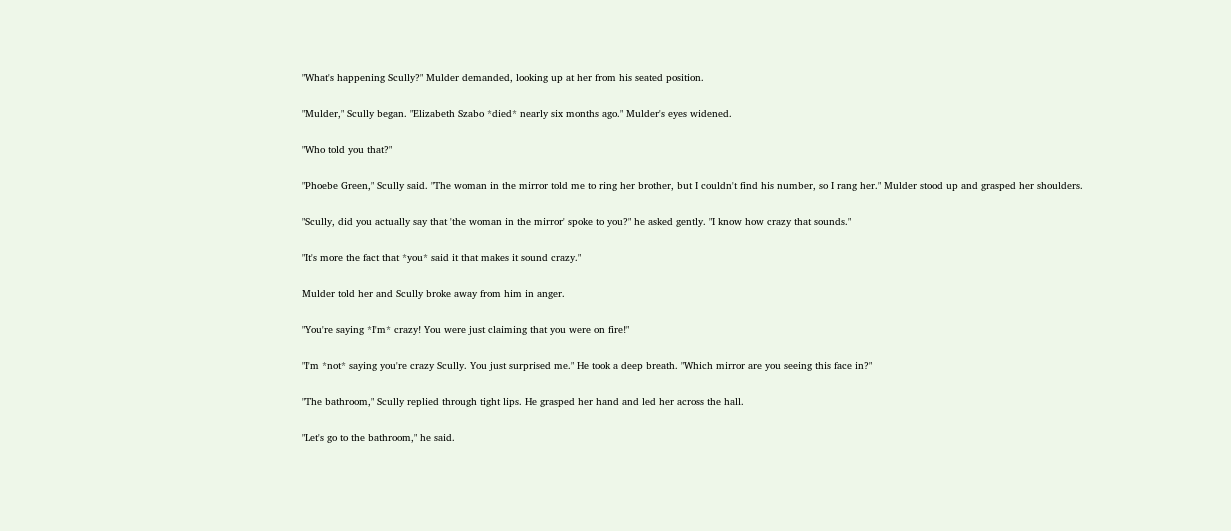"What's happening Scully?" Mulder demanded, looking up at her from his seated position.

"Mulder," Scully began. "Elizabeth Szabo *died* nearly six months ago." Mulder's eyes widened.

"Who told you that?"

"Phoebe Green," Scully said. "The woman in the mirror told me to ring her brother, but I couldn't find his number, so I rang her." Mulder stood up and grasped her shoulders.

"Scully, did you actually say that 'the woman in the mirror' spoke to you?" he asked gently. "I know how crazy that sounds."

"It's more the fact that *you* said it that makes it sound crazy."

Mulder told her and Scully broke away from him in anger.

"You're saying *I'm* crazy! You were just claiming that you were on fire!"

"I'm *not* saying you're crazy Scully. You just surprised me." He took a deep breath. "Which mirror are you seeing this face in?"

"The bathroom," Scully replied through tight lips. He grasped her hand and led her across the hall.

"Let's go to the bathroom," he said.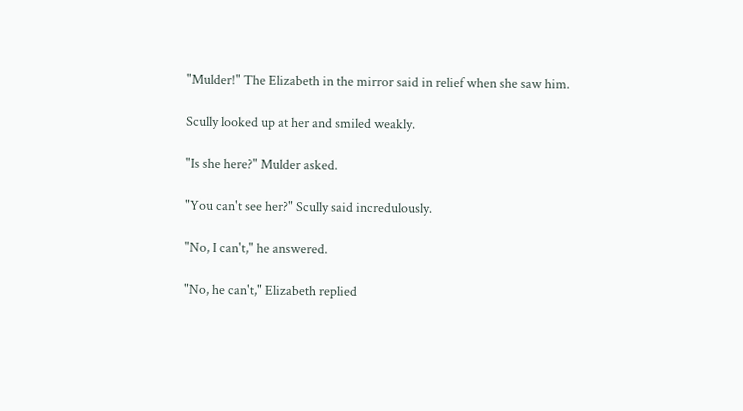"Mulder!" The Elizabeth in the mirror said in relief when she saw him.

Scully looked up at her and smiled weakly.

"Is she here?" Mulder asked.

"You can't see her?" Scully said incredulously.

"No, I can't," he answered.

"No, he can't," Elizabeth replied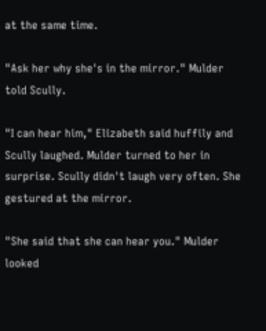at the same time.

"Ask her why she's in the mirror." Mulder told Scully.

"I can hear him," Elizabeth said huffily and Scully laughed. Mulder turned to her in surprise. Scully didn't laugh very often. She gestured at the mirror.

"She said that she can hear you." Mulder looked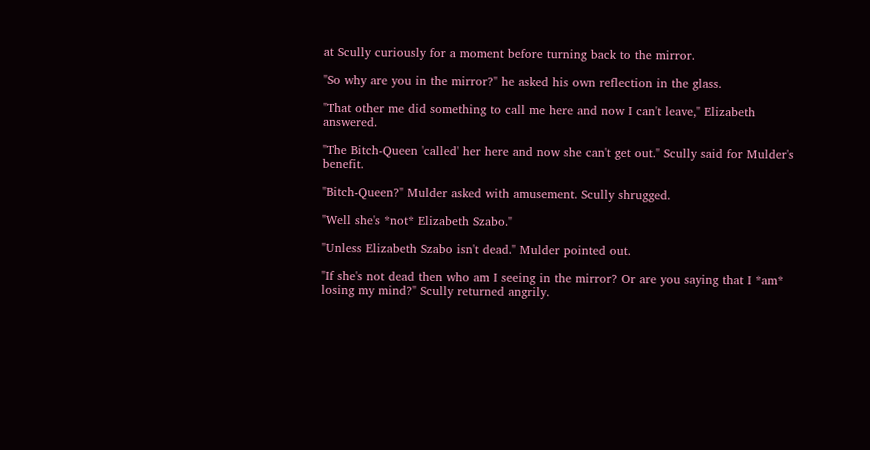at Scully curiously for a moment before turning back to the mirror.

"So why are you in the mirror?" he asked his own reflection in the glass.

"That other me did something to call me here and now I can't leave," Elizabeth answered.

"The Bitch-Queen 'called' her here and now she can't get out." Scully said for Mulder's benefit.

"Bitch-Queen?" Mulder asked with amusement. Scully shrugged.

"Well she's *not* Elizabeth Szabo."

"Unless Elizabeth Szabo isn't dead." Mulder pointed out.

"If she's not dead then who am I seeing in the mirror? Or are you saying that I *am* losing my mind?" Scully returned angrily.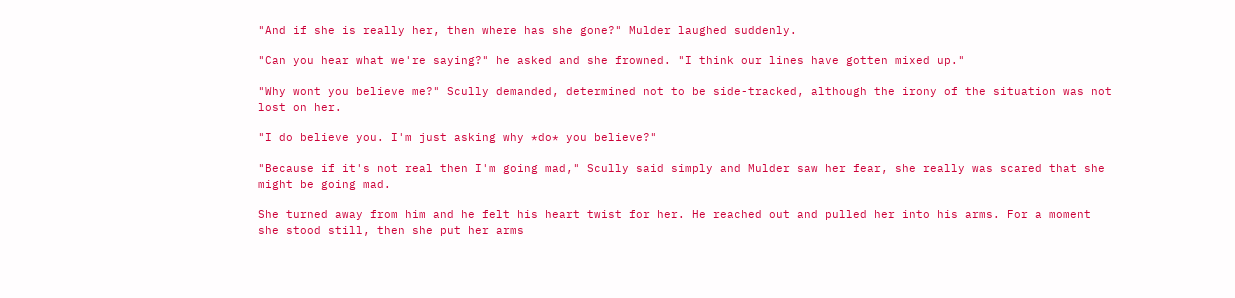"And if she is really her, then where has she gone?" Mulder laughed suddenly.

"Can you hear what we're saying?" he asked and she frowned. "I think our lines have gotten mixed up."

"Why wont you believe me?" Scully demanded, determined not to be side-tracked, although the irony of the situation was not lost on her.

"I do believe you. I'm just asking why *do* you believe?"

"Because if it's not real then I'm going mad," Scully said simply and Mulder saw her fear, she really was scared that she might be going mad.

She turned away from him and he felt his heart twist for her. He reached out and pulled her into his arms. For a moment she stood still, then she put her arms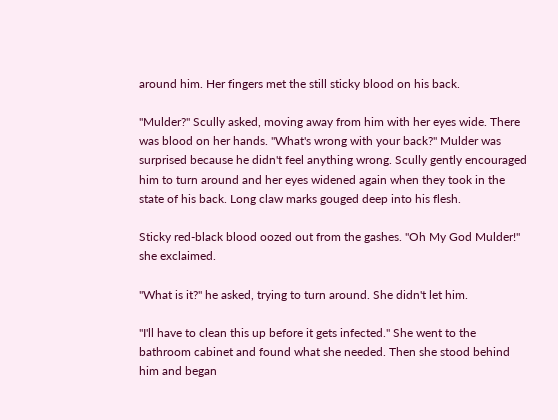around him. Her fingers met the still sticky blood on his back.

"Mulder?" Scully asked, moving away from him with her eyes wide. There was blood on her hands. "What's wrong with your back?" Mulder was surprised because he didn't feel anything wrong. Scully gently encouraged him to turn around and her eyes widened again when they took in the state of his back. Long claw marks gouged deep into his flesh.

Sticky red-black blood oozed out from the gashes. "Oh My God Mulder!" she exclaimed.

"What is it?" he asked, trying to turn around. She didn't let him.

"I'll have to clean this up before it gets infected." She went to the bathroom cabinet and found what she needed. Then she stood behind him and began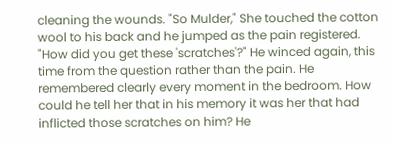cleaning the wounds. "So Mulder," She touched the cotton wool to his back and he jumped as the pain registered. "How did you get these 'scratches'?" He winced again, this time from the question rather than the pain. He remembered clearly every moment in the bedroom. How could he tell her that in his memory it was her that had inflicted those scratches on him? He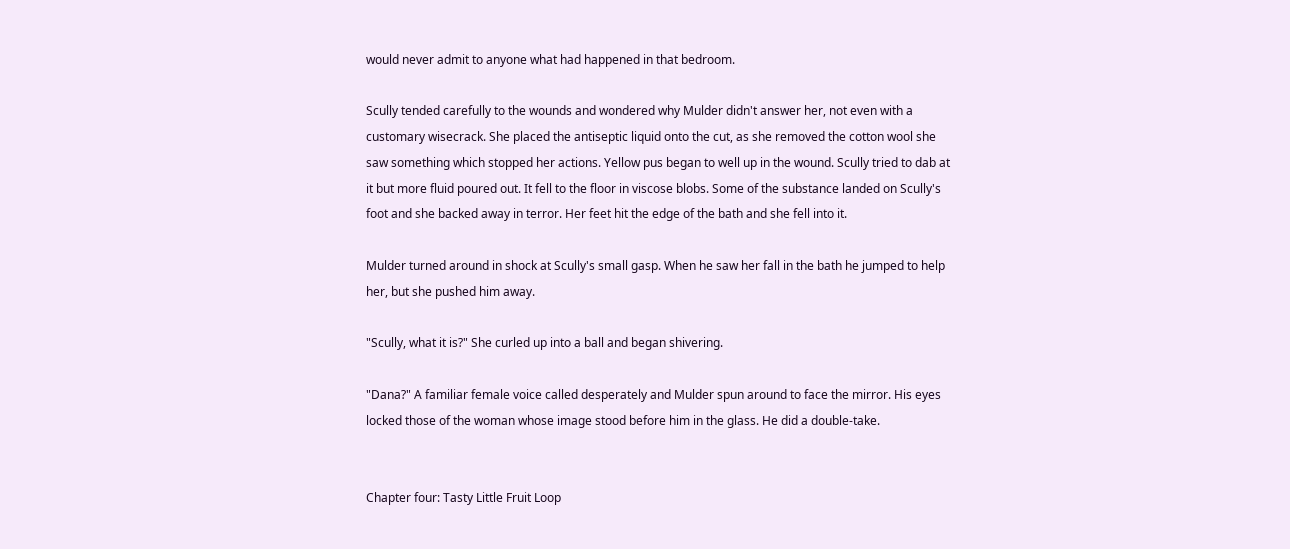would never admit to anyone what had happened in that bedroom.

Scully tended carefully to the wounds and wondered why Mulder didn't answer her, not even with a customary wisecrack. She placed the antiseptic liquid onto the cut, as she removed the cotton wool she saw something which stopped her actions. Yellow pus began to well up in the wound. Scully tried to dab at it but more fluid poured out. It fell to the floor in viscose blobs. Some of the substance landed on Scully's foot and she backed away in terror. Her feet hit the edge of the bath and she fell into it.

Mulder turned around in shock at Scully's small gasp. When he saw her fall in the bath he jumped to help her, but she pushed him away.

"Scully, what it is?" She curled up into a ball and began shivering.

"Dana?" A familiar female voice called desperately and Mulder spun around to face the mirror. His eyes locked those of the woman whose image stood before him in the glass. He did a double-take.


Chapter four: Tasty Little Fruit Loop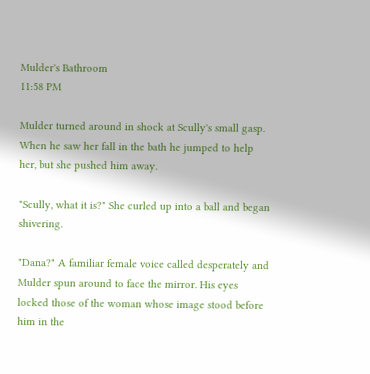Mulder's Bathroom
11:58 PM

Mulder turned around in shock at Scully's small gasp. When he saw her fall in the bath he jumped to help her, but she pushed him away.

"Scully, what it is?" She curled up into a ball and began shivering.

"Dana?" A familiar female voice called desperately and Mulder spun around to face the mirror. His eyes locked those of the woman whose image stood before him in the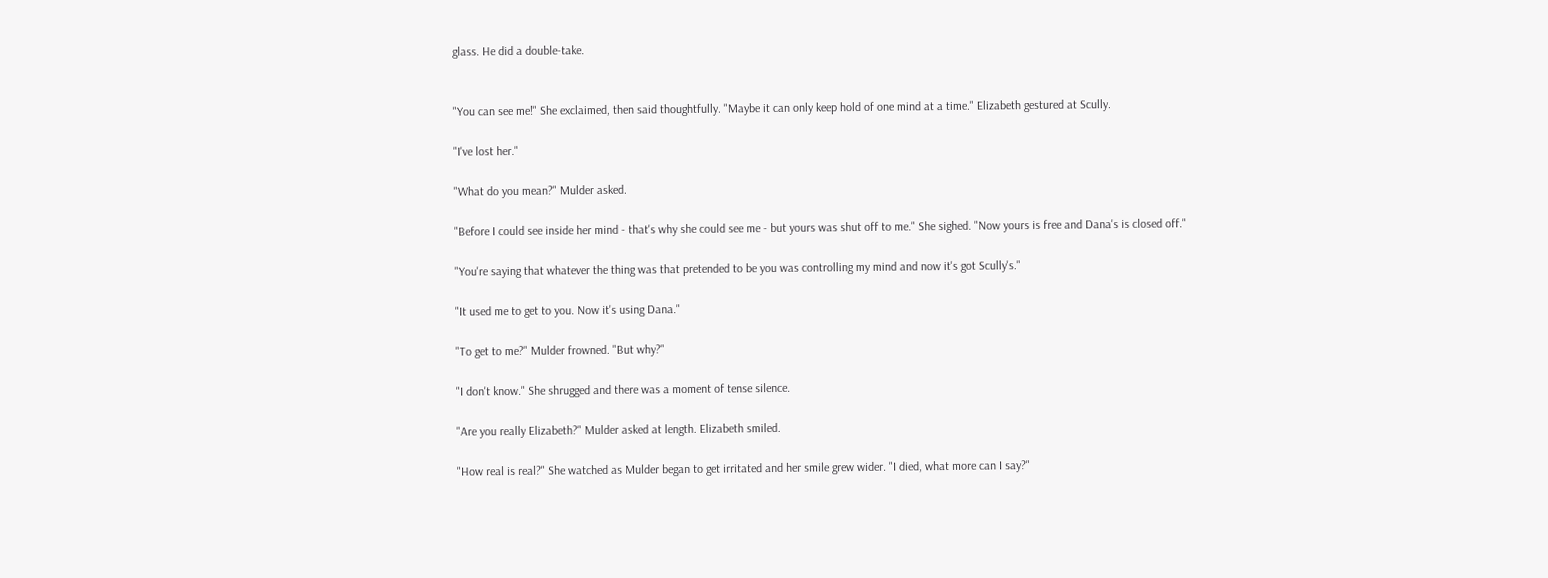glass. He did a double-take.


"You can see me!" She exclaimed, then said thoughtfully. "Maybe it can only keep hold of one mind at a time." Elizabeth gestured at Scully.

"I've lost her."

"What do you mean?" Mulder asked.

"Before I could see inside her mind - that's why she could see me - but yours was shut off to me." She sighed. "Now yours is free and Dana's is closed off."

"You're saying that whatever the thing was that pretended to be you was controlling my mind and now it's got Scully's."

"It used me to get to you. Now it's using Dana."

"To get to me?" Mulder frowned. "But why?"

"I don't know." She shrugged and there was a moment of tense silence.

"Are you really Elizabeth?" Mulder asked at length. Elizabeth smiled.

"How real is real?" She watched as Mulder began to get irritated and her smile grew wider. "I died, what more can I say?"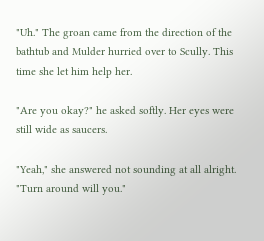"Uh." The groan came from the direction of the bathtub and Mulder hurried over to Scully. This time she let him help her.

"Are you okay?" he asked softly. Her eyes were still wide as saucers.

"Yeah," she answered not sounding at all alright. "Turn around will you."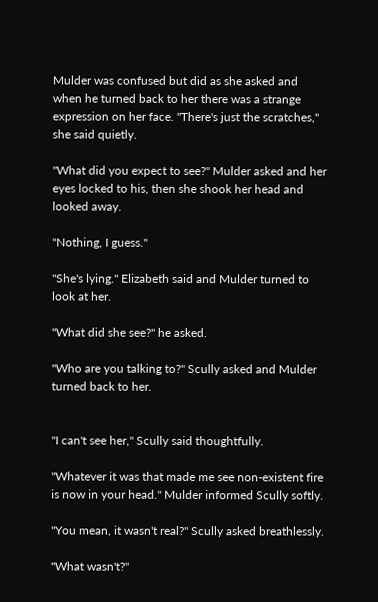Mulder was confused but did as she asked and when he turned back to her there was a strange expression on her face. "There's just the scratches," she said quietly.

"What did you expect to see?" Mulder asked and her eyes locked to his, then she shook her head and looked away.

"Nothing, I guess."

"She's lying." Elizabeth said and Mulder turned to look at her.

"What did she see?" he asked.

"Who are you talking to?" Scully asked and Mulder turned back to her.


"I can't see her," Scully said thoughtfully.

"Whatever it was that made me see non-existent fire is now in your head." Mulder informed Scully softly.

"You mean, it wasn't real?" Scully asked breathlessly.

"What wasn't?"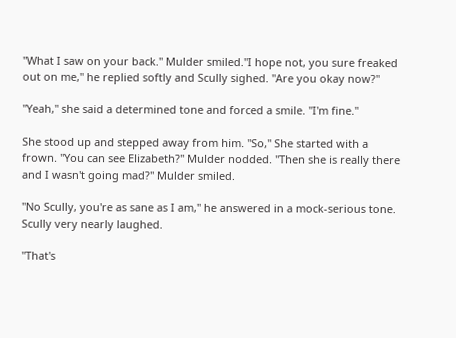"What I saw on your back." Mulder smiled."I hope not, you sure freaked out on me," he replied softly and Scully sighed. "Are you okay now?"

"Yeah," she said a determined tone and forced a smile. "I'm fine."

She stood up and stepped away from him. "So," She started with a frown. "You can see Elizabeth?" Mulder nodded. "Then she is really there and I wasn't going mad?" Mulder smiled.

"No Scully, you're as sane as I am," he answered in a mock-serious tone. Scully very nearly laughed.

"That's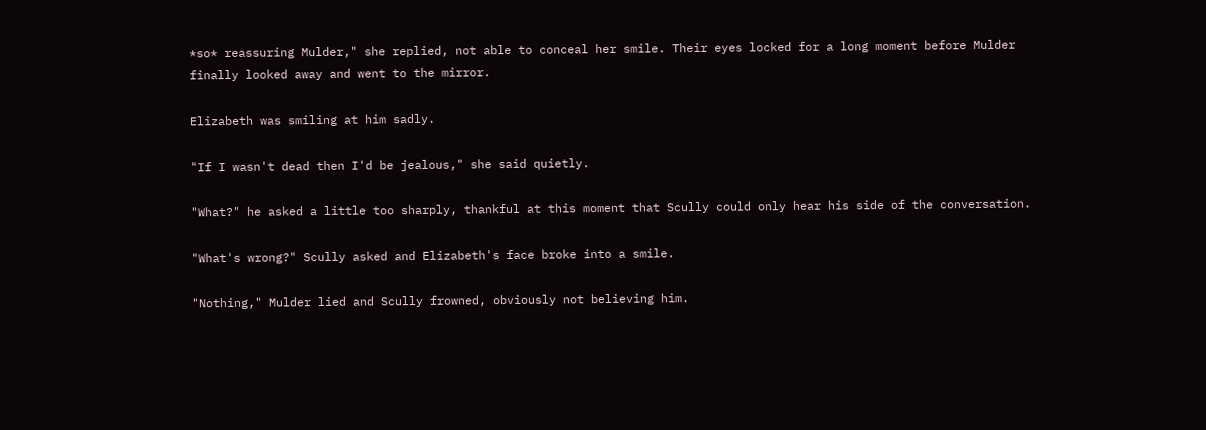*so* reassuring Mulder," she replied, not able to conceal her smile. Their eyes locked for a long moment before Mulder finally looked away and went to the mirror.

Elizabeth was smiling at him sadly.

"If I wasn't dead then I'd be jealous," she said quietly.

"What?" he asked a little too sharply, thankful at this moment that Scully could only hear his side of the conversation.

"What's wrong?" Scully asked and Elizabeth's face broke into a smile.

"Nothing," Mulder lied and Scully frowned, obviously not believing him.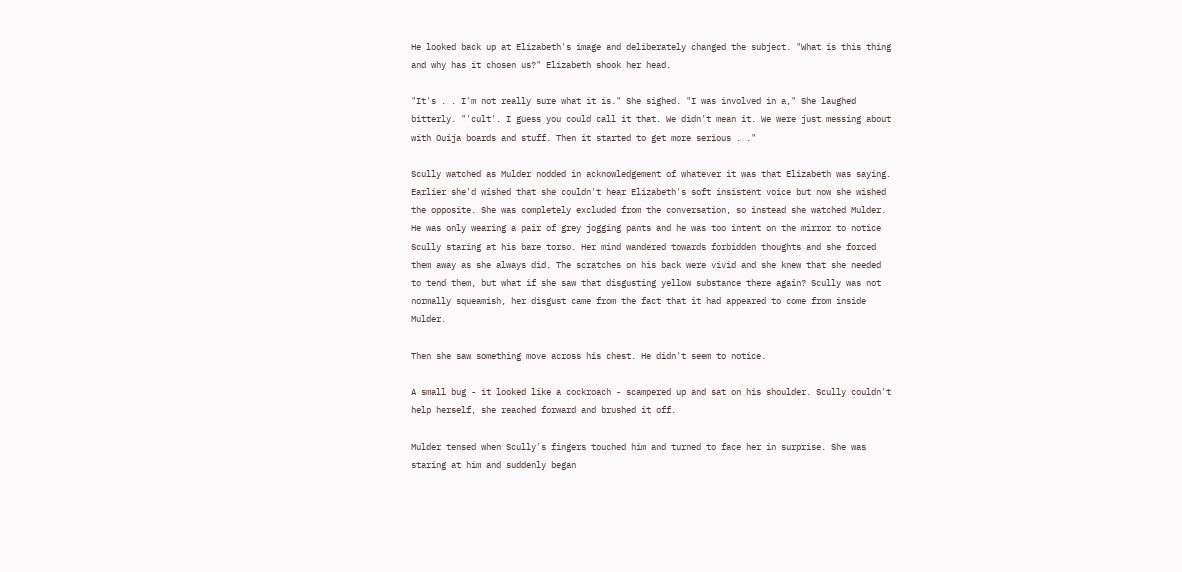He looked back up at Elizabeth's image and deliberately changed the subject. "What is this thing and why has it chosen us?" Elizabeth shook her head.

"It's . . I'm not really sure what it is." She sighed. "I was involved in a," She laughed bitterly. "'cult'. I guess you could call it that. We didn't mean it. We were just messing about with Ouija boards and stuff. Then it started to get more serious . ."

Scully watched as Mulder nodded in acknowledgement of whatever it was that Elizabeth was saying. Earlier she'd wished that she couldn't hear Elizabeth's soft insistent voice but now she wished the opposite. She was completely excluded from the conversation, so instead she watched Mulder. He was only wearing a pair of grey jogging pants and he was too intent on the mirror to notice Scully staring at his bare torso. Her mind wandered towards forbidden thoughts and she forced them away as she always did. The scratches on his back were vivid and she knew that she needed to tend them, but what if she saw that disgusting yellow substance there again? Scully was not normally squeamish, her disgust came from the fact that it had appeared to come from inside Mulder.

Then she saw something move across his chest. He didn't seem to notice.

A small bug - it looked like a cockroach - scampered up and sat on his shoulder. Scully couldn't help herself, she reached forward and brushed it off.

Mulder tensed when Scully's fingers touched him and turned to face her in surprise. She was staring at him and suddenly began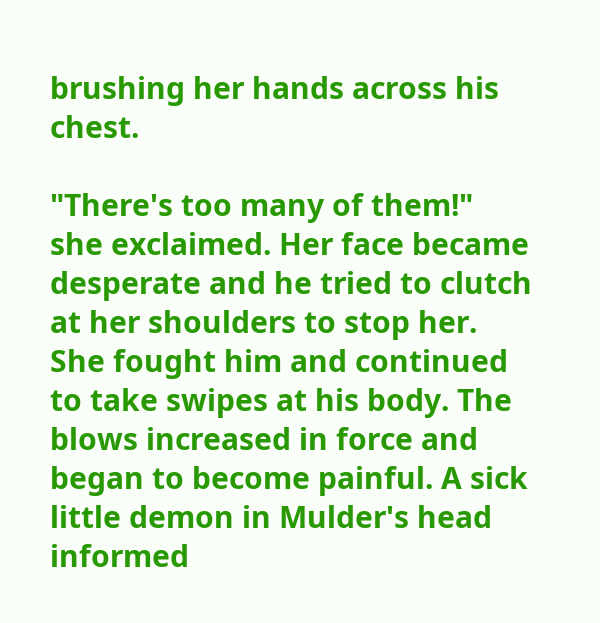brushing her hands across his chest.

"There's too many of them!" she exclaimed. Her face became desperate and he tried to clutch at her shoulders to stop her. She fought him and continued to take swipes at his body. The blows increased in force and began to become painful. A sick little demon in Mulder's head informed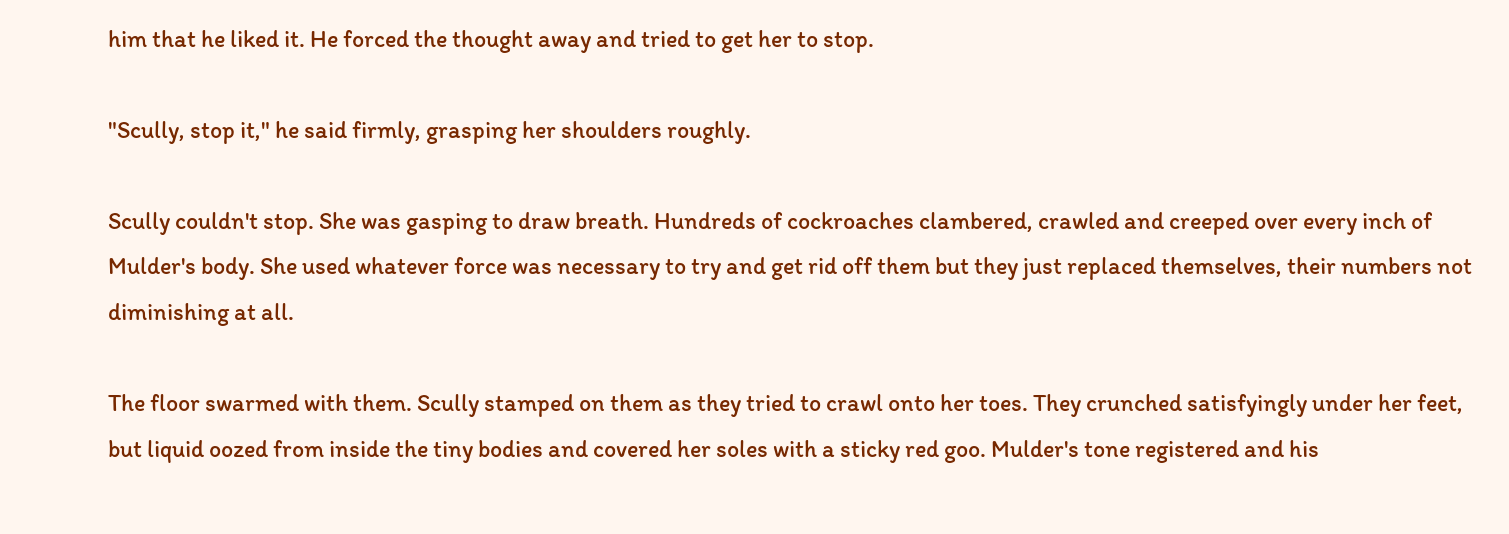him that he liked it. He forced the thought away and tried to get her to stop.

"Scully, stop it," he said firmly, grasping her shoulders roughly.

Scully couldn't stop. She was gasping to draw breath. Hundreds of cockroaches clambered, crawled and creeped over every inch of Mulder's body. She used whatever force was necessary to try and get rid off them but they just replaced themselves, their numbers not diminishing at all.

The floor swarmed with them. Scully stamped on them as they tried to crawl onto her toes. They crunched satisfyingly under her feet, but liquid oozed from inside the tiny bodies and covered her soles with a sticky red goo. Mulder's tone registered and his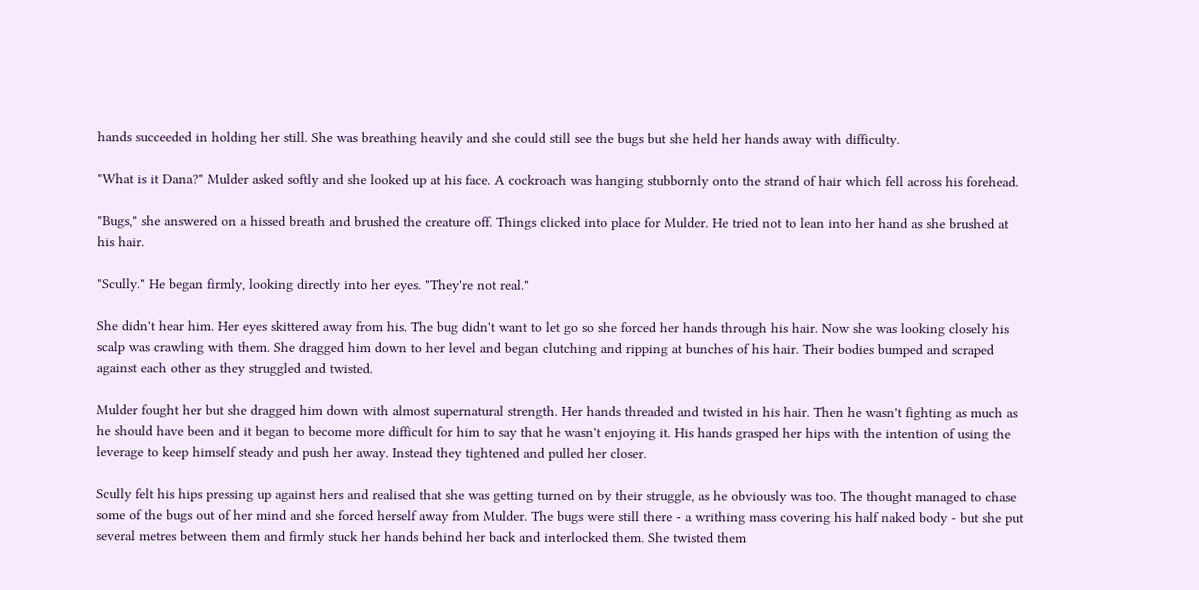hands succeeded in holding her still. She was breathing heavily and she could still see the bugs but she held her hands away with difficulty.

"What is it Dana?" Mulder asked softly and she looked up at his face. A cockroach was hanging stubbornly onto the strand of hair which fell across his forehead.

"Bugs," she answered on a hissed breath and brushed the creature off. Things clicked into place for Mulder. He tried not to lean into her hand as she brushed at his hair.

"Scully." He began firmly, looking directly into her eyes. "They're not real."

She didn't hear him. Her eyes skittered away from his. The bug didn't want to let go so she forced her hands through his hair. Now she was looking closely his scalp was crawling with them. She dragged him down to her level and began clutching and ripping at bunches of his hair. Their bodies bumped and scraped against each other as they struggled and twisted.

Mulder fought her but she dragged him down with almost supernatural strength. Her hands threaded and twisted in his hair. Then he wasn't fighting as much as he should have been and it began to become more difficult for him to say that he wasn't enjoying it. His hands grasped her hips with the intention of using the leverage to keep himself steady and push her away. Instead they tightened and pulled her closer.

Scully felt his hips pressing up against hers and realised that she was getting turned on by their struggle, as he obviously was too. The thought managed to chase some of the bugs out of her mind and she forced herself away from Mulder. The bugs were still there - a writhing mass covering his half naked body - but she put several metres between them and firmly stuck her hands behind her back and interlocked them. She twisted them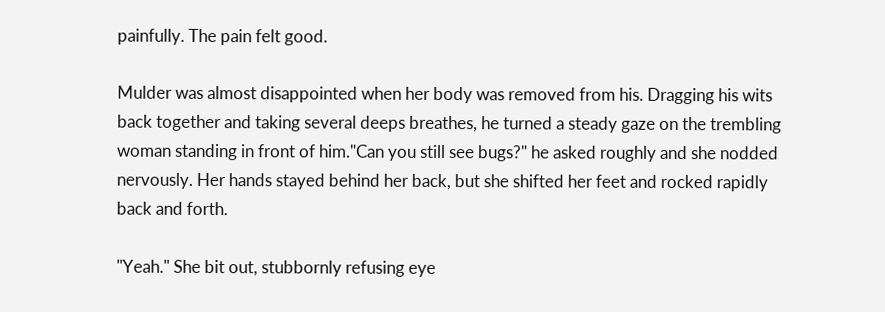painfully. The pain felt good.

Mulder was almost disappointed when her body was removed from his. Dragging his wits back together and taking several deeps breathes, he turned a steady gaze on the trembling woman standing in front of him."Can you still see bugs?" he asked roughly and she nodded nervously. Her hands stayed behind her back, but she shifted her feet and rocked rapidly back and forth.

"Yeah." She bit out, stubbornly refusing eye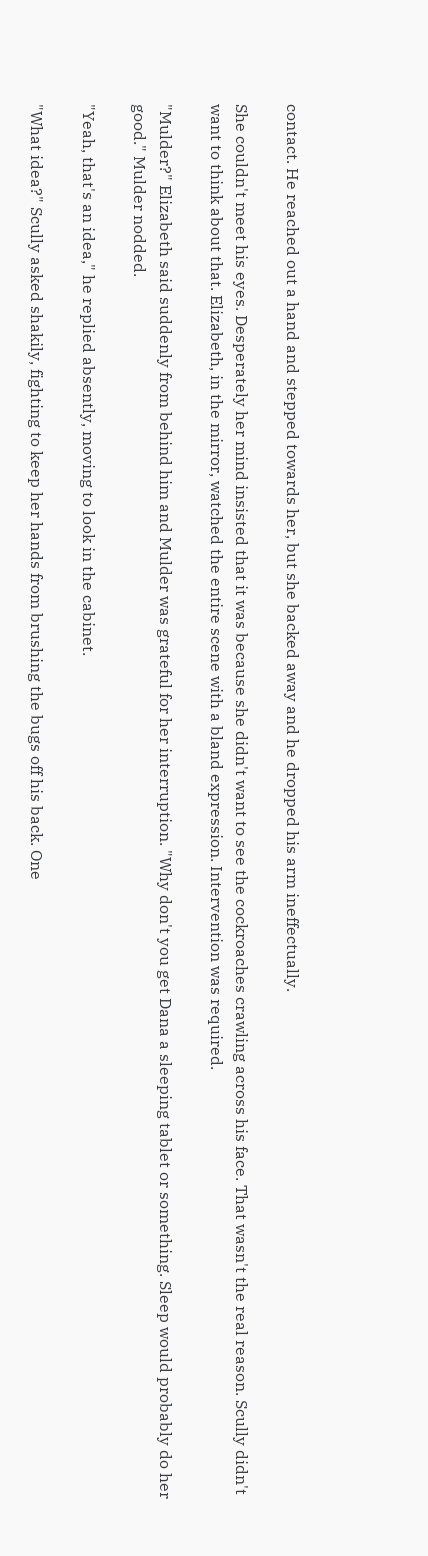contact. He reached out a hand and stepped towards her, but she backed away and he dropped his arm ineffectually.

She couldn't meet his eyes. Desperately her mind insisted that it was because she didn't want to see the cockroaches crawling across his face. That wasn't the real reason. Scully didn't want to think about that. Elizabeth, in the mirror, watched the entire scene with a bland expression. Intervention was required.

"Mulder?" Elizabeth said suddenly from behind him and Mulder was grateful for her interruption. "Why don't you get Dana a sleeping tablet or something. Sleep would probably do her good." Mulder nodded.

"Yeah, that's an idea," he replied absently, moving to look in the cabinet.

"What idea?" Scully asked shakily, fighting to keep her hands from brushing the bugs off his back. One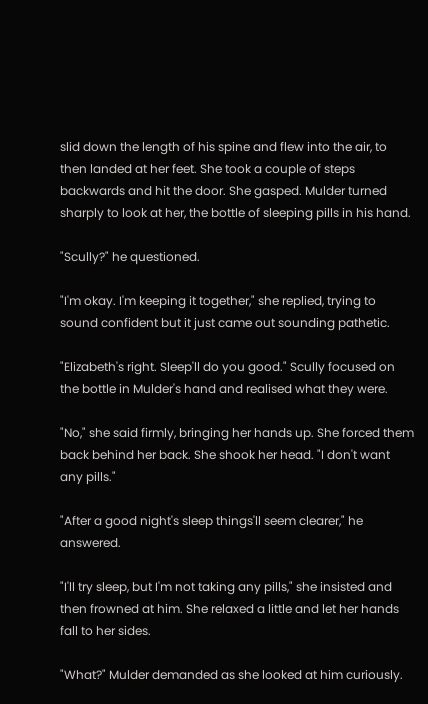slid down the length of his spine and flew into the air, to then landed at her feet. She took a couple of steps backwards and hit the door. She gasped. Mulder turned sharply to look at her, the bottle of sleeping pills in his hand.

"Scully?" he questioned.

"I'm okay. I'm keeping it together," she replied, trying to sound confident but it just came out sounding pathetic.

"Elizabeth's right. Sleep'll do you good." Scully focused on the bottle in Mulder's hand and realised what they were.

"No," she said firmly, bringing her hands up. She forced them back behind her back. She shook her head. "I don't want any pills."

"After a good night's sleep things'll seem clearer," he answered.

"I'll try sleep, but I'm not taking any pills," she insisted and then frowned at him. She relaxed a little and let her hands fall to her sides.

"What?" Mulder demanded as she looked at him curiously.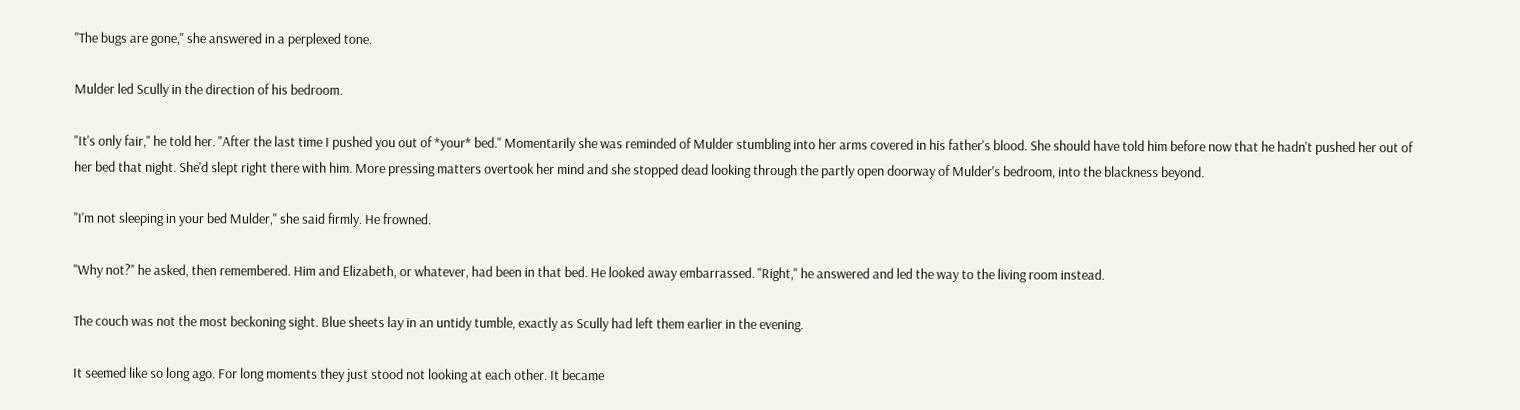"The bugs are gone," she answered in a perplexed tone.

Mulder led Scully in the direction of his bedroom.

"It's only fair," he told her. "After the last time I pushed you out of *your* bed." Momentarily she was reminded of Mulder stumbling into her arms covered in his father's blood. She should have told him before now that he hadn't pushed her out of her bed that night. She'd slept right there with him. More pressing matters overtook her mind and she stopped dead looking through the partly open doorway of Mulder's bedroom, into the blackness beyond.

"I'm not sleeping in your bed Mulder," she said firmly. He frowned.

"Why not?" he asked, then remembered. Him and Elizabeth, or whatever, had been in that bed. He looked away embarrassed. "Right," he answered and led the way to the living room instead.

The couch was not the most beckoning sight. Blue sheets lay in an untidy tumble, exactly as Scully had left them earlier in the evening.

It seemed like so long ago. For long moments they just stood not looking at each other. It became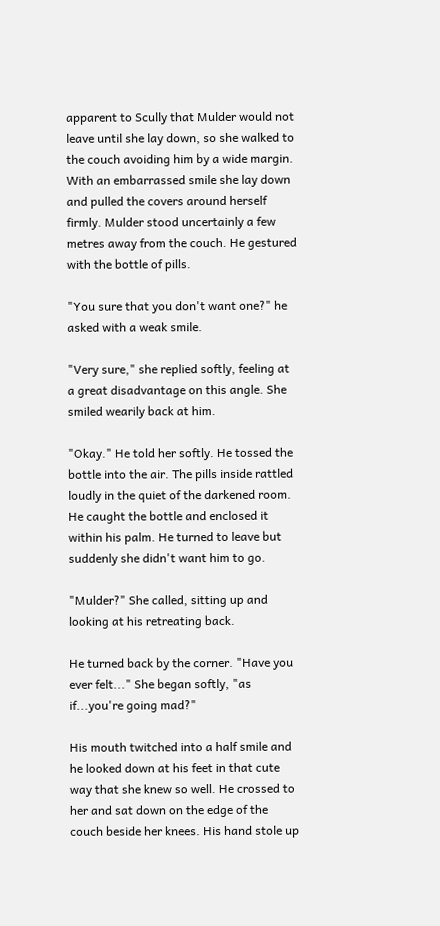apparent to Scully that Mulder would not leave until she lay down, so she walked to the couch avoiding him by a wide margin. With an embarrassed smile she lay down and pulled the covers around herself firmly. Mulder stood uncertainly a few metres away from the couch. He gestured with the bottle of pills.

"You sure that you don't want one?" he asked with a weak smile.

"Very sure," she replied softly, feeling at a great disadvantage on this angle. She smiled wearily back at him.

"Okay." He told her softly. He tossed the bottle into the air. The pills inside rattled loudly in the quiet of the darkened room. He caught the bottle and enclosed it within his palm. He turned to leave but suddenly she didn't want him to go.

"Mulder?" She called, sitting up and looking at his retreating back.

He turned back by the corner. "Have you ever felt..." She began softly, "as if...you're going mad?"

His mouth twitched into a half smile and he looked down at his feet in that cute way that she knew so well. He crossed to her and sat down on the edge of the couch beside her knees. His hand stole up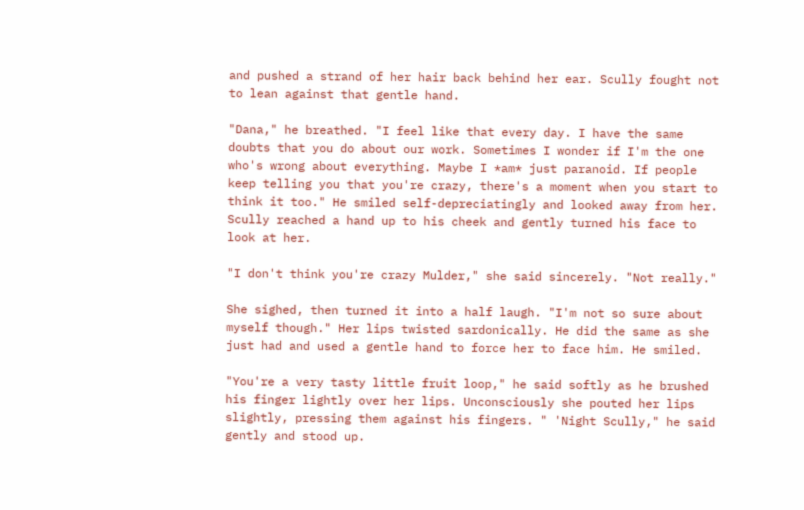and pushed a strand of her hair back behind her ear. Scully fought not to lean against that gentle hand.

"Dana," he breathed. "I feel like that every day. I have the same doubts that you do about our work. Sometimes I wonder if I'm the one who's wrong about everything. Maybe I *am* just paranoid. If people keep telling you that you're crazy, there's a moment when you start to think it too." He smiled self-depreciatingly and looked away from her. Scully reached a hand up to his cheek and gently turned his face to look at her.

"I don't think you're crazy Mulder," she said sincerely. "Not really."

She sighed, then turned it into a half laugh. "I'm not so sure about myself though." Her lips twisted sardonically. He did the same as she just had and used a gentle hand to force her to face him. He smiled.

"You're a very tasty little fruit loop," he said softly as he brushed his finger lightly over her lips. Unconsciously she pouted her lips slightly, pressing them against his fingers. " 'Night Scully," he said gently and stood up.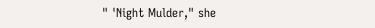" 'Night Mulder," she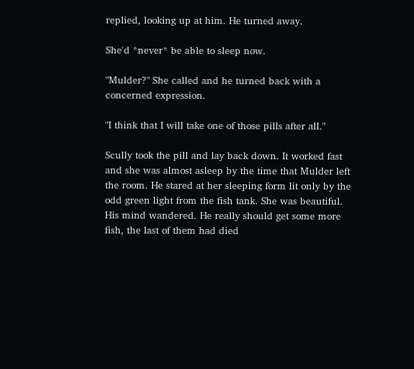replied, looking up at him. He turned away.

She'd *never* be able to sleep now.

"Mulder?" She called and he turned back with a concerned expression.

"I think that I will take one of those pills after all."

Scully took the pill and lay back down. It worked fast and she was almost asleep by the time that Mulder left the room. He stared at her sleeping form lit only by the odd green light from the fish tank. She was beautiful. His mind wandered. He really should get some more fish, the last of them had died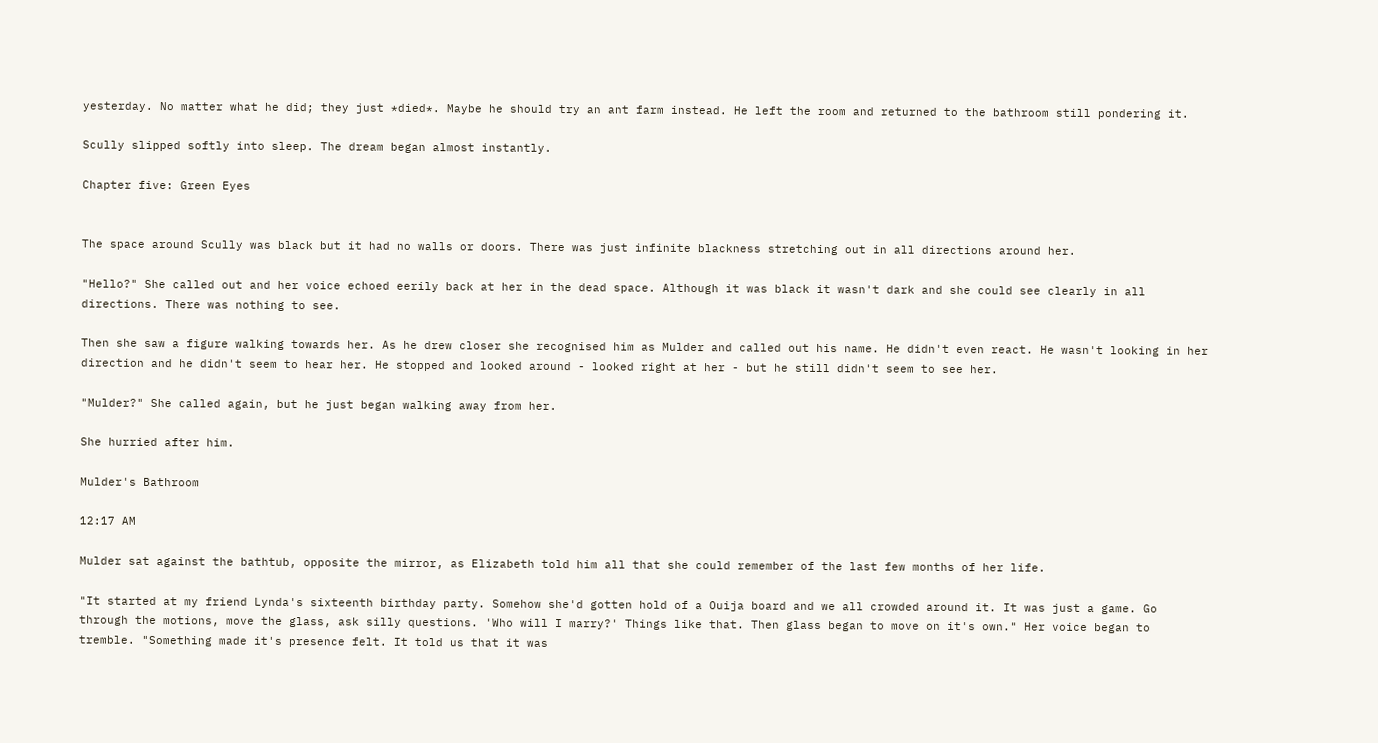yesterday. No matter what he did; they just *died*. Maybe he should try an ant farm instead. He left the room and returned to the bathroom still pondering it.

Scully slipped softly into sleep. The dream began almost instantly.

Chapter five: Green Eyes


The space around Scully was black but it had no walls or doors. There was just infinite blackness stretching out in all directions around her.

"Hello?" She called out and her voice echoed eerily back at her in the dead space. Although it was black it wasn't dark and she could see clearly in all directions. There was nothing to see.

Then she saw a figure walking towards her. As he drew closer she recognised him as Mulder and called out his name. He didn't even react. He wasn't looking in her direction and he didn't seem to hear her. He stopped and looked around - looked right at her - but he still didn't seem to see her.

"Mulder?" She called again, but he just began walking away from her.

She hurried after him.

Mulder's Bathroom

12:17 AM

Mulder sat against the bathtub, opposite the mirror, as Elizabeth told him all that she could remember of the last few months of her life.

"It started at my friend Lynda's sixteenth birthday party. Somehow she'd gotten hold of a Ouija board and we all crowded around it. It was just a game. Go through the motions, move the glass, ask silly questions. 'Who will I marry?' Things like that. Then glass began to move on it's own." Her voice began to tremble. "Something made it's presence felt. It told us that it was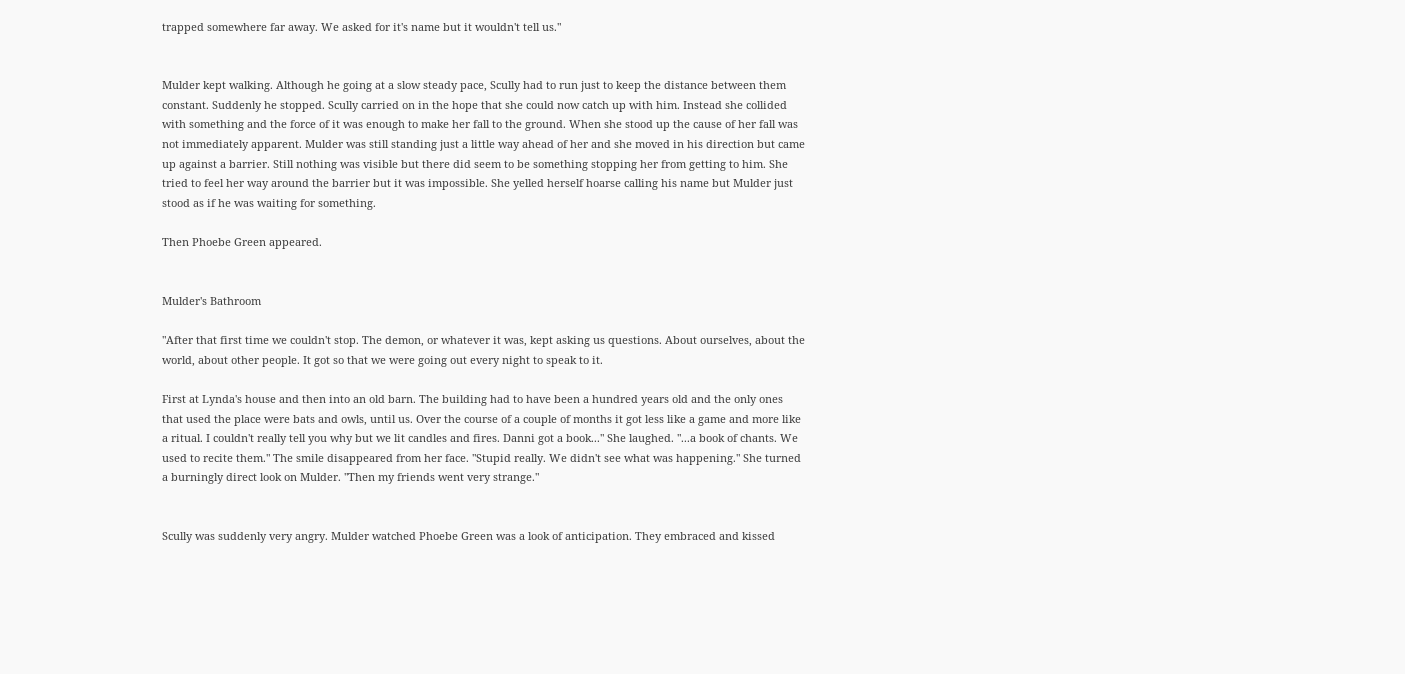trapped somewhere far away. We asked for it's name but it wouldn't tell us."


Mulder kept walking. Although he going at a slow steady pace, Scully had to run just to keep the distance between them constant. Suddenly he stopped. Scully carried on in the hope that she could now catch up with him. Instead she collided with something and the force of it was enough to make her fall to the ground. When she stood up the cause of her fall was not immediately apparent. Mulder was still standing just a little way ahead of her and she moved in his direction but came up against a barrier. Still nothing was visible but there did seem to be something stopping her from getting to him. She tried to feel her way around the barrier but it was impossible. She yelled herself hoarse calling his name but Mulder just stood as if he was waiting for something.

Then Phoebe Green appeared.


Mulder's Bathroom

"After that first time we couldn't stop. The demon, or whatever it was, kept asking us questions. About ourselves, about the world, about other people. It got so that we were going out every night to speak to it.

First at Lynda's house and then into an old barn. The building had to have been a hundred years old and the only ones that used the place were bats and owls, until us. Over the course of a couple of months it got less like a game and more like a ritual. I couldn't really tell you why but we lit candles and fires. Danni got a book..." She laughed. "...a book of chants. We used to recite them." The smile disappeared from her face. "Stupid really. We didn't see what was happening." She turned a burningly direct look on Mulder. "Then my friends went very strange."


Scully was suddenly very angry. Mulder watched Phoebe Green was a look of anticipation. They embraced and kissed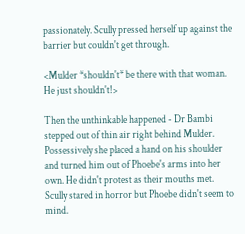passionately. Scully pressed herself up against the barrier but couldn't get through.

<Mulder *shouldn't* be there with that woman. He just shouldn't!>

Then the unthinkable happened - Dr Bambi stepped out of thin air right behind Mulder. Possessively she placed a hand on his shoulder and turned him out of Phoebe's arms into her own. He didn't protest as their mouths met. Scully stared in horror but Phoebe didn't seem to mind.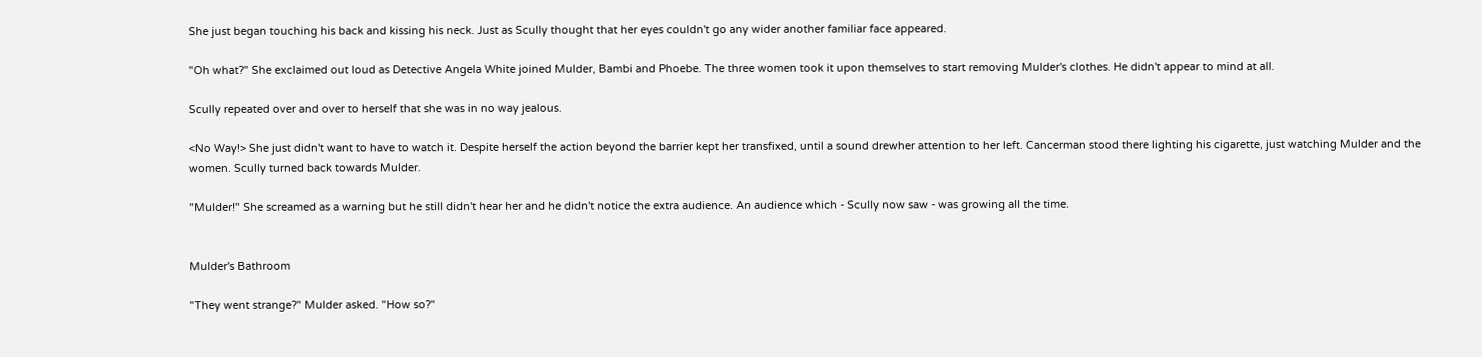She just began touching his back and kissing his neck. Just as Scully thought that her eyes couldn't go any wider another familiar face appeared.

"Oh what?" She exclaimed out loud as Detective Angela White joined Mulder, Bambi and Phoebe. The three women took it upon themselves to start removing Mulder's clothes. He didn't appear to mind at all.

Scully repeated over and over to herself that she was in no way jealous.

<No Way!> She just didn't want to have to watch it. Despite herself the action beyond the barrier kept her transfixed, until a sound drewher attention to her left. Cancerman stood there lighting his cigarette, just watching Mulder and the women. Scully turned back towards Mulder.

"Mulder!" She screamed as a warning but he still didn't hear her and he didn't notice the extra audience. An audience which - Scully now saw - was growing all the time.


Mulder's Bathroom

"They went strange?" Mulder asked. "How so?"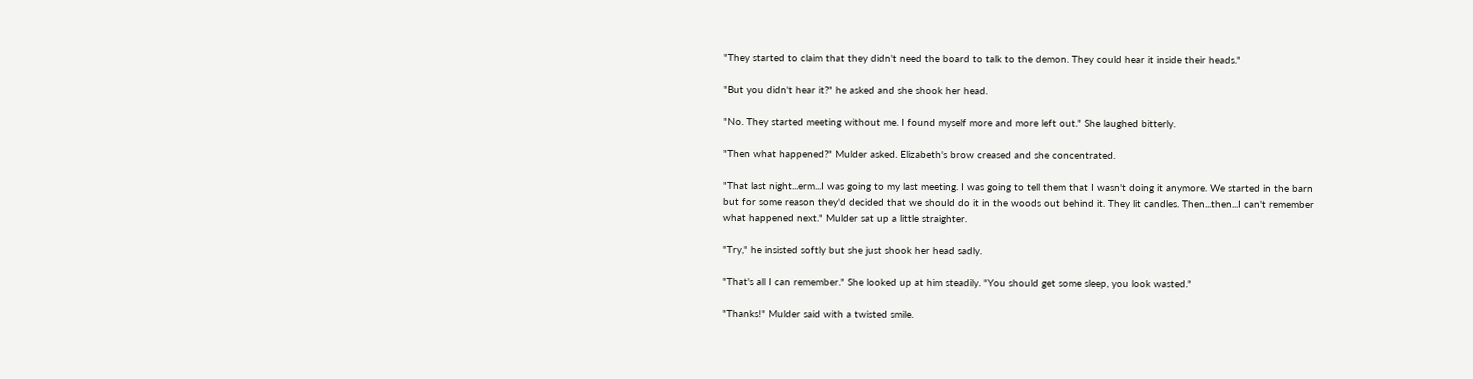"They started to claim that they didn't need the board to talk to the demon. They could hear it inside their heads."

"But you didn't hear it?" he asked and she shook her head.

"No. They started meeting without me. I found myself more and more left out." She laughed bitterly.

"Then what happened?" Mulder asked. Elizabeth's brow creased and she concentrated.

"That last night...erm...I was going to my last meeting. I was going to tell them that I wasn't doing it anymore. We started in the barn but for some reason they'd decided that we should do it in the woods out behind it. They lit candles. Then...then...I can't remember what happened next." Mulder sat up a little straighter.

"Try," he insisted softly but she just shook her head sadly.

"That's all I can remember." She looked up at him steadily. "You should get some sleep, you look wasted."

"Thanks!" Mulder said with a twisted smile.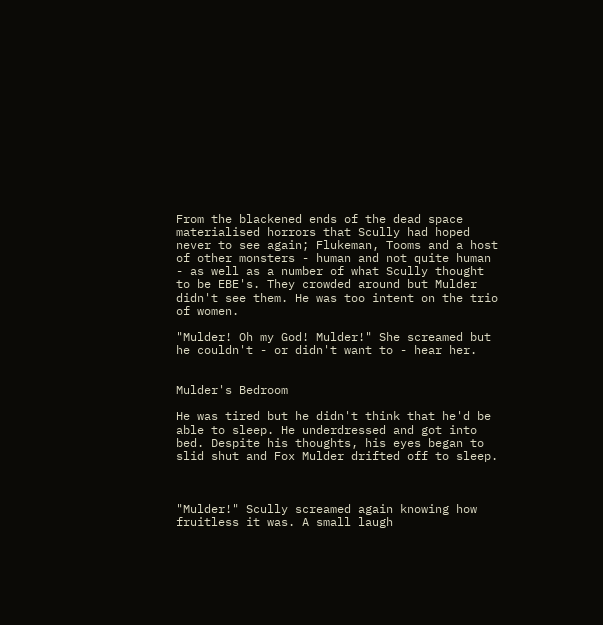From the blackened ends of the dead space materialised horrors that Scully had hoped never to see again; Flukeman, Tooms and a host of other monsters - human and not quite human - as well as a number of what Scully thought to be EBE's. They crowded around but Mulder didn't see them. He was too intent on the trio of women.

"Mulder! Oh my God! Mulder!" She screamed but he couldn't - or didn't want to - hear her.


Mulder's Bedroom

He was tired but he didn't think that he'd be able to sleep. He underdressed and got into bed. Despite his thoughts, his eyes began to slid shut and Fox Mulder drifted off to sleep.



"Mulder!" Scully screamed again knowing how fruitless it was. A small laugh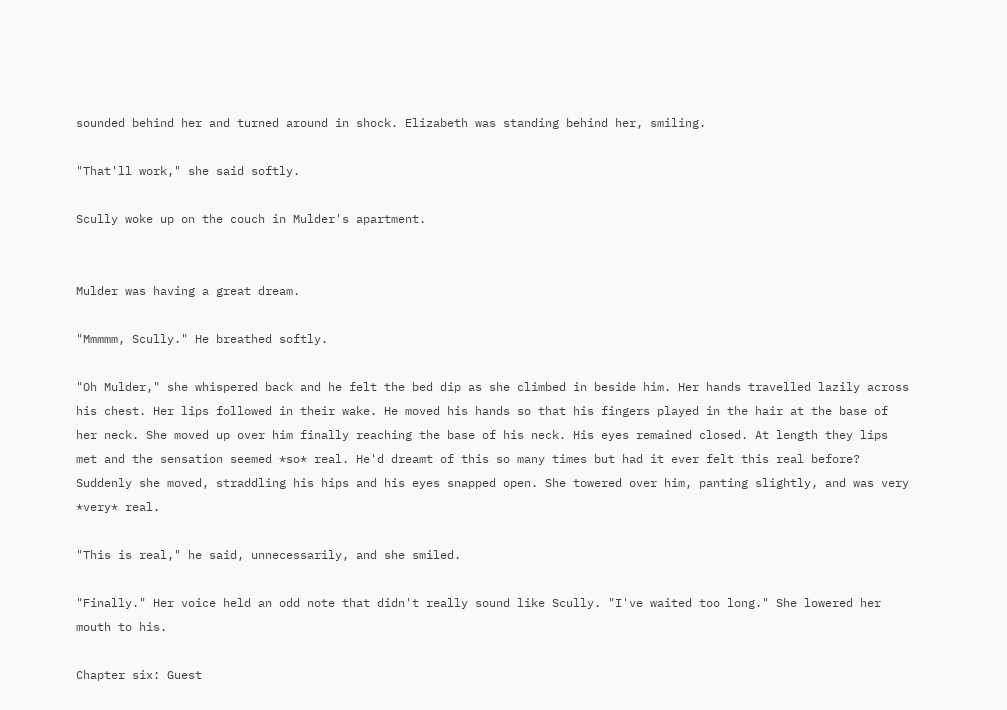sounded behind her and turned around in shock. Elizabeth was standing behind her, smiling.

"That'll work," she said softly.

Scully woke up on the couch in Mulder's apartment.


Mulder was having a great dream.

"Mmmmm, Scully." He breathed softly.

"Oh Mulder," she whispered back and he felt the bed dip as she climbed in beside him. Her hands travelled lazily across his chest. Her lips followed in their wake. He moved his hands so that his fingers played in the hair at the base of her neck. She moved up over him finally reaching the base of his neck. His eyes remained closed. At length they lips met and the sensation seemed *so* real. He'd dreamt of this so many times but had it ever felt this real before? Suddenly she moved, straddling his hips and his eyes snapped open. She towered over him, panting slightly, and was very *very* real.

"This is real," he said, unnecessarily, and she smiled.

"Finally." Her voice held an odd note that didn't really sound like Scully. "I've waited too long." She lowered her mouth to his.

Chapter six: Guest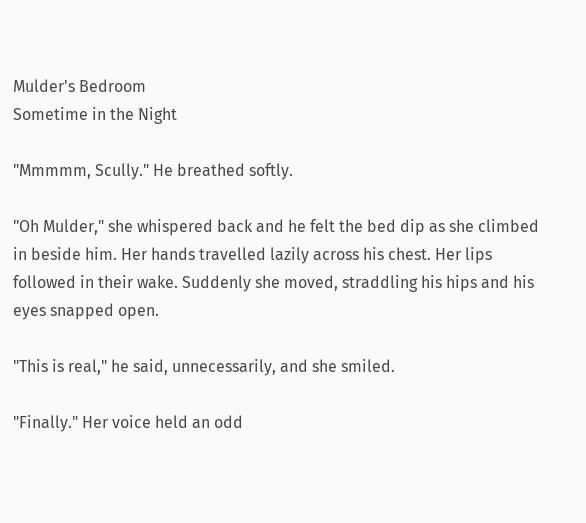Mulder's Bedroom
Sometime in the Night

"Mmmmm, Scully." He breathed softly.

"Oh Mulder," she whispered back and he felt the bed dip as she climbed in beside him. Her hands travelled lazily across his chest. Her lips followed in their wake. Suddenly she moved, straddling his hips and his eyes snapped open.

"This is real," he said, unnecessarily, and she smiled.

"Finally." Her voice held an odd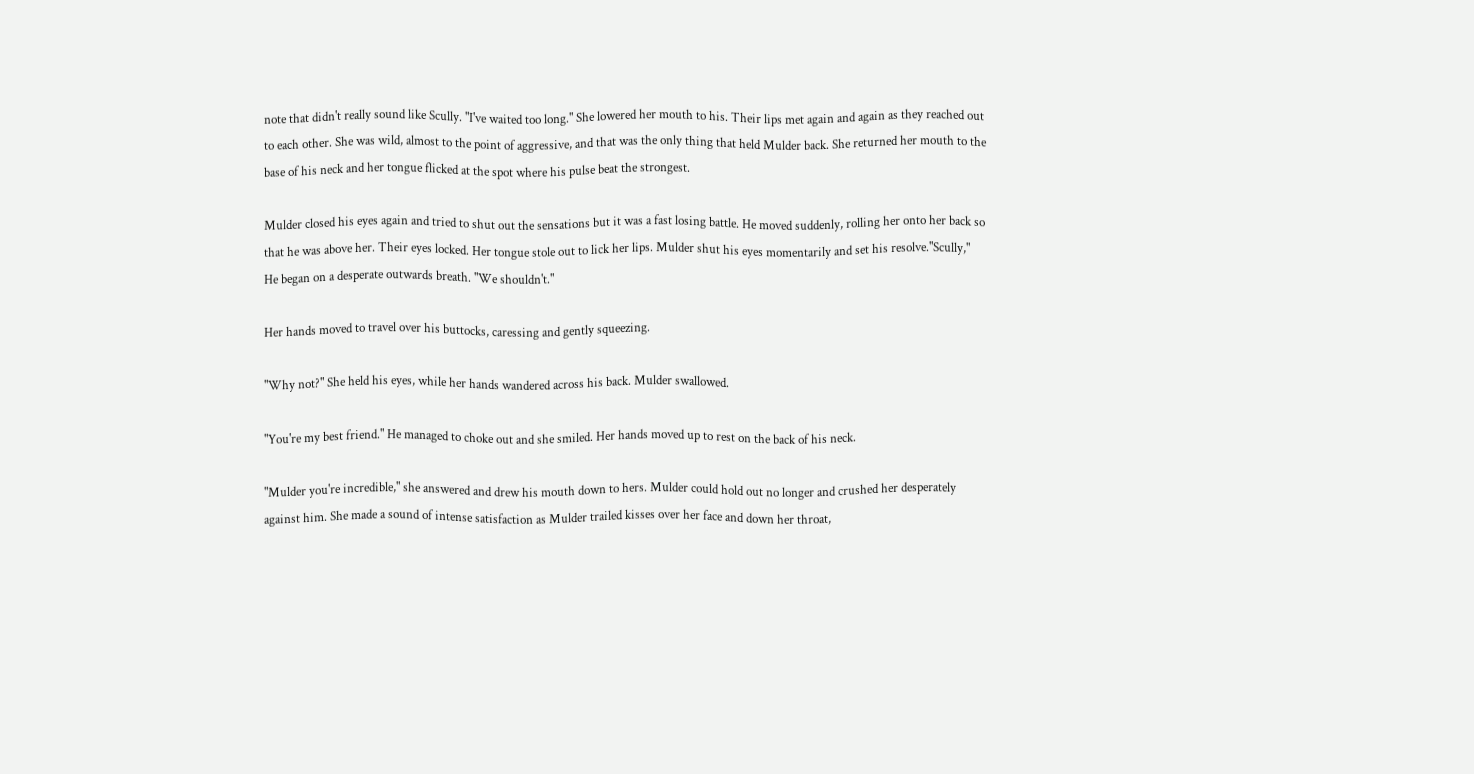note that didn't really sound like Scully. "I've waited too long." She lowered her mouth to his. Their lips met again and again as they reached out to each other. She was wild, almost to the point of aggressive, and that was the only thing that held Mulder back. She returned her mouth to the base of his neck and her tongue flicked at the spot where his pulse beat the strongest.

Mulder closed his eyes again and tried to shut out the sensations but it was a fast losing battle. He moved suddenly, rolling her onto her back so that he was above her. Their eyes locked. Her tongue stole out to lick her lips. Mulder shut his eyes momentarily and set his resolve."Scully," He began on a desperate outwards breath. "We shouldn't."

Her hands moved to travel over his buttocks, caressing and gently squeezing.

"Why not?" She held his eyes, while her hands wandered across his back. Mulder swallowed.

"You're my best friend." He managed to choke out and she smiled. Her hands moved up to rest on the back of his neck.

"Mulder you're incredible," she answered and drew his mouth down to hers. Mulder could hold out no longer and crushed her desperately against him. She made a sound of intense satisfaction as Mulder trailed kisses over her face and down her throat,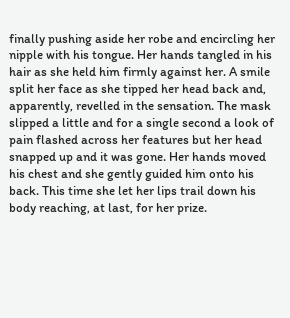finally pushing aside her robe and encircling her nipple with his tongue. Her hands tangled in his hair as she held him firmly against her. A smile split her face as she tipped her head back and, apparently, revelled in the sensation. The mask slipped a little and for a single second a look of pain flashed across her features but her head snapped up and it was gone. Her hands moved his chest and she gently guided him onto his back. This time she let her lips trail down his body reaching, at last, for her prize.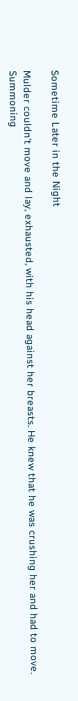Sometime Later in the Night

Mulder couldn't move and lay, exhausted, with his head against her breasts. He knew that he was crushing her and had to move. Summoning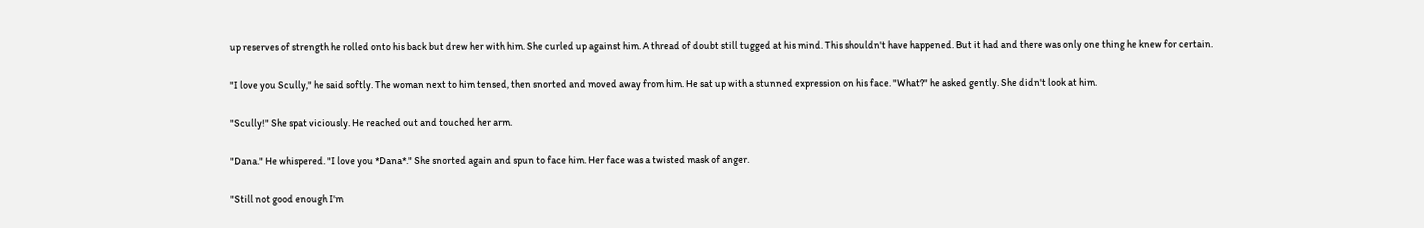up reserves of strength he rolled onto his back but drew her with him. She curled up against him. A thread of doubt still tugged at his mind. This shouldn't have happened. But it had and there was only one thing he knew for certain.

"I love you Scully," he said softly. The woman next to him tensed, then snorted and moved away from him. He sat up with a stunned expression on his face. "What?" he asked gently. She didn't look at him.

"Scully!" She spat viciously. He reached out and touched her arm.

"Dana." He whispered. "I love you *Dana*." She snorted again and spun to face him. Her face was a twisted mask of anger.

"Still not good enough I'm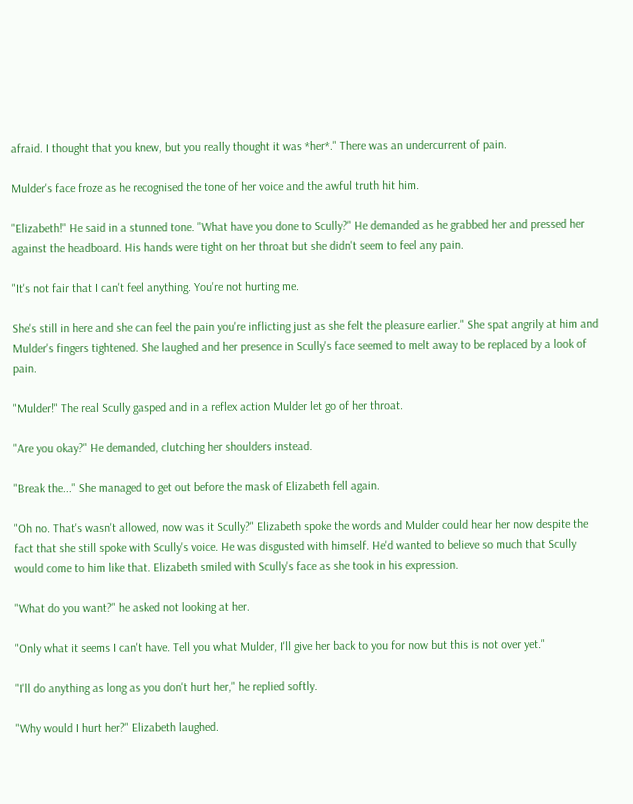afraid. I thought that you knew, but you really thought it was *her*." There was an undercurrent of pain.

Mulder's face froze as he recognised the tone of her voice and the awful truth hit him.

"Elizabeth!" He said in a stunned tone. "What have you done to Scully?" He demanded as he grabbed her and pressed her against the headboard. His hands were tight on her throat but she didn't seem to feel any pain.

"It's not fair that I can't feel anything. You're not hurting me.

She's still in here and she can feel the pain you're inflicting just as she felt the pleasure earlier." She spat angrily at him and Mulder's fingers tightened. She laughed and her presence in Scully's face seemed to melt away to be replaced by a look of pain.

"Mulder!" The real Scully gasped and in a reflex action Mulder let go of her throat.

"Are you okay?" He demanded, clutching her shoulders instead.

"Break the..." She managed to get out before the mask of Elizabeth fell again.

"Oh no. That's wasn't allowed, now was it Scully?" Elizabeth spoke the words and Mulder could hear her now despite the fact that she still spoke with Scully's voice. He was disgusted with himself. He'd wanted to believe so much that Scully would come to him like that. Elizabeth smiled with Scully's face as she took in his expression.

"What do you want?" he asked not looking at her.

"Only what it seems I can't have. Tell you what Mulder, I'll give her back to you for now but this is not over yet."

"I'll do anything as long as you don't hurt her," he replied softly.

"Why would I hurt her?" Elizabeth laughed.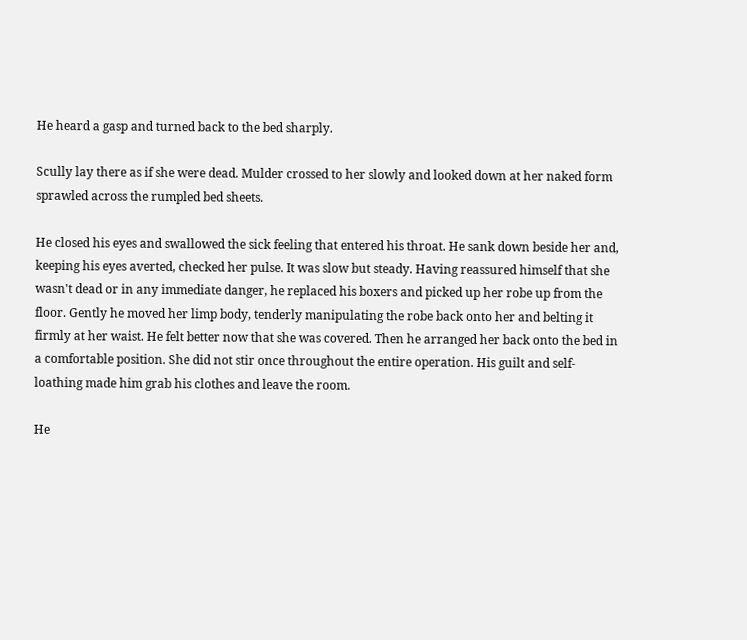He heard a gasp and turned back to the bed sharply.

Scully lay there as if she were dead. Mulder crossed to her slowly and looked down at her naked form sprawled across the rumpled bed sheets.

He closed his eyes and swallowed the sick feeling that entered his throat. He sank down beside her and, keeping his eyes averted, checked her pulse. It was slow but steady. Having reassured himself that she wasn't dead or in any immediate danger, he replaced his boxers and picked up her robe up from the floor. Gently he moved her limp body, tenderly manipulating the robe back onto her and belting it firmly at her waist. He felt better now that she was covered. Then he arranged her back onto the bed in a comfortable position. She did not stir once throughout the entire operation. His guilt and self-loathing made him grab his clothes and leave the room.

He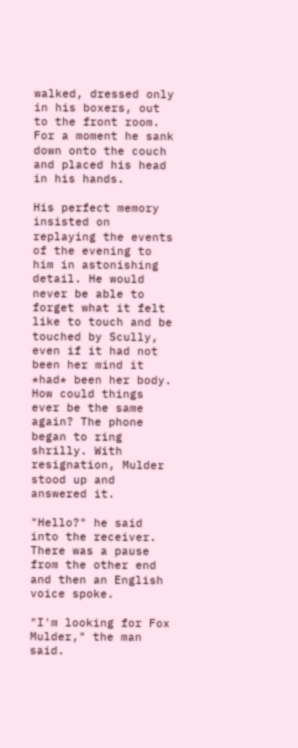walked, dressed only in his boxers, out to the front room. For a moment he sank down onto the couch and placed his head in his hands.

His perfect memory insisted on replaying the events of the evening to him in astonishing detail. He would never be able to forget what it felt like to touch and be touched by Scully, even if it had not been her mind it *had* been her body. How could things ever be the same again? The phone began to ring shrilly. With resignation, Mulder stood up and answered it.

"Hello?" he said into the receiver. There was a pause from the other end and then an English voice spoke.

"I'm looking for Fox Mulder," the man said.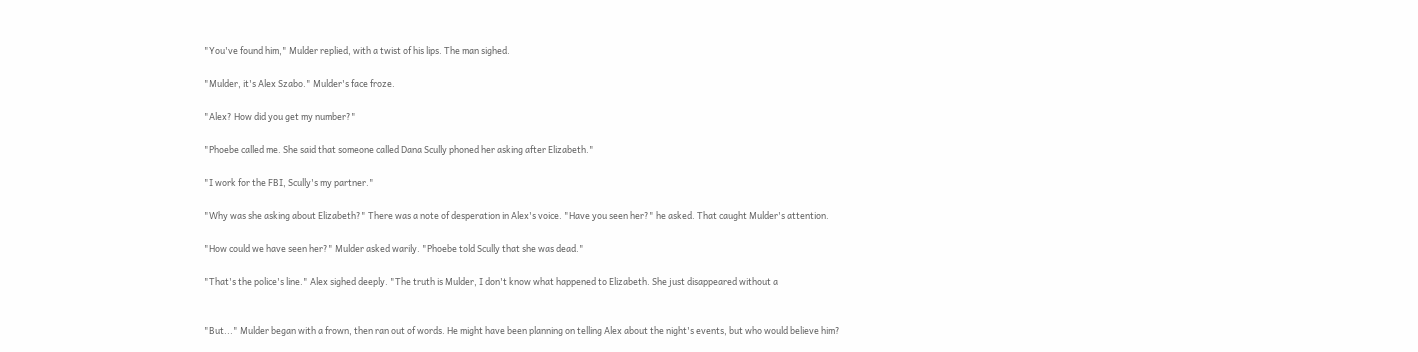"You've found him," Mulder replied, with a twist of his lips. The man sighed.

"Mulder, it's Alex Szabo." Mulder's face froze.

"Alex? How did you get my number?"

"Phoebe called me. She said that someone called Dana Scully phoned her asking after Elizabeth."

"I work for the FBI, Scully's my partner."

"Why was she asking about Elizabeth?" There was a note of desperation in Alex's voice. "Have you seen her?" he asked. That caught Mulder's attention.

"How could we have seen her?" Mulder asked warily. "Phoebe told Scully that she was dead."

"That's the police's line." Alex sighed deeply. "The truth is Mulder, I don't know what happened to Elizabeth. She just disappeared without a


"But..." Mulder began with a frown, then ran out of words. He might have been planning on telling Alex about the night's events, but who would believe him?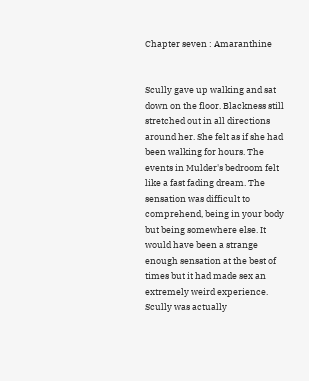Chapter seven : Amaranthine


Scully gave up walking and sat down on the floor. Blackness still stretched out in all directions around her. She felt as if she had been walking for hours. The events in Mulder's bedroom felt like a fast fading dream. The sensation was difficult to comprehend, being in your body but being somewhere else. It would have been a strange enough sensation at the best of times but it had made sex an extremely weird experience. Scully was actually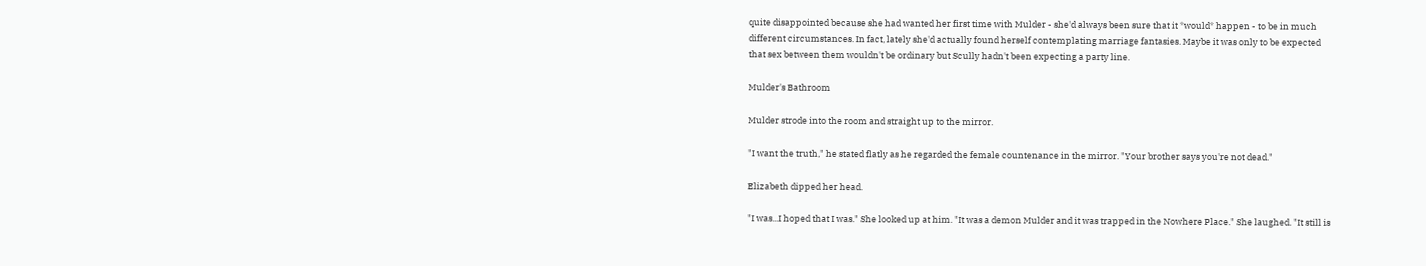quite disappointed because she had wanted her first time with Mulder - she'd always been sure that it *would* happen - to be in much different circumstances. In fact, lately she'd actually found herself contemplating marriage fantasies. Maybe it was only to be expected that sex between them wouldn't be ordinary but Scully hadn't been expecting a party line.

Mulder's Bathroom

Mulder strode into the room and straight up to the mirror.

"I want the truth," he stated flatly as he regarded the female countenance in the mirror. "Your brother says you're not dead."

Elizabeth dipped her head.

"I was...I hoped that I was." She looked up at him. "It was a demon Mulder and it was trapped in the Nowhere Place." She laughed. "It still is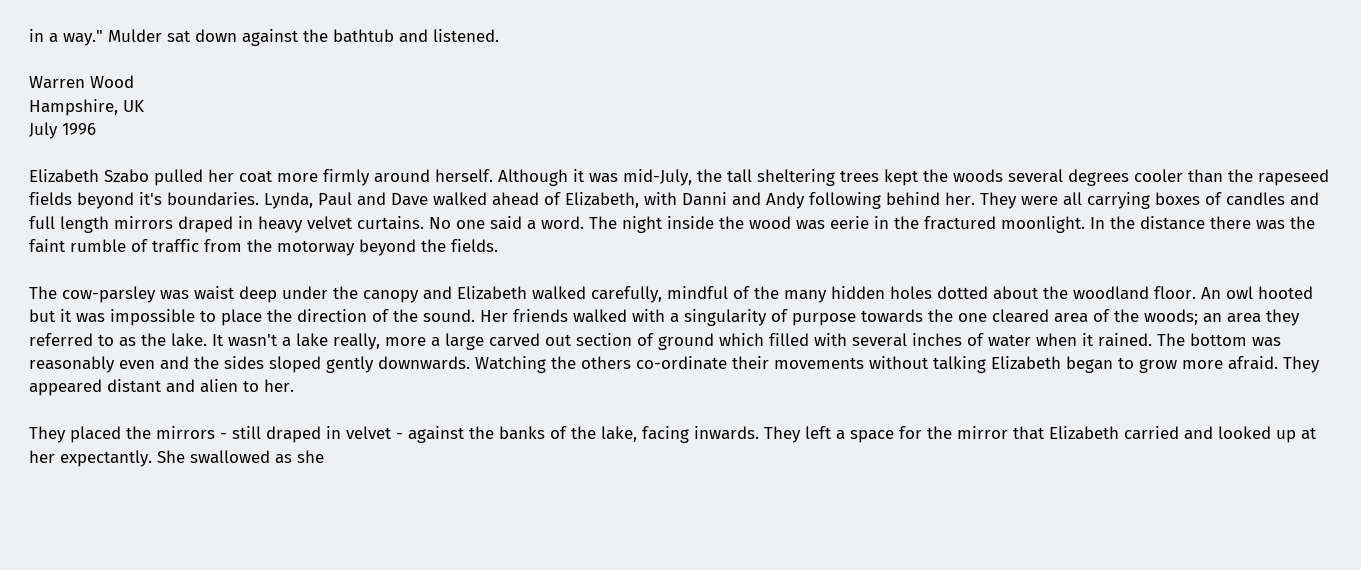in a way." Mulder sat down against the bathtub and listened.

Warren Wood
Hampshire, UK
July 1996

Elizabeth Szabo pulled her coat more firmly around herself. Although it was mid-July, the tall sheltering trees kept the woods several degrees cooler than the rapeseed fields beyond it's boundaries. Lynda, Paul and Dave walked ahead of Elizabeth, with Danni and Andy following behind her. They were all carrying boxes of candles and full length mirrors draped in heavy velvet curtains. No one said a word. The night inside the wood was eerie in the fractured moonlight. In the distance there was the faint rumble of traffic from the motorway beyond the fields.

The cow-parsley was waist deep under the canopy and Elizabeth walked carefully, mindful of the many hidden holes dotted about the woodland floor. An owl hooted but it was impossible to place the direction of the sound. Her friends walked with a singularity of purpose towards the one cleared area of the woods; an area they referred to as the lake. It wasn't a lake really, more a large carved out section of ground which filled with several inches of water when it rained. The bottom was reasonably even and the sides sloped gently downwards. Watching the others co-ordinate their movements without talking Elizabeth began to grow more afraid. They appeared distant and alien to her.

They placed the mirrors - still draped in velvet - against the banks of the lake, facing inwards. They left a space for the mirror that Elizabeth carried and looked up at her expectantly. She swallowed as she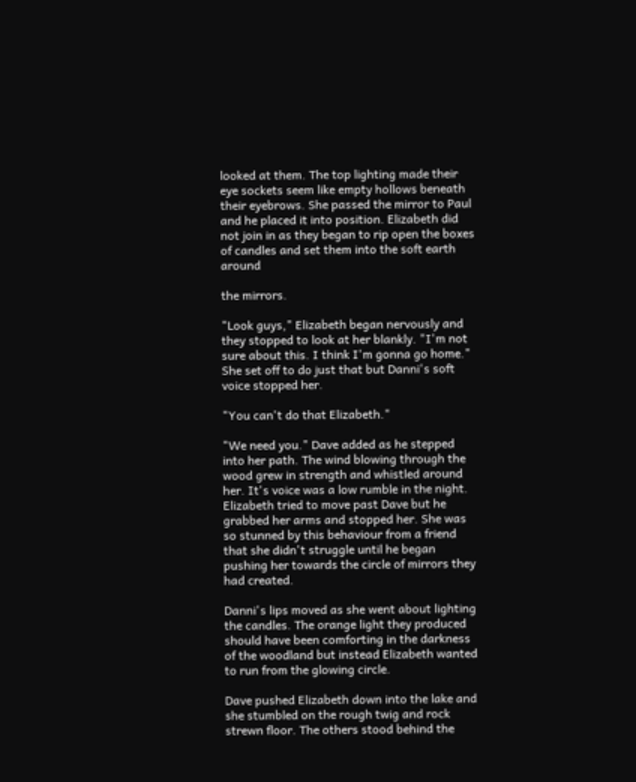looked at them. The top lighting made their eye sockets seem like empty hollows beneath their eyebrows. She passed the mirror to Paul and he placed it into position. Elizabeth did not join in as they began to rip open the boxes of candles and set them into the soft earth around

the mirrors.

"Look guys," Elizabeth began nervously and they stopped to look at her blankly. "I'm not sure about this. I think I'm gonna go home." She set off to do just that but Danni's soft voice stopped her.

"You can't do that Elizabeth."

"We need you." Dave added as he stepped into her path. The wind blowing through the wood grew in strength and whistled around her. It's voice was a low rumble in the night. Elizabeth tried to move past Dave but he grabbed her arms and stopped her. She was so stunned by this behaviour from a friend that she didn't struggle until he began pushing her towards the circle of mirrors they had created.

Danni's lips moved as she went about lighting the candles. The orange light they produced should have been comforting in the darkness of the woodland but instead Elizabeth wanted to run from the glowing circle.

Dave pushed Elizabeth down into the lake and she stumbled on the rough twig and rock strewn floor. The others stood behind the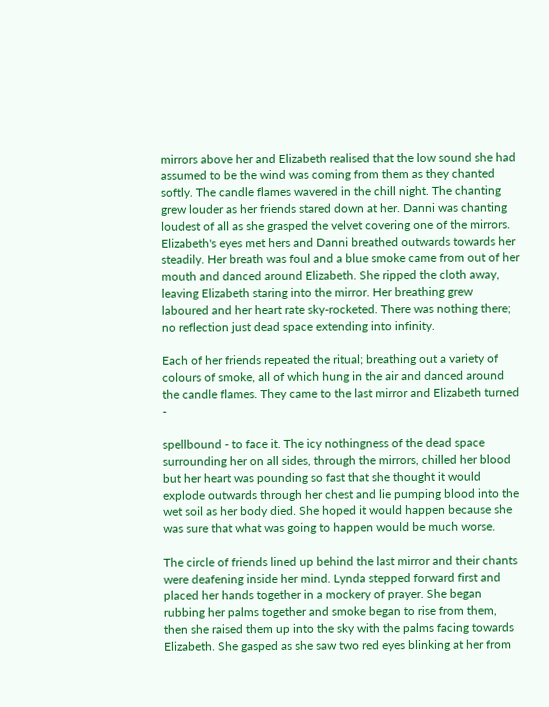mirrors above her and Elizabeth realised that the low sound she had assumed to be the wind was coming from them as they chanted softly. The candle flames wavered in the chill night. The chanting grew louder as her friends stared down at her. Danni was chanting loudest of all as she grasped the velvet covering one of the mirrors. Elizabeth's eyes met hers and Danni breathed outwards towards her steadily. Her breath was foul and a blue smoke came from out of her mouth and danced around Elizabeth. She ripped the cloth away, leaving Elizabeth staring into the mirror. Her breathing grew laboured and her heart rate sky-rocketed. There was nothing there; no reflection just dead space extending into infinity.

Each of her friends repeated the ritual; breathing out a variety of colours of smoke, all of which hung in the air and danced around the candle flames. They came to the last mirror and Elizabeth turned -

spellbound - to face it. The icy nothingness of the dead space surrounding her on all sides, through the mirrors, chilled her blood but her heart was pounding so fast that she thought it would explode outwards through her chest and lie pumping blood into the wet soil as her body died. She hoped it would happen because she was sure that what was going to happen would be much worse.

The circle of friends lined up behind the last mirror and their chants were deafening inside her mind. Lynda stepped forward first and placed her hands together in a mockery of prayer. She began rubbing her palms together and smoke began to rise from them, then she raised them up into the sky with the palms facing towards Elizabeth. She gasped as she saw two red eyes blinking at her from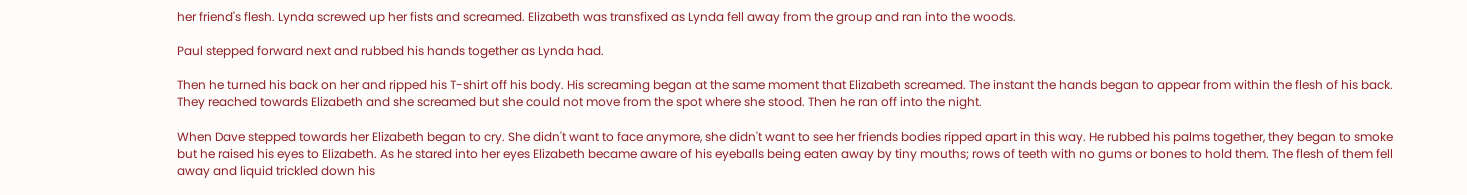her friend's flesh. Lynda screwed up her fists and screamed. Elizabeth was transfixed as Lynda fell away from the group and ran into the woods.

Paul stepped forward next and rubbed his hands together as Lynda had.

Then he turned his back on her and ripped his T-shirt off his body. His screaming began at the same moment that Elizabeth screamed. The instant the hands began to appear from within the flesh of his back. They reached towards Elizabeth and she screamed but she could not move from the spot where she stood. Then he ran off into the night.

When Dave stepped towards her Elizabeth began to cry. She didn't want to face anymore, she didn't want to see her friends bodies ripped apart in this way. He rubbed his palms together, they began to smoke but he raised his eyes to Elizabeth. As he stared into her eyes Elizabeth became aware of his eyeballs being eaten away by tiny mouths; rows of teeth with no gums or bones to hold them. The flesh of them fell away and liquid trickled down his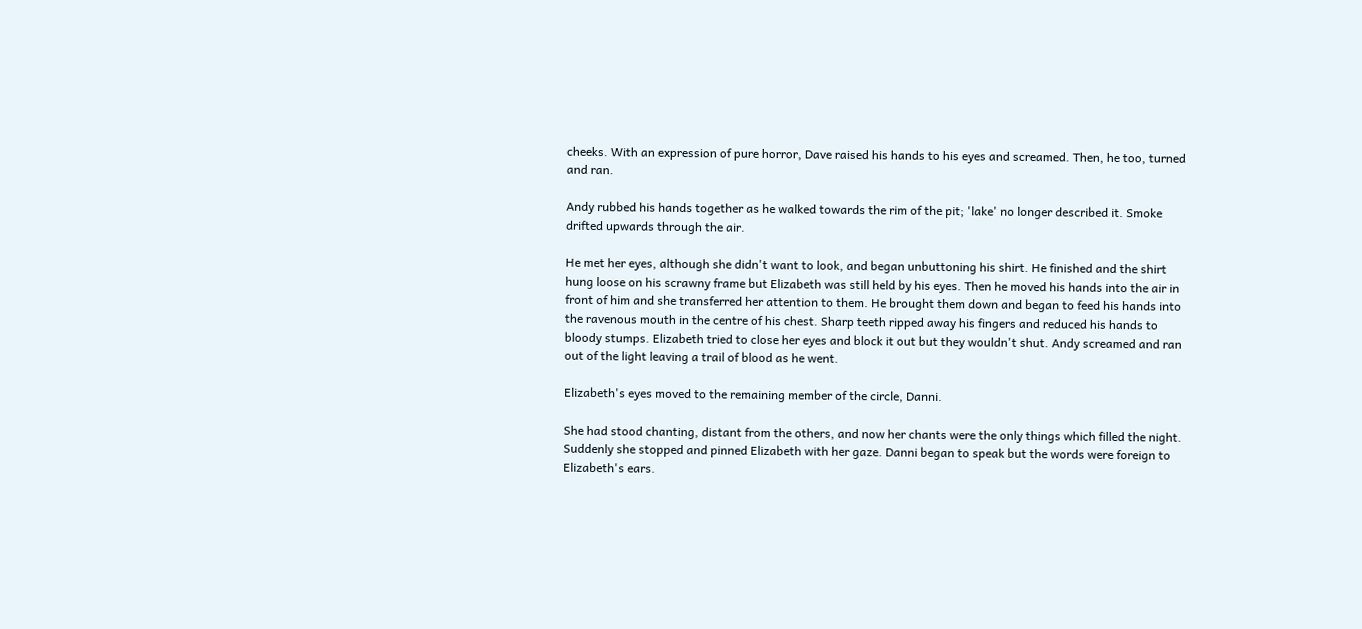cheeks. With an expression of pure horror, Dave raised his hands to his eyes and screamed. Then, he too, turned and ran.

Andy rubbed his hands together as he walked towards the rim of the pit; 'lake' no longer described it. Smoke drifted upwards through the air.

He met her eyes, although she didn't want to look, and began unbuttoning his shirt. He finished and the shirt hung loose on his scrawny frame but Elizabeth was still held by his eyes. Then he moved his hands into the air in front of him and she transferred her attention to them. He brought them down and began to feed his hands into the ravenous mouth in the centre of his chest. Sharp teeth ripped away his fingers and reduced his hands to bloody stumps. Elizabeth tried to close her eyes and block it out but they wouldn't shut. Andy screamed and ran out of the light leaving a trail of blood as he went.

Elizabeth's eyes moved to the remaining member of the circle, Danni.

She had stood chanting, distant from the others, and now her chants were the only things which filled the night. Suddenly she stopped and pinned Elizabeth with her gaze. Danni began to speak but the words were foreign to Elizabeth's ears.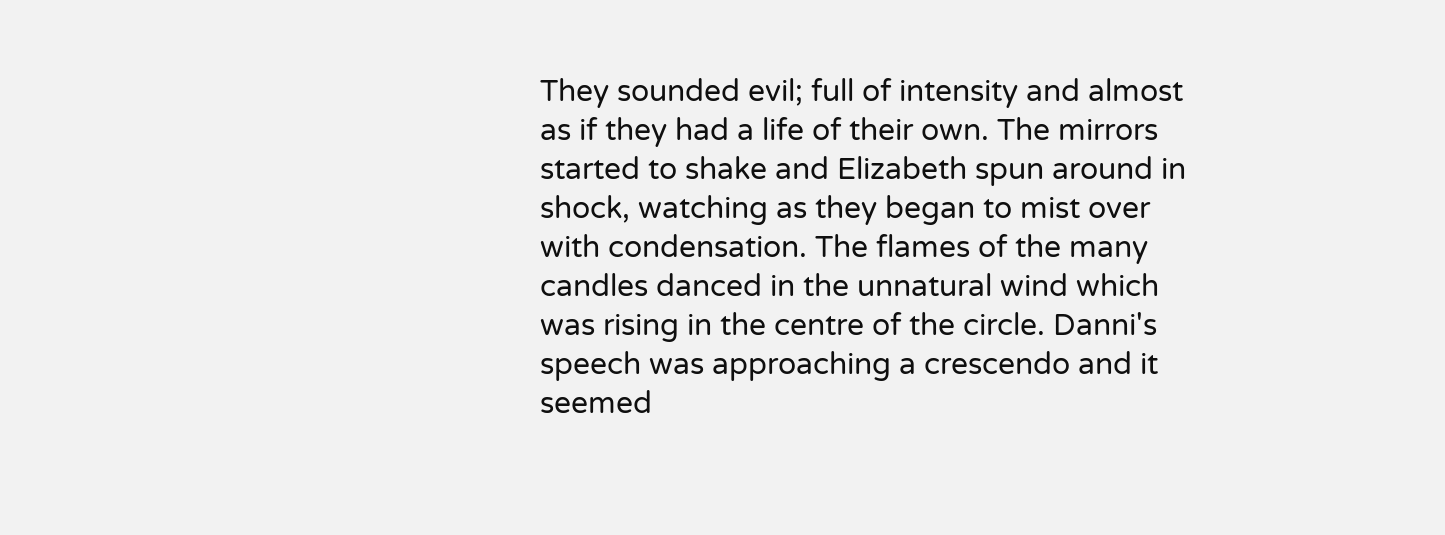They sounded evil; full of intensity and almost as if they had a life of their own. The mirrors started to shake and Elizabeth spun around in shock, watching as they began to mist over with condensation. The flames of the many candles danced in the unnatural wind which was rising in the centre of the circle. Danni's speech was approaching a crescendo and it seemed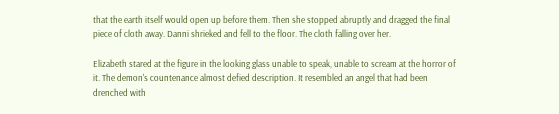that the earth itself would open up before them. Then she stopped abruptly and dragged the final piece of cloth away. Danni shrieked and fell to the floor. The cloth falling over her.

Elizabeth stared at the figure in the looking glass unable to speak, unable to scream at the horror of it. The demon's countenance almost defied description. It resembled an angel that had been drenched with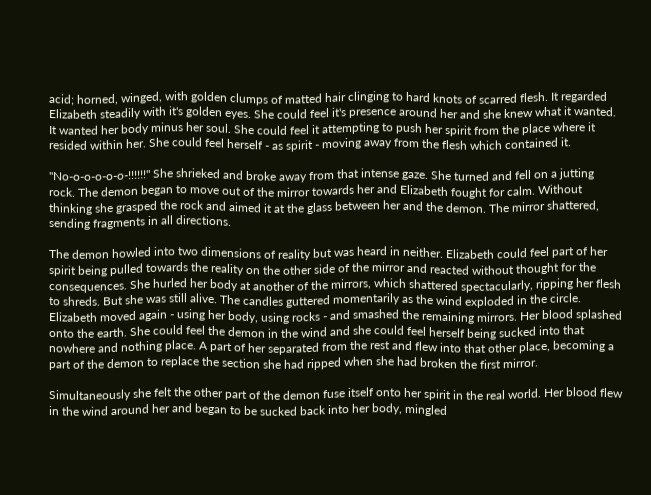acid; horned, winged, with golden clumps of matted hair clinging to hard knots of scarred flesh. It regarded Elizabeth steadily with it's golden eyes. She could feel it's presence around her and she knew what it wanted. It wanted her body minus her soul. She could feel it attempting to push her spirit from the place where it resided within her. She could feel herself - as spirit - moving away from the flesh which contained it.

"No-o-o-o-o-o-!!!!!!" She shrieked and broke away from that intense gaze. She turned and fell on a jutting rock. The demon began to move out of the mirror towards her and Elizabeth fought for calm. Without thinking she grasped the rock and aimed it at the glass between her and the demon. The mirror shattered, sending fragments in all directions.

The demon howled into two dimensions of reality but was heard in neither. Elizabeth could feel part of her spirit being pulled towards the reality on the other side of the mirror and reacted without thought for the consequences. She hurled her body at another of the mirrors, which shattered spectacularly, ripping her flesh to shreds. But she was still alive. The candles guttered momentarily as the wind exploded in the circle. Elizabeth moved again - using her body, using rocks - and smashed the remaining mirrors. Her blood splashed onto the earth. She could feel the demon in the wind and she could feel herself being sucked into that nowhere and nothing place. A part of her separated from the rest and flew into that other place, becoming a part of the demon to replace the section she had ripped when she had broken the first mirror.

Simultaneously she felt the other part of the demon fuse itself onto her spirit in the real world. Her blood flew in the wind around her and began to be sucked back into her body, mingled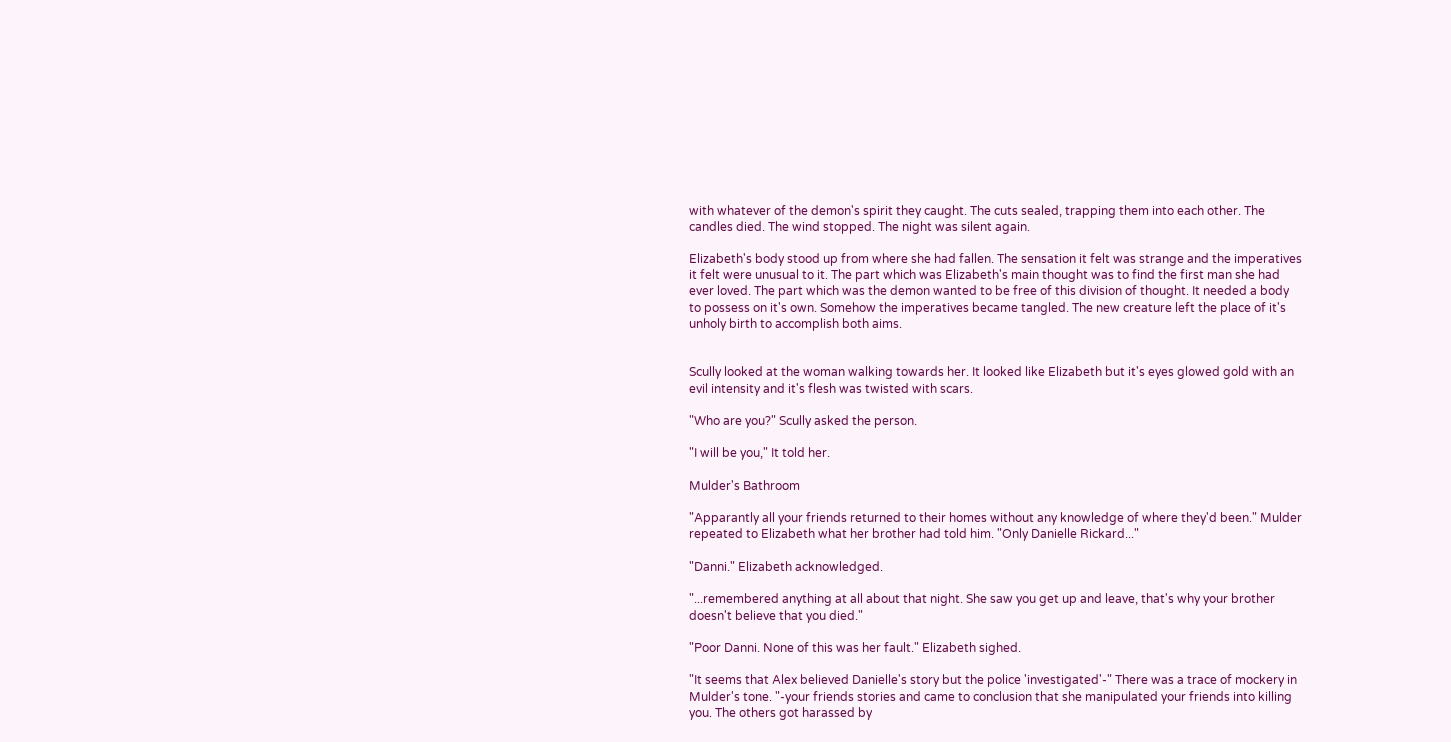with whatever of the demon's spirit they caught. The cuts sealed, trapping them into each other. The candles died. The wind stopped. The night was silent again.

Elizabeth's body stood up from where she had fallen. The sensation it felt was strange and the imperatives it felt were unusual to it. The part which was Elizabeth's main thought was to find the first man she had ever loved. The part which was the demon wanted to be free of this division of thought. It needed a body to possess on it's own. Somehow the imperatives became tangled. The new creature left the place of it's unholy birth to accomplish both aims.


Scully looked at the woman walking towards her. It looked like Elizabeth but it's eyes glowed gold with an evil intensity and it's flesh was twisted with scars.

"Who are you?" Scully asked the person.

"I will be you," It told her.

Mulder's Bathroom

"Apparantly all your friends returned to their homes without any knowledge of where they'd been." Mulder repeated to Elizabeth what her brother had told him. "Only Danielle Rickard..."

"Danni." Elizabeth acknowledged.

"...remembered anything at all about that night. She saw you get up and leave, that's why your brother doesn't believe that you died."

"Poor Danni. None of this was her fault." Elizabeth sighed.

"It seems that Alex believed Danielle's story but the police 'investigated'-" There was a trace of mockery in Mulder's tone. "-your friends stories and came to conclusion that she manipulated your friends into killing you. The others got harassed by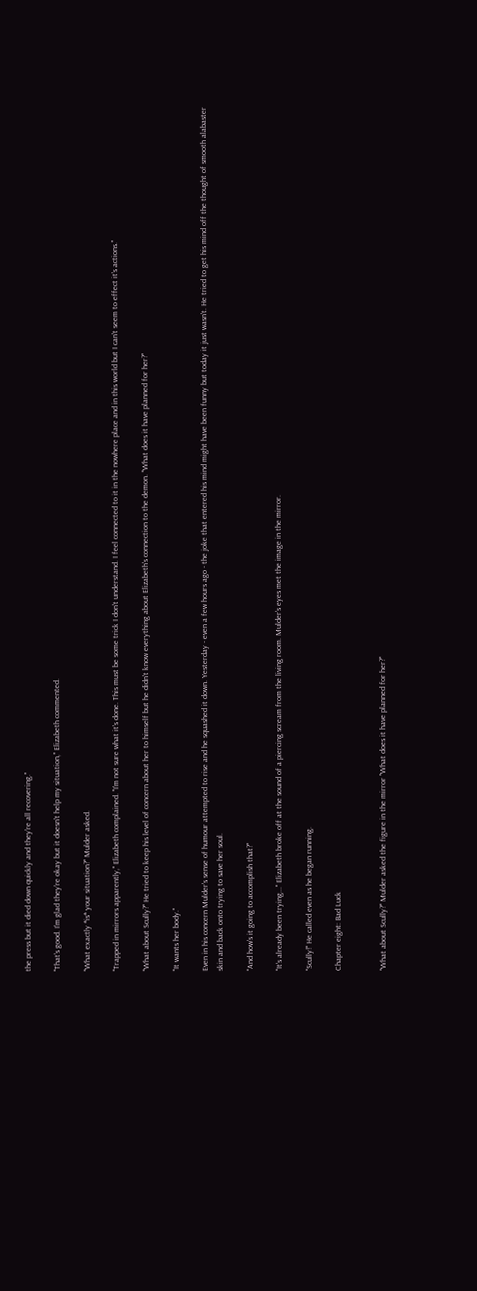the press but it died down quickly and they're all recovering."

"That's good. I'm glad they're okay but it doesn't help my situation," Elizabeth commented.

"What exactly *is* your situation?" Mulder asked.

"Trapped in mirrors apparently," Elizabeth complained. "I'm not sure what it's done. This must be some trick I don't understand. I feel connected to it in the nowhere place and in this world but I can't seem to effect it's actions."

"What about Scully?" He tried to keep his level of concern about her to himself but he didn't know everything about Elizabeth's connection to the demon. "What does it have planned for her?"

"It wants her body."

Even in his concern Mulder's sense of humour attempted to rise and he squashed it down. Yesterday - even a few hours ago - the joke that entered his mind might have been funny but today it just wasn't. He tried to get his mind off the thought of smooth alabaster skin and back onto trying to save her soul.

"And how's it going to accomplish that?"

"It's already been trying..." Elizabeth broke off at the sound of a piercing scream from the living room. Mulder's eyes met the image in the mirror.

"Scully!" He called even as he began running.

Chapter eight: Bad Luck


"What about Scully?" Mulder asked the figure in the mirror "What does it have planned for her?"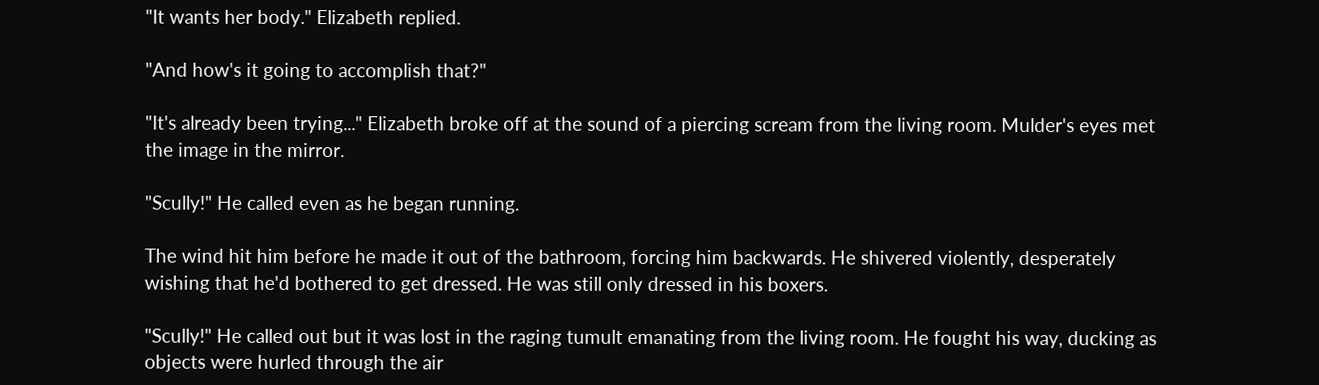"It wants her body." Elizabeth replied.

"And how's it going to accomplish that?"

"It's already been trying..." Elizabeth broke off at the sound of a piercing scream from the living room. Mulder's eyes met the image in the mirror.

"Scully!" He called even as he began running.

The wind hit him before he made it out of the bathroom, forcing him backwards. He shivered violently, desperately wishing that he'd bothered to get dressed. He was still only dressed in his boxers.

"Scully!" He called out but it was lost in the raging tumult emanating from the living room. He fought his way, ducking as objects were hurled through the air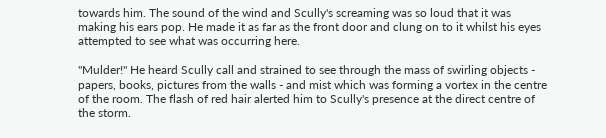towards him. The sound of the wind and Scully's screaming was so loud that it was making his ears pop. He made it as far as the front door and clung on to it whilst his eyes attempted to see what was occurring here.

"Mulder!" He heard Scully call and strained to see through the mass of swirling objects - papers, books, pictures from the walls - and mist which was forming a vortex in the centre of the room. The flash of red hair alerted him to Scully's presence at the direct centre of the storm.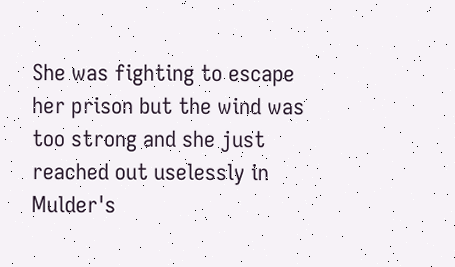She was fighting to escape her prison but the wind was too strong and she just reached out uselessly in Mulder's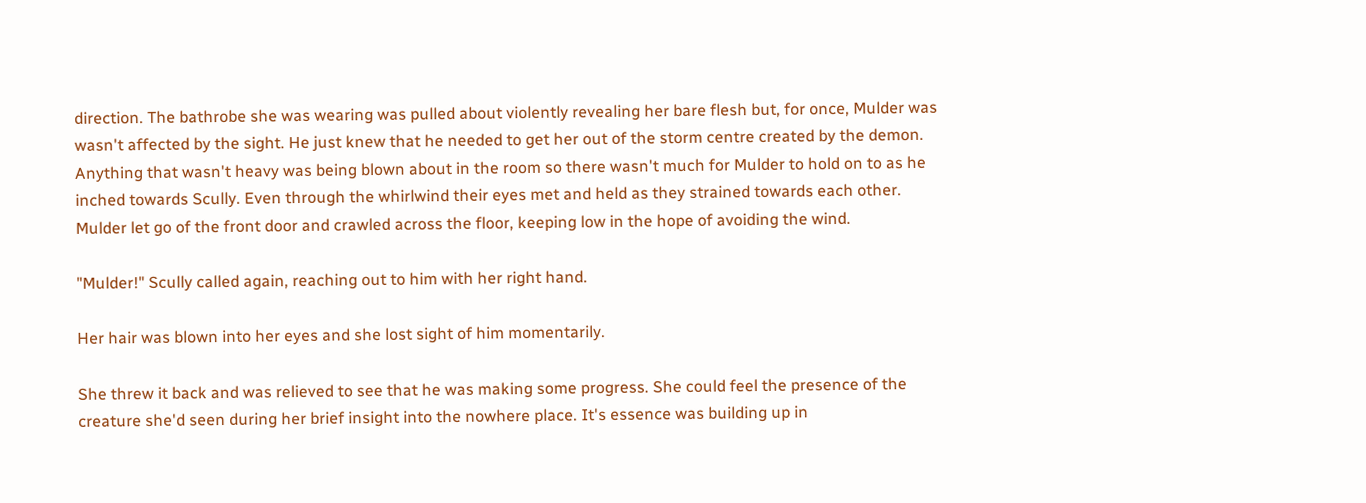direction. The bathrobe she was wearing was pulled about violently revealing her bare flesh but, for once, Mulder was wasn't affected by the sight. He just knew that he needed to get her out of the storm centre created by the demon. Anything that wasn't heavy was being blown about in the room so there wasn't much for Mulder to hold on to as he inched towards Scully. Even through the whirlwind their eyes met and held as they strained towards each other. Mulder let go of the front door and crawled across the floor, keeping low in the hope of avoiding the wind.

"Mulder!" Scully called again, reaching out to him with her right hand.

Her hair was blown into her eyes and she lost sight of him momentarily.

She threw it back and was relieved to see that he was making some progress. She could feel the presence of the creature she'd seen during her brief insight into the nowhere place. It's essence was building up in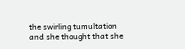the swirling tumultation and she thought that she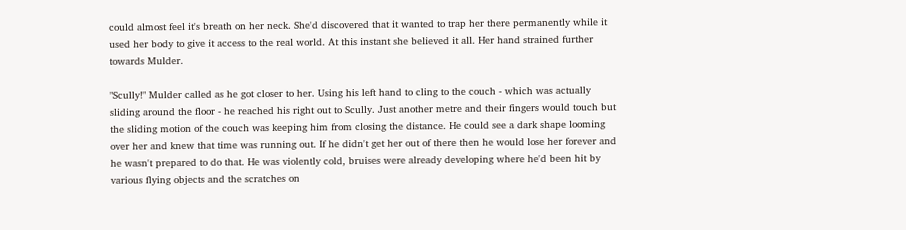could almost feel it's breath on her neck. She'd discovered that it wanted to trap her there permanently while it used her body to give it access to the real world. At this instant she believed it all. Her hand strained further towards Mulder.

"Scully!" Mulder called as he got closer to her. Using his left hand to cling to the couch - which was actually sliding around the floor - he reached his right out to Scully. Just another metre and their fingers would touch but the sliding motion of the couch was keeping him from closing the distance. He could see a dark shape looming over her and knew that time was running out. If he didn't get her out of there then he would lose her forever and he wasn't prepared to do that. He was violently cold, bruises were already developing where he'd been hit by various flying objects and the scratches on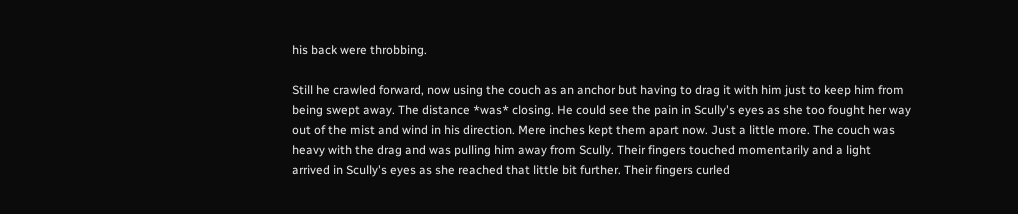his back were throbbing.

Still he crawled forward, now using the couch as an anchor but having to drag it with him just to keep him from being swept away. The distance *was* closing. He could see the pain in Scully's eyes as she too fought her way out of the mist and wind in his direction. Mere inches kept them apart now. Just a little more. The couch was heavy with the drag and was pulling him away from Scully. Their fingers touched momentarily and a light arrived in Scully's eyes as she reached that little bit further. Their fingers curled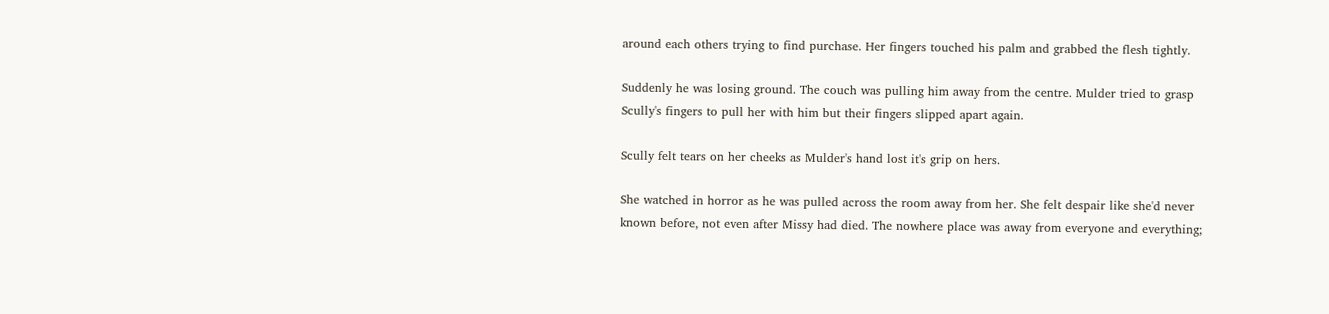around each others trying to find purchase. Her fingers touched his palm and grabbed the flesh tightly.

Suddenly he was losing ground. The couch was pulling him away from the centre. Mulder tried to grasp Scully's fingers to pull her with him but their fingers slipped apart again.

Scully felt tears on her cheeks as Mulder's hand lost it's grip on hers.

She watched in horror as he was pulled across the room away from her. She felt despair like she'd never known before, not even after Missy had died. The nowhere place was away from everyone and everything;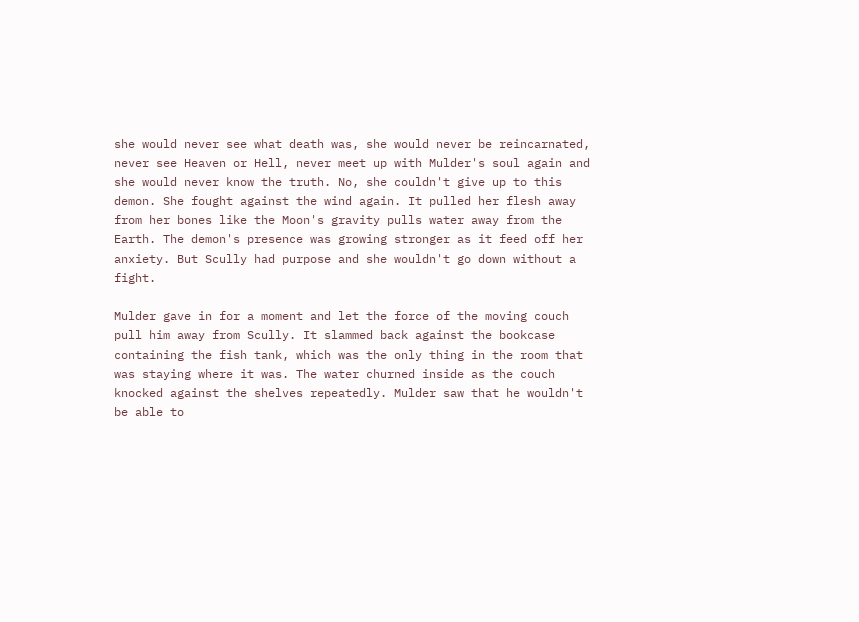she would never see what death was, she would never be reincarnated, never see Heaven or Hell, never meet up with Mulder's soul again and she would never know the truth. No, she couldn't give up to this demon. She fought against the wind again. It pulled her flesh away from her bones like the Moon's gravity pulls water away from the Earth. The demon's presence was growing stronger as it feed off her anxiety. But Scully had purpose and she wouldn't go down without a fight.

Mulder gave in for a moment and let the force of the moving couch pull him away from Scully. It slammed back against the bookcase containing the fish tank, which was the only thing in the room that was staying where it was. The water churned inside as the couch knocked against the shelves repeatedly. Mulder saw that he wouldn't be able to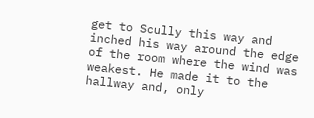get to Scully this way and inched his way around the edge of the room where the wind was weakest. He made it to the hallway and, only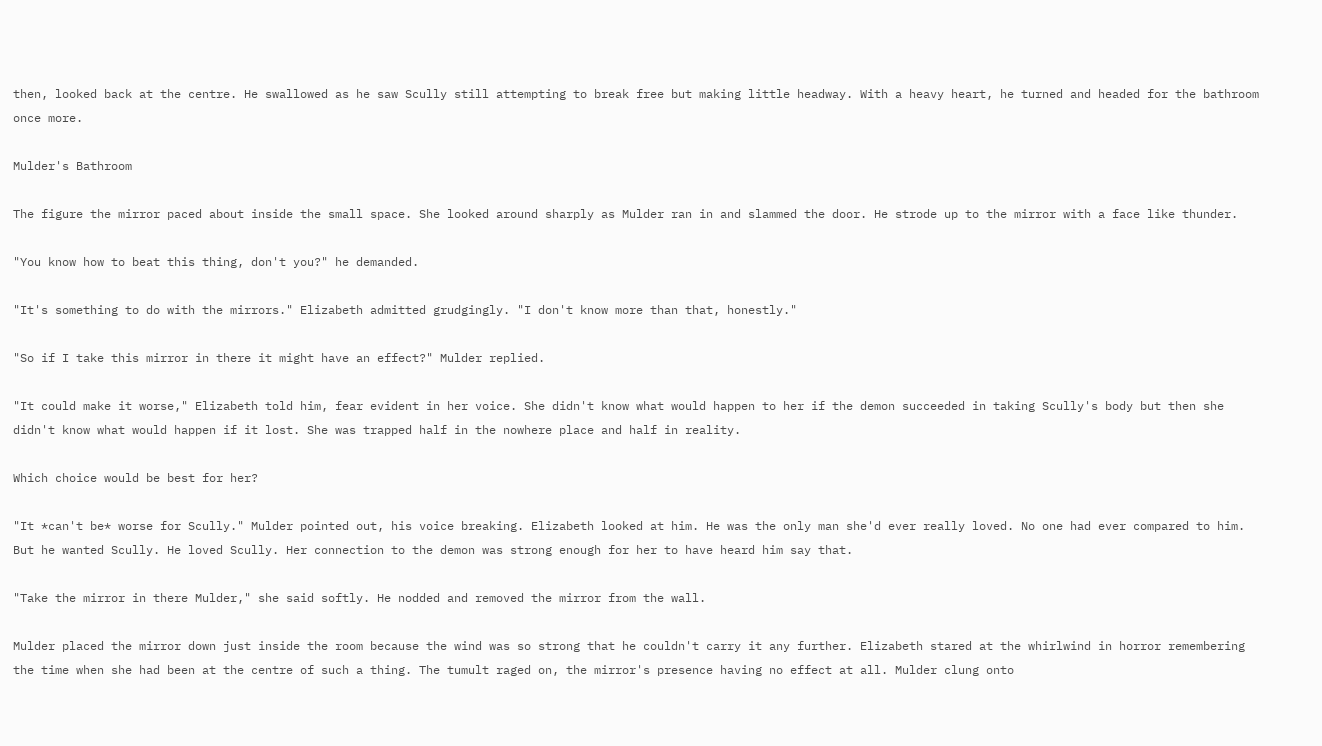then, looked back at the centre. He swallowed as he saw Scully still attempting to break free but making little headway. With a heavy heart, he turned and headed for the bathroom once more.

Mulder's Bathroom

The figure the mirror paced about inside the small space. She looked around sharply as Mulder ran in and slammed the door. He strode up to the mirror with a face like thunder.

"You know how to beat this thing, don't you?" he demanded.

"It's something to do with the mirrors." Elizabeth admitted grudgingly. "I don't know more than that, honestly."

"So if I take this mirror in there it might have an effect?" Mulder replied.

"It could make it worse," Elizabeth told him, fear evident in her voice. She didn't know what would happen to her if the demon succeeded in taking Scully's body but then she didn't know what would happen if it lost. She was trapped half in the nowhere place and half in reality.

Which choice would be best for her?

"It *can't be* worse for Scully." Mulder pointed out, his voice breaking. Elizabeth looked at him. He was the only man she'd ever really loved. No one had ever compared to him. But he wanted Scully. He loved Scully. Her connection to the demon was strong enough for her to have heard him say that.

"Take the mirror in there Mulder," she said softly. He nodded and removed the mirror from the wall.

Mulder placed the mirror down just inside the room because the wind was so strong that he couldn't carry it any further. Elizabeth stared at the whirlwind in horror remembering the time when she had been at the centre of such a thing. The tumult raged on, the mirror's presence having no effect at all. Mulder clung onto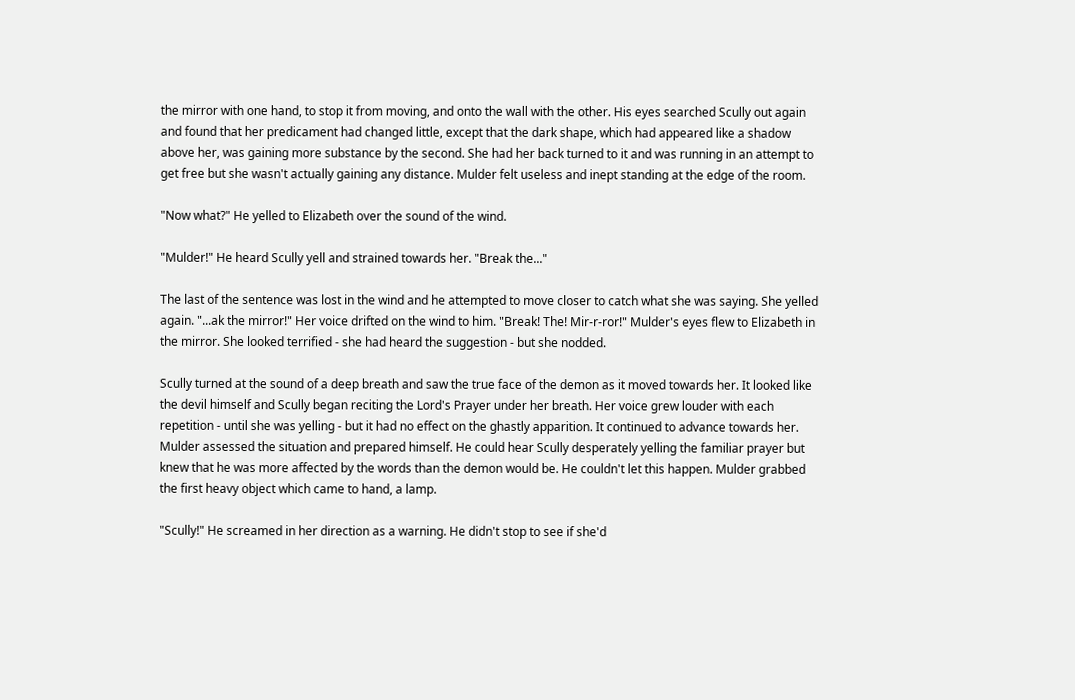the mirror with one hand, to stop it from moving, and onto the wall with the other. His eyes searched Scully out again and found that her predicament had changed little, except that the dark shape, which had appeared like a shadow above her, was gaining more substance by the second. She had her back turned to it and was running in an attempt to get free but she wasn't actually gaining any distance. Mulder felt useless and inept standing at the edge of the room.

"Now what?" He yelled to Elizabeth over the sound of the wind.

"Mulder!" He heard Scully yell and strained towards her. "Break the..."

The last of the sentence was lost in the wind and he attempted to move closer to catch what she was saying. She yelled again. "...ak the mirror!" Her voice drifted on the wind to him. "Break! The! Mir-r-ror!" Mulder's eyes flew to Elizabeth in the mirror. She looked terrified - she had heard the suggestion - but she nodded.

Scully turned at the sound of a deep breath and saw the true face of the demon as it moved towards her. It looked like the devil himself and Scully began reciting the Lord's Prayer under her breath. Her voice grew louder with each repetition - until she was yelling - but it had no effect on the ghastly apparition. It continued to advance towards her. Mulder assessed the situation and prepared himself. He could hear Scully desperately yelling the familiar prayer but knew that he was more affected by the words than the demon would be. He couldn't let this happen. Mulder grabbed the first heavy object which came to hand, a lamp.

"Scully!" He screamed in her direction as a warning. He didn't stop to see if she'd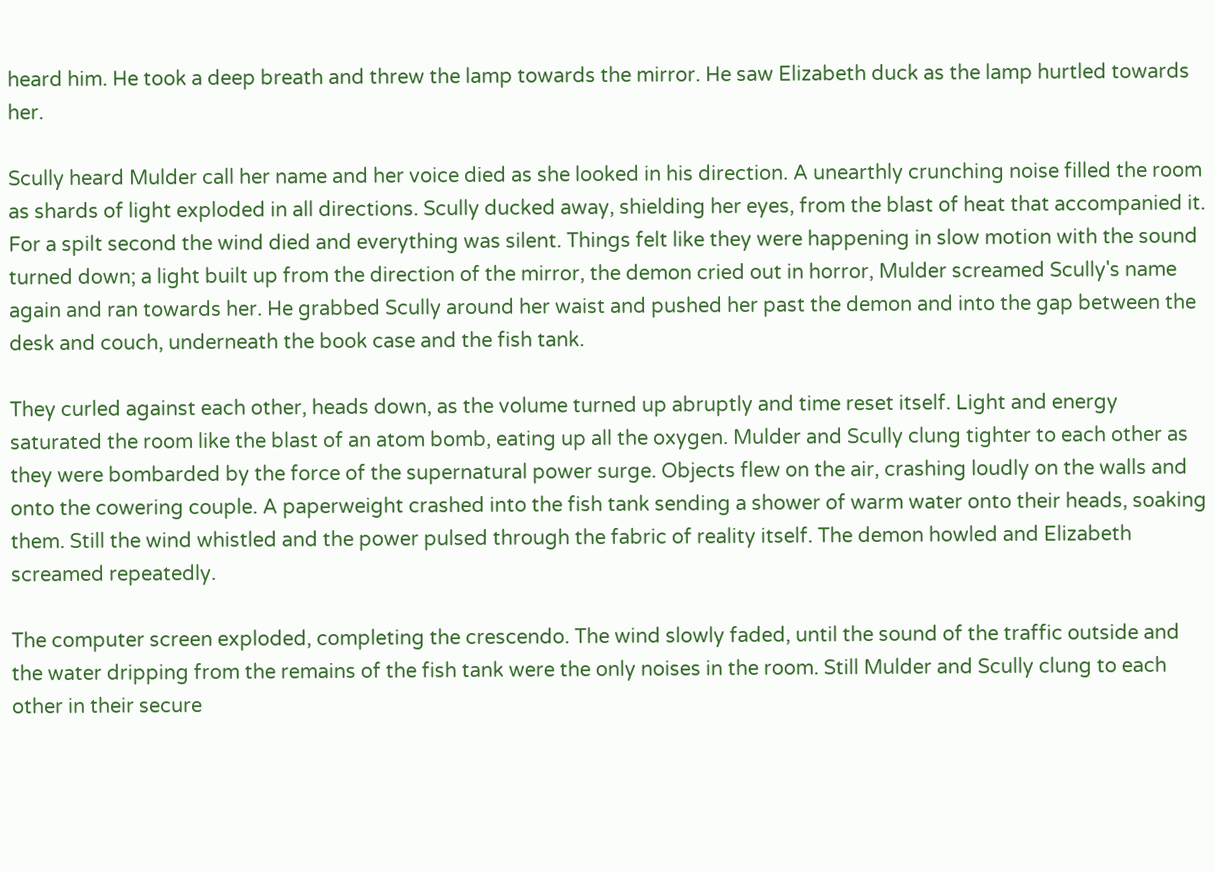heard him. He took a deep breath and threw the lamp towards the mirror. He saw Elizabeth duck as the lamp hurtled towards her.

Scully heard Mulder call her name and her voice died as she looked in his direction. A unearthly crunching noise filled the room as shards of light exploded in all directions. Scully ducked away, shielding her eyes, from the blast of heat that accompanied it. For a spilt second the wind died and everything was silent. Things felt like they were happening in slow motion with the sound turned down; a light built up from the direction of the mirror, the demon cried out in horror, Mulder screamed Scully's name again and ran towards her. He grabbed Scully around her waist and pushed her past the demon and into the gap between the desk and couch, underneath the book case and the fish tank.

They curled against each other, heads down, as the volume turned up abruptly and time reset itself. Light and energy saturated the room like the blast of an atom bomb, eating up all the oxygen. Mulder and Scully clung tighter to each other as they were bombarded by the force of the supernatural power surge. Objects flew on the air, crashing loudly on the walls and onto the cowering couple. A paperweight crashed into the fish tank sending a shower of warm water onto their heads, soaking them. Still the wind whistled and the power pulsed through the fabric of reality itself. The demon howled and Elizabeth screamed repeatedly.

The computer screen exploded, completing the crescendo. The wind slowly faded, until the sound of the traffic outside and the water dripping from the remains of the fish tank were the only noises in the room. Still Mulder and Scully clung to each other in their secure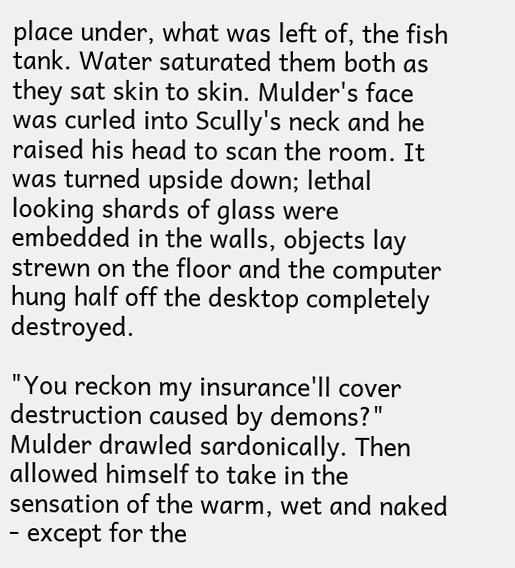place under, what was left of, the fish tank. Water saturated them both as they sat skin to skin. Mulder's face was curled into Scully's neck and he raised his head to scan the room. It was turned upside down; lethal looking shards of glass were embedded in the walls, objects lay strewn on the floor and the computer hung half off the desktop completely destroyed.

"You reckon my insurance'll cover destruction caused by demons?" Mulder drawled sardonically. Then allowed himself to take in the sensation of the warm, wet and naked - except for the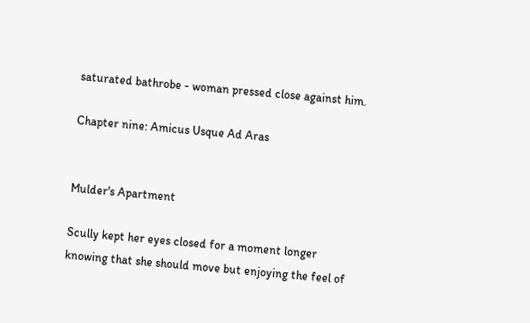saturated bathrobe - woman pressed close against him.

Chapter nine: Amicus Usque Ad Aras


Mulder's Apartment

Scully kept her eyes closed for a moment longer knowing that she should move but enjoying the feel of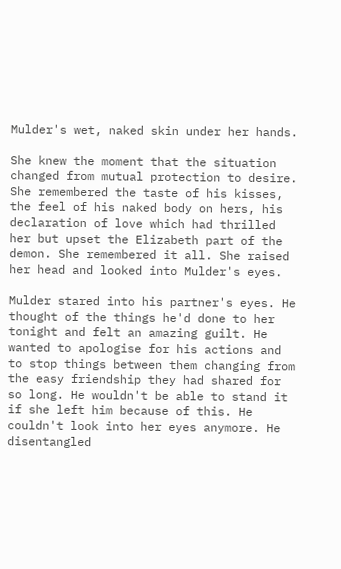Mulder's wet, naked skin under her hands.

She knew the moment that the situation changed from mutual protection to desire. She remembered the taste of his kisses, the feel of his naked body on hers, his declaration of love which had thrilled her but upset the Elizabeth part of the demon. She remembered it all. She raised her head and looked into Mulder's eyes.

Mulder stared into his partner's eyes. He thought of the things he'd done to her tonight and felt an amazing guilt. He wanted to apologise for his actions and to stop things between them changing from the easy friendship they had shared for so long. He wouldn't be able to stand it if she left him because of this. He couldn't look into her eyes anymore. He disentangled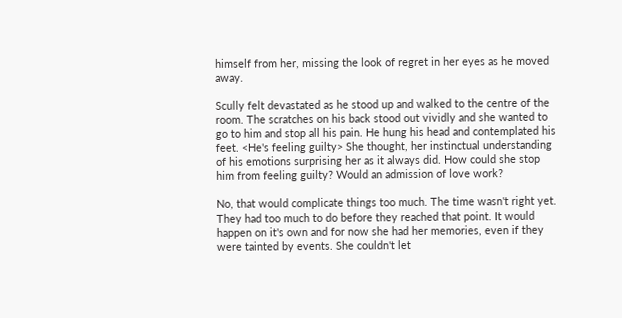himself from her, missing the look of regret in her eyes as he moved away.

Scully felt devastated as he stood up and walked to the centre of the room. The scratches on his back stood out vividly and she wanted to go to him and stop all his pain. He hung his head and contemplated his feet. <He's feeling guilty> She thought, her instinctual understanding of his emotions surprising her as it always did. How could she stop him from feeling guilty? Would an admission of love work?

No, that would complicate things too much. The time wasn't right yet. They had too much to do before they reached that point. It would happen on it's own and for now she had her memories, even if they were tainted by events. She couldn't let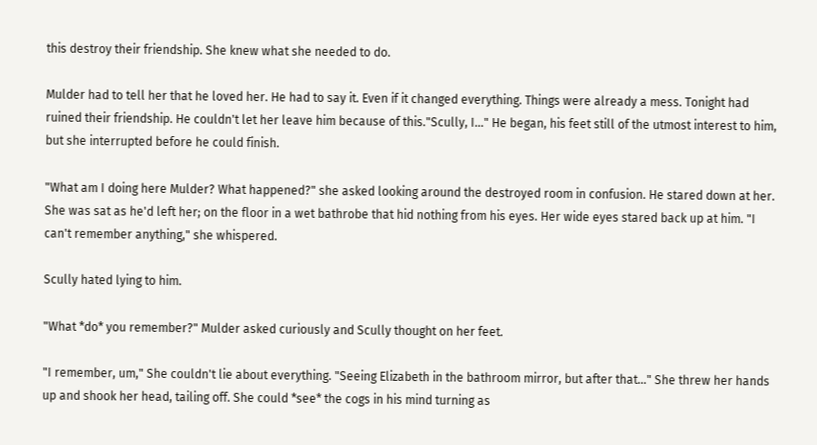this destroy their friendship. She knew what she needed to do.

Mulder had to tell her that he loved her. He had to say it. Even if it changed everything. Things were already a mess. Tonight had ruined their friendship. He couldn't let her leave him because of this."Scully, I..." He began, his feet still of the utmost interest to him, but she interrupted before he could finish.

"What am I doing here Mulder? What happened?" she asked looking around the destroyed room in confusion. He stared down at her. She was sat as he'd left her; on the floor in a wet bathrobe that hid nothing from his eyes. Her wide eyes stared back up at him. "I can't remember anything," she whispered.

Scully hated lying to him.

"What *do* you remember?" Mulder asked curiously and Scully thought on her feet.

"I remember, um," She couldn't lie about everything. "Seeing Elizabeth in the bathroom mirror, but after that..." She threw her hands up and shook her head, tailing off. She could *see* the cogs in his mind turning as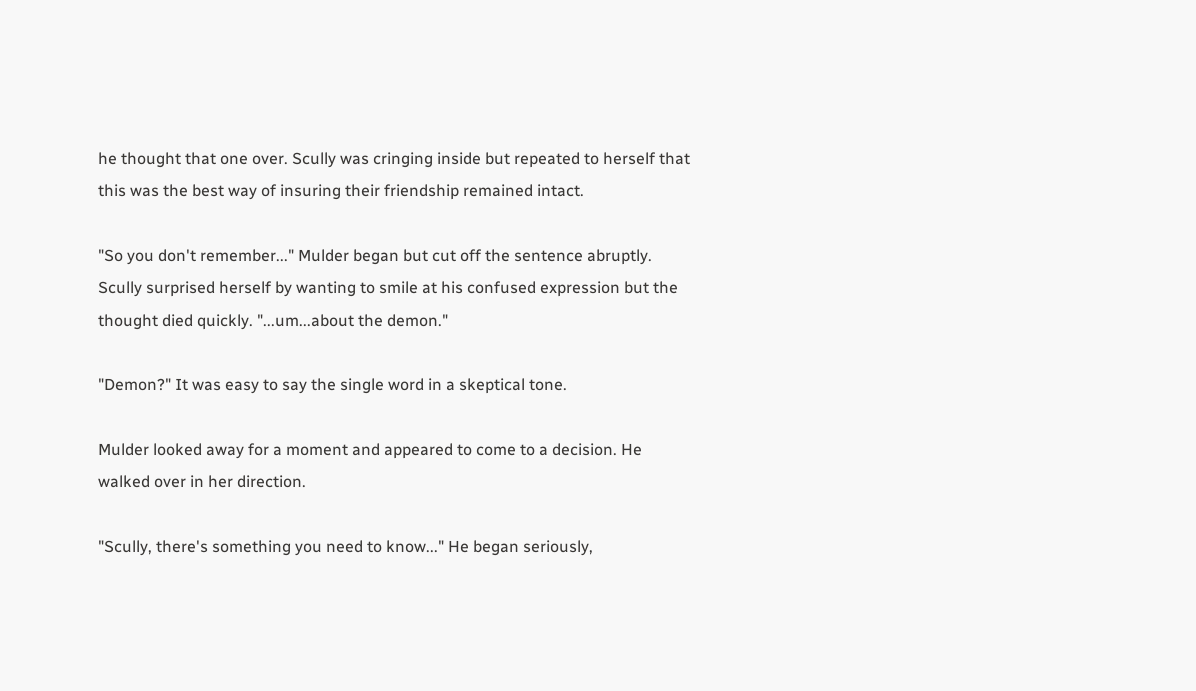he thought that one over. Scully was cringing inside but repeated to herself that this was the best way of insuring their friendship remained intact.

"So you don't remember..." Mulder began but cut off the sentence abruptly. Scully surprised herself by wanting to smile at his confused expression but the thought died quickly. "...um...about the demon."

"Demon?" It was easy to say the single word in a skeptical tone.

Mulder looked away for a moment and appeared to come to a decision. He walked over in her direction.

"Scully, there's something you need to know..." He began seriously,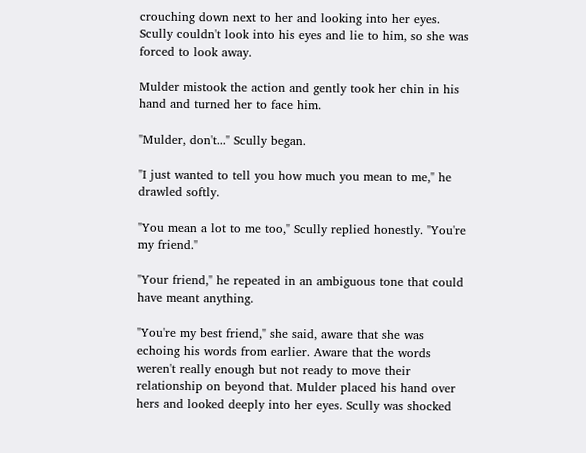crouching down next to her and looking into her eyes. Scully couldn't look into his eyes and lie to him, so she was forced to look away.

Mulder mistook the action and gently took her chin in his hand and turned her to face him.

"Mulder, don't..." Scully began.

"I just wanted to tell you how much you mean to me," he drawled softly.

"You mean a lot to me too," Scully replied honestly. "You're my friend."

"Your friend," he repeated in an ambiguous tone that could have meant anything.

"You're my best friend," she said, aware that she was echoing his words from earlier. Aware that the words weren't really enough but not ready to move their relationship on beyond that. Mulder placed his hand over hers and looked deeply into her eyes. Scully was shocked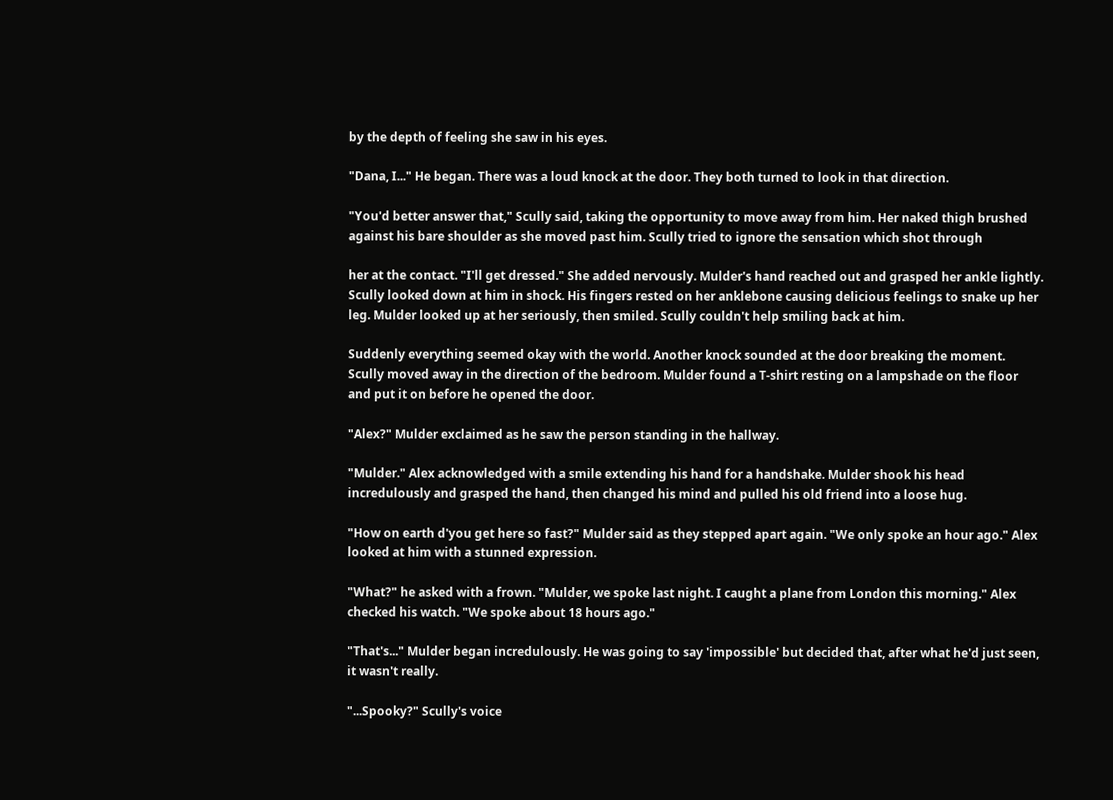by the depth of feeling she saw in his eyes.

"Dana, I..." He began. There was a loud knock at the door. They both turned to look in that direction.

"You'd better answer that," Scully said, taking the opportunity to move away from him. Her naked thigh brushed against his bare shoulder as she moved past him. Scully tried to ignore the sensation which shot through

her at the contact. "I'll get dressed." She added nervously. Mulder's hand reached out and grasped her ankle lightly. Scully looked down at him in shock. His fingers rested on her anklebone causing delicious feelings to snake up her leg. Mulder looked up at her seriously, then smiled. Scully couldn't help smiling back at him.

Suddenly everything seemed okay with the world. Another knock sounded at the door breaking the moment. Scully moved away in the direction of the bedroom. Mulder found a T-shirt resting on a lampshade on the floor and put it on before he opened the door.

"Alex?" Mulder exclaimed as he saw the person standing in the hallway.

"Mulder." Alex acknowledged with a smile extending his hand for a handshake. Mulder shook his head incredulously and grasped the hand, then changed his mind and pulled his old friend into a loose hug.

"How on earth d'you get here so fast?" Mulder said as they stepped apart again. "We only spoke an hour ago." Alex looked at him with a stunned expression.

"What?" he asked with a frown. "Mulder, we spoke last night. I caught a plane from London this morning." Alex checked his watch. "We spoke about 18 hours ago."

"That's..." Mulder began incredulously. He was going to say 'impossible' but decided that, after what he'd just seen, it wasn't really.

"...Spooky?" Scully's voice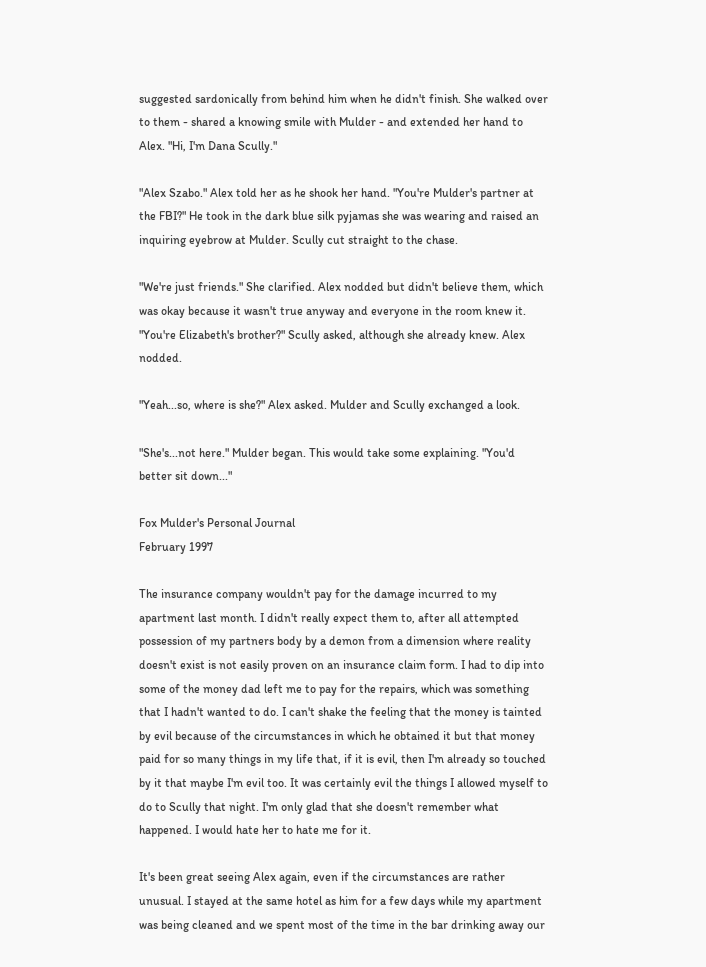suggested sardonically from behind him when he didn't finish. She walked over to them - shared a knowing smile with Mulder - and extended her hand to Alex. "Hi, I'm Dana Scully."

"Alex Szabo." Alex told her as he shook her hand. "You're Mulder's partner at the FBI?" He took in the dark blue silk pyjamas she was wearing and raised an inquiring eyebrow at Mulder. Scully cut straight to the chase.

"We're just friends." She clarified. Alex nodded but didn't believe them, which was okay because it wasn't true anyway and everyone in the room knew it. "You're Elizabeth's brother?" Scully asked, although she already knew. Alex nodded.

"Yeah...so, where is she?" Alex asked. Mulder and Scully exchanged a look.

"She's...not here." Mulder began. This would take some explaining. "You'd better sit down..."

Fox Mulder's Personal Journal
February 1997

The insurance company wouldn't pay for the damage incurred to my apartment last month. I didn't really expect them to, after all attempted possession of my partners body by a demon from a dimension where reality doesn't exist is not easily proven on an insurance claim form. I had to dip into some of the money dad left me to pay for the repairs, which was something that I hadn't wanted to do. I can't shake the feeling that the money is tainted by evil because of the circumstances in which he obtained it but that money paid for so many things in my life that, if it is evil, then I'm already so touched by it that maybe I'm evil too. It was certainly evil the things I allowed myself to do to Scully that night. I'm only glad that she doesn't remember what happened. I would hate her to hate me for it.

It's been great seeing Alex again, even if the circumstances are rather unusual. I stayed at the same hotel as him for a few days while my apartment was being cleaned and we spent most of the time in the bar drinking away our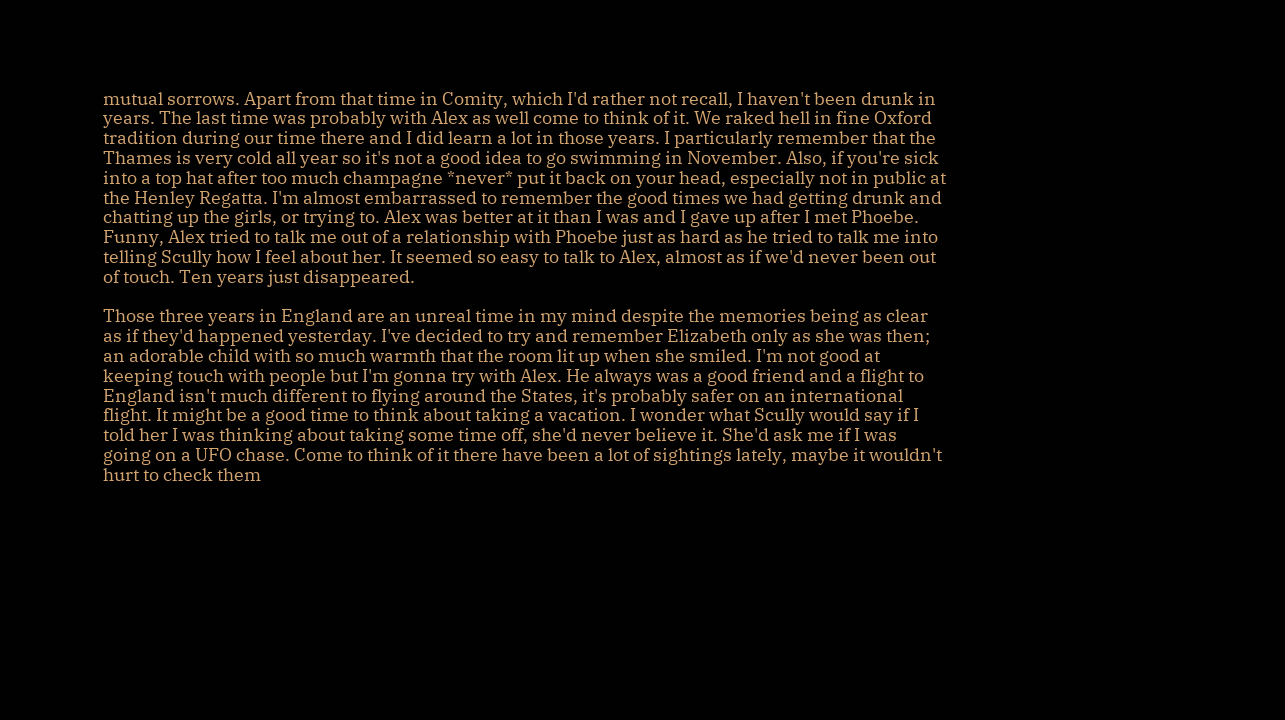mutual sorrows. Apart from that time in Comity, which I'd rather not recall, I haven't been drunk in years. The last time was probably with Alex as well come to think of it. We raked hell in fine Oxford tradition during our time there and I did learn a lot in those years. I particularly remember that the Thames is very cold all year so it's not a good idea to go swimming in November. Also, if you're sick into a top hat after too much champagne *never* put it back on your head, especially not in public at the Henley Regatta. I'm almost embarrassed to remember the good times we had getting drunk and chatting up the girls, or trying to. Alex was better at it than I was and I gave up after I met Phoebe. Funny, Alex tried to talk me out of a relationship with Phoebe just as hard as he tried to talk me into telling Scully how I feel about her. It seemed so easy to talk to Alex, almost as if we'd never been out of touch. Ten years just disappeared.

Those three years in England are an unreal time in my mind despite the memories being as clear as if they'd happened yesterday. I've decided to try and remember Elizabeth only as she was then; an adorable child with so much warmth that the room lit up when she smiled. I'm not good at keeping touch with people but I'm gonna try with Alex. He always was a good friend and a flight to England isn't much different to flying around the States, it's probably safer on an international flight. It might be a good time to think about taking a vacation. I wonder what Scully would say if I told her I was thinking about taking some time off, she'd never believe it. She'd ask me if I was going on a UFO chase. Come to think of it there have been a lot of sightings lately, maybe it wouldn't hurt to check them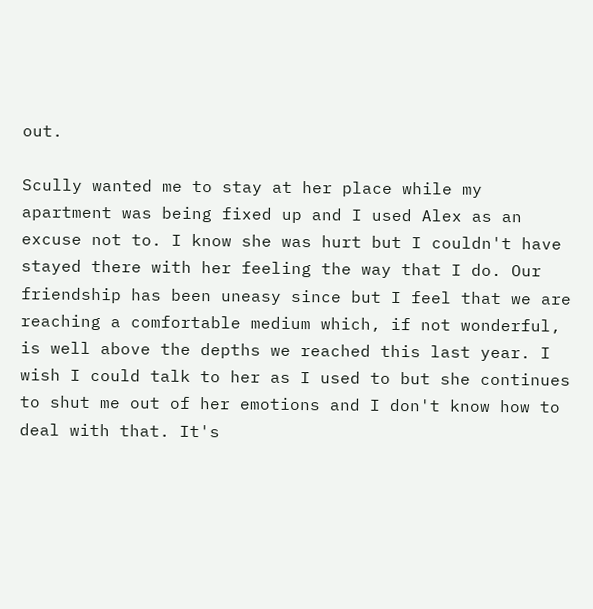out.

Scully wanted me to stay at her place while my apartment was being fixed up and I used Alex as an excuse not to. I know she was hurt but I couldn't have stayed there with her feeling the way that I do. Our friendship has been uneasy since but I feel that we are reaching a comfortable medium which, if not wonderful, is well above the depths we reached this last year. I wish I could talk to her as I used to but she continues to shut me out of her emotions and I don't know how to deal with that. It's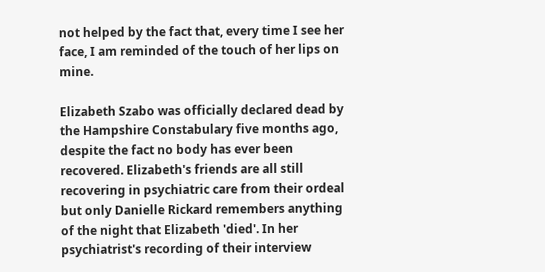not helped by the fact that, every time I see her face, I am reminded of the touch of her lips on mine.

Elizabeth Szabo was officially declared dead by the Hampshire Constabulary five months ago, despite the fact no body has ever been recovered. Elizabeth's friends are all still recovering in psychiatric care from their ordeal but only Danielle Rickard remembers anything of the night that Elizabeth 'died'. In her psychiatrist's recording of their interview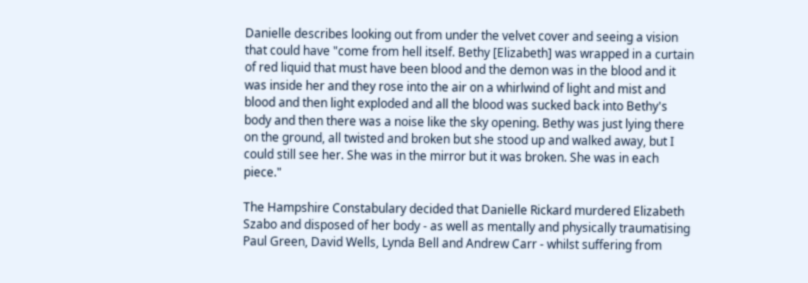Danielle describes looking out from under the velvet cover and seeing a vision that could have "come from hell itself. Bethy [Elizabeth] was wrapped in a curtain of red liquid that must have been blood and the demon was in the blood and it was inside her and they rose into the air on a whirlwind of light and mist and blood and then light exploded and all the blood was sucked back into Bethy's body and then there was a noise like the sky opening. Bethy was just lying there on the ground, all twisted and broken but she stood up and walked away, but I could still see her. She was in the mirror but it was broken. She was in each piece."

The Hampshire Constabulary decided that Danielle Rickard murdered Elizabeth Szabo and disposed of her body - as well as mentally and physically traumatising Paul Green, David Wells, Lynda Bell and Andrew Carr - whilst suffering from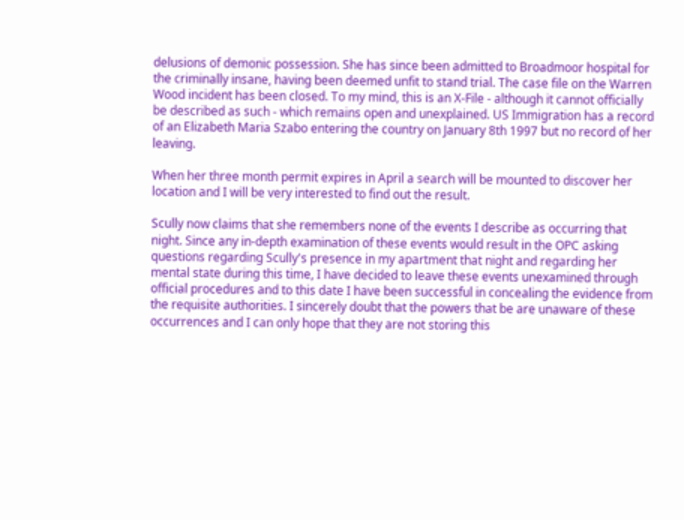delusions of demonic possession. She has since been admitted to Broadmoor hospital for the criminally insane, having been deemed unfit to stand trial. The case file on the Warren Wood incident has been closed. To my mind, this is an X-File - although it cannot officially be described as such - which remains open and unexplained. US Immigration has a record of an Elizabeth Maria Szabo entering the country on January 8th 1997 but no record of her leaving.

When her three month permit expires in April a search will be mounted to discover her location and I will be very interested to find out the result.

Scully now claims that she remembers none of the events I describe as occurring that night. Since any in-depth examination of these events would result in the OPC asking questions regarding Scully's presence in my apartment that night and regarding her mental state during this time, I have decided to leave these events unexamined through official procedures and to this date I have been successful in concealing the evidence from the requisite authorities. I sincerely doubt that the powers that be are unaware of these occurrences and I can only hope that they are not storing this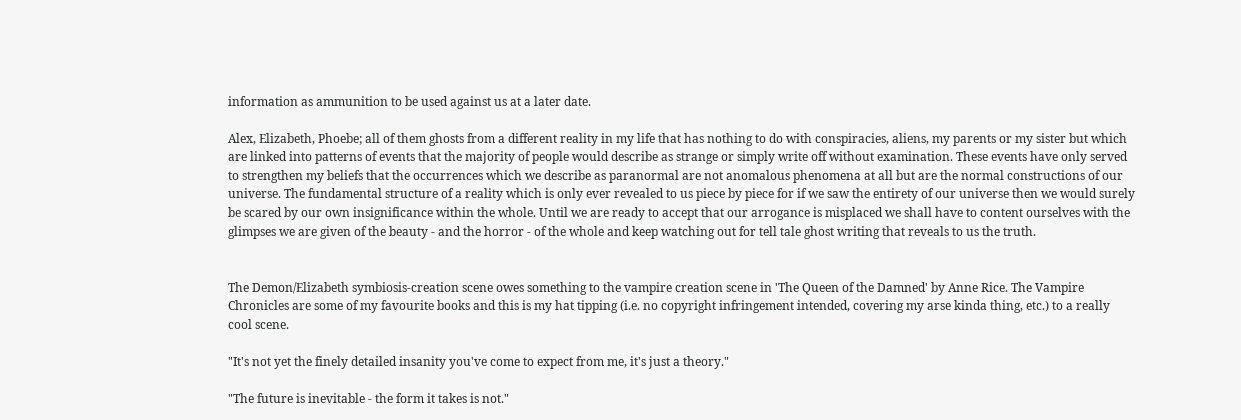information as ammunition to be used against us at a later date.

Alex, Elizabeth, Phoebe; all of them ghosts from a different reality in my life that has nothing to do with conspiracies, aliens, my parents or my sister but which are linked into patterns of events that the majority of people would describe as strange or simply write off without examination. These events have only served to strengthen my beliefs that the occurrences which we describe as paranormal are not anomalous phenomena at all but are the normal constructions of our universe. The fundamental structure of a reality which is only ever revealed to us piece by piece for if we saw the entirety of our universe then we would surely be scared by our own insignificance within the whole. Until we are ready to accept that our arrogance is misplaced we shall have to content ourselves with the glimpses we are given of the beauty - and the horror - of the whole and keep watching out for tell tale ghost writing that reveals to us the truth.


The Demon/Elizabeth symbiosis-creation scene owes something to the vampire creation scene in 'The Queen of the Damned' by Anne Rice. The Vampire Chronicles are some of my favourite books and this is my hat tipping (i.e. no copyright infringement intended, covering my arse kinda thing, etc.) to a really cool scene.

"It's not yet the finely detailed insanity you've come to expect from me, it's just a theory."

"The future is inevitable - the form it takes is not."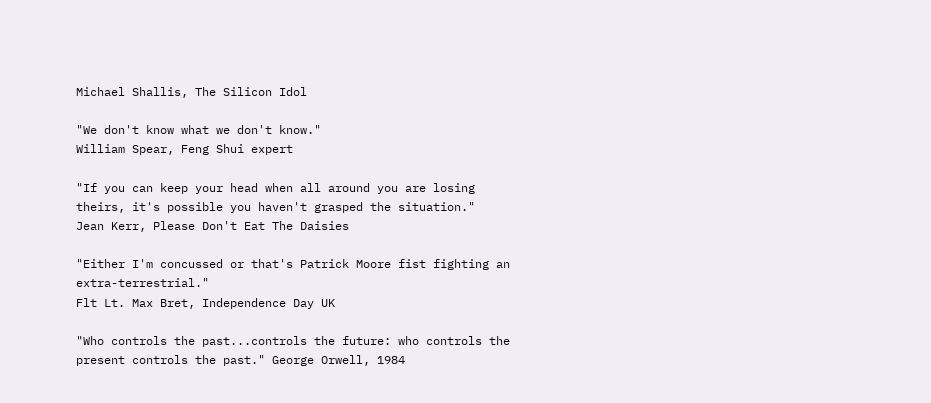Michael Shallis, The Silicon Idol

"We don't know what we don't know."
William Spear, Feng Shui expert

"If you can keep your head when all around you are losing theirs, it's possible you haven't grasped the situation."
Jean Kerr, Please Don't Eat The Daisies

"Either I'm concussed or that's Patrick Moore fist fighting an extra-terrestrial."
Flt Lt. Max Bret, Independence Day UK

"Who controls the past...controls the future: who controls the present controls the past." George Orwell, 1984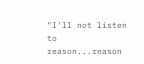"I'll not listen to reason...reason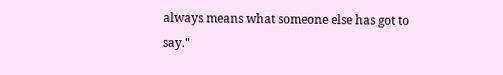always means what someone else has got to say."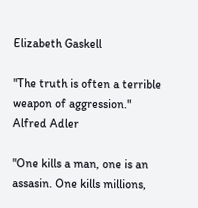Elizabeth Gaskell

"The truth is often a terrible weapon of aggression."
Alfred Adler

"One kills a man, one is an assasin. One kills millions,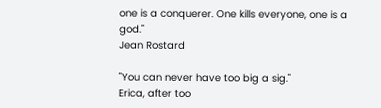one is a conquerer. One kills everyone, one is a god."
Jean Rostard

"You can never have too big a sig."
Erica, after too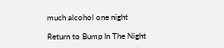much alcohol one night

Return to Bump In The Night